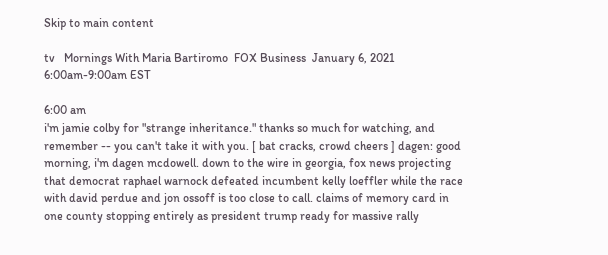Skip to main content

tv   Mornings With Maria Bartiromo  FOX Business  January 6, 2021 6:00am-9:00am EST

6:00 am
i'm jamie colby for "strange inheritance." thanks so much for watching, and remember -- you can't take it with you. [ bat cracks, crowd cheers ] dagen: good morning, i'm dagen mcdowell. down to the wire in georgia, fox news projecting that democrat raphael warnock defeated incumbent kelly loeffler while the race with david perdue and jon ossoff is too close to call. claims of memory card in one county stopping entirely as president trump ready for massive rally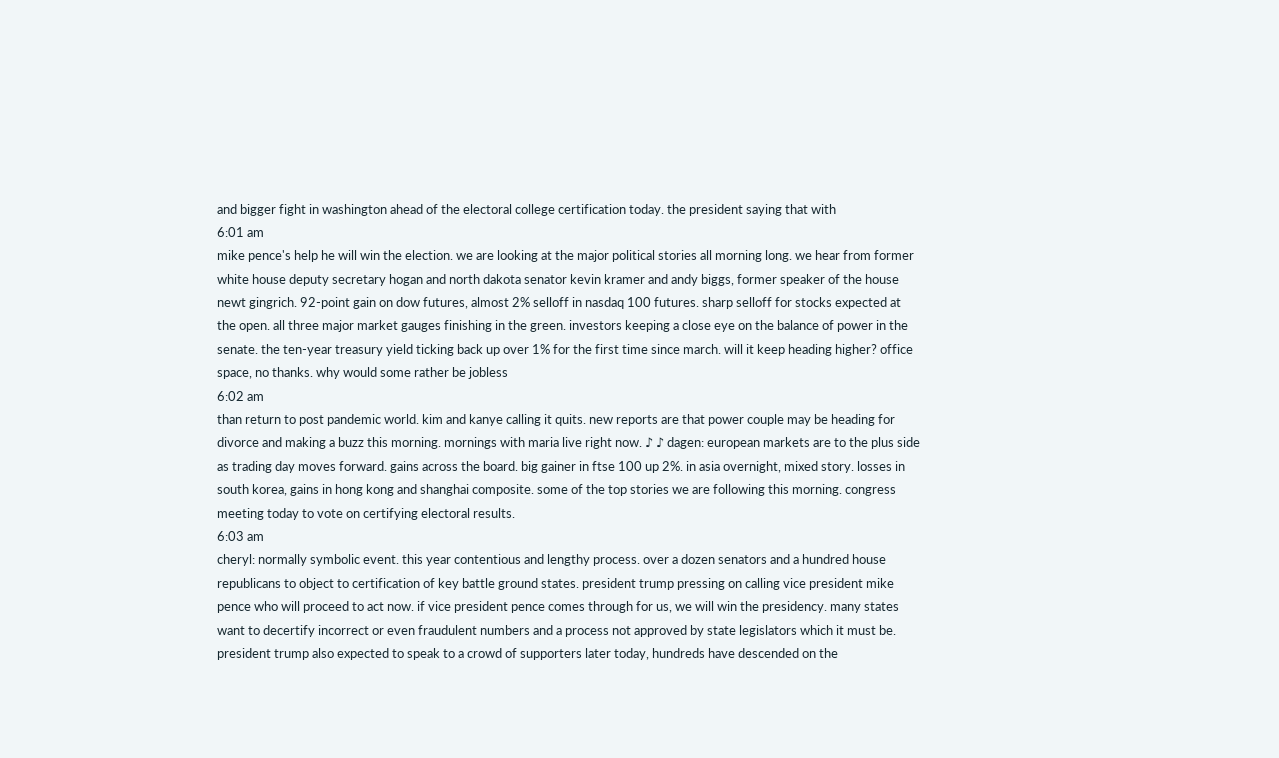and bigger fight in washington ahead of the electoral college certification today. the president saying that with
6:01 am
mike pence's help he will win the election. we are looking at the major political stories all morning long. we hear from former white house deputy secretary hogan and north dakota senator kevin kramer and andy biggs, former speaker of the house newt gingrich. 92-point gain on dow futures, almost 2% selloff in nasdaq 100 futures. sharp selloff for stocks expected at the open. all three major market gauges finishing in the green. investors keeping a close eye on the balance of power in the senate. the ten-year treasury yield ticking back up over 1% for the first time since march. will it keep heading higher? office space, no thanks. why would some rather be jobless
6:02 am
than return to post pandemic world. kim and kanye calling it quits. new reports are that power couple may be heading for divorce and making a buzz this morning. mornings with maria live right now. ♪ ♪ dagen: european markets are to the plus side as trading day moves forward. gains across the board. big gainer in ftse 100 up 2%. in asia overnight, mixed story. losses in south korea, gains in hong kong and shanghai composite. some of the top stories we are following this morning. congress meeting today to vote on certifying electoral results.
6:03 am
cheryl: normally symbolic event. this year contentious and lengthy process. over a dozen senators and a hundred house republicans to object to certification of key battle ground states. president trump pressing on calling vice president mike pence who will proceed to act now. if vice president pence comes through for us, we will win the presidency. many states want to decertify incorrect or even fraudulent numbers and a process not approved by state legislators which it must be. president trump also expected to speak to a crowd of supporters later today, hundreds have descended on the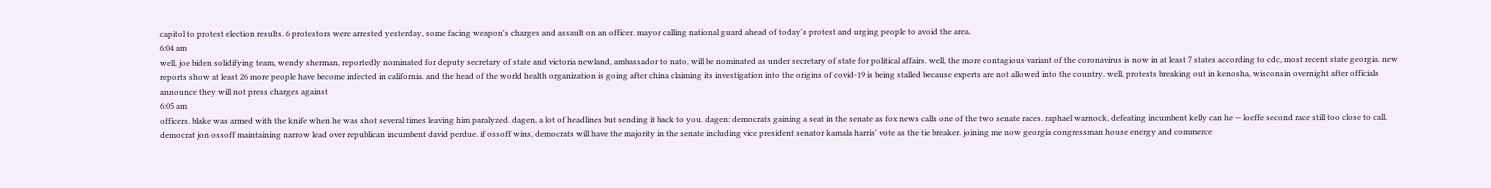capitol to protest election results. 6 protestors were arrested yesterday, some facing weapon's charges and assault on an officer. mayor calling national guard ahead of today's protest and urging people to avoid the area.
6:04 am
well, joe biden solidifying team, wendy sherman, reportedly nominated for deputy secretary of state and victoria newland, ambassador to nato, will be nominated as under secretary of state for political affairs. well, the more contagious variant of the coronavirus is now in at least 7 states according to cdc, most recent state georgia. new reports show at least 26 more people have become infected in california. and the head of the world health organization is going after china claiming its investigation into the origins of covid-19 is being stalled because experts are not allowed into the country. well, protests breaking out in kenosha, wisconsin overnight after officials announce they will not press charges against
6:05 am
officers. blake was armed with the knife when he was shot several times leaving him paralyzed. dagen, a lot of headlines but sending it back to you. dagen: democrats gaining a seat in the senate as fox news calls one of the two senate races. raphael warnock, defeating incumbent kelly can he -- loeffe second race still too close to call. democrat jon ossoff maintaining narrow lead over republican incumbent david perdue. if ossoff wins, democrats will have the majority in the senate including vice president senator kamala harris' vote as the tie breaker. joining me now georgia congressman house energy and commerce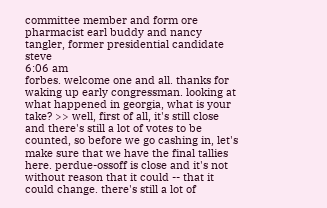committee member and form ore pharmacist earl buddy and nancy tangler, former presidential candidate steve
6:06 am
forbes. welcome one and all. thanks for waking up early congressman. looking at what happened in georgia, what is your take? >> well, first of all, it's still close and there's still a lot of votes to be counted, so before we go cashing in, let's make sure that we have the final tallies here. perdue-ossoff is close and it's not without reason that it could -- that it could change. there's still a lot of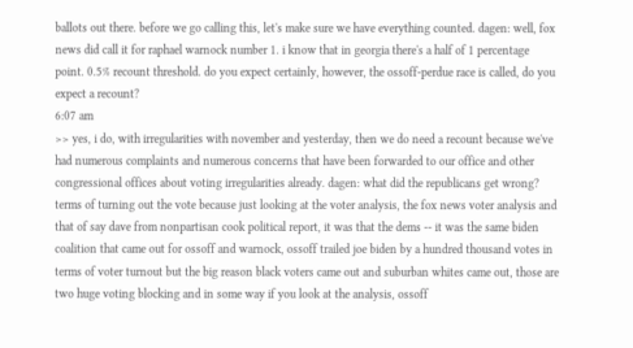ballots out there. before we go calling this, let's make sure we have everything counted. dagen: well, fox news did call it for raphael warnock number 1. i know that in georgia there's a half of 1 percentage point. 0.5% recount threshold. do you expect certainly, however, the ossoff-perdue race is called, do you expect a recount?
6:07 am
>> yes, i do, with irregularities with november and yesterday, then we do need a recount because we've had numerous complaints and numerous concerns that have been forwarded to our office and other congressional offices about voting irregularities already. dagen: what did the republicans get wrong? terms of turning out the vote because just looking at the voter analysis, the fox news voter analysis and that of say dave from nonpartisan cook political report, it was that the dems -- it was the same biden coalition that came out for ossoff and warnock, ossoff trailed joe biden by a hundred thousand votes in terms of voter turnout but the big reason black voters came out and suburban whites came out, those are two huge voting blocking and in some way if you look at the analysis, ossoff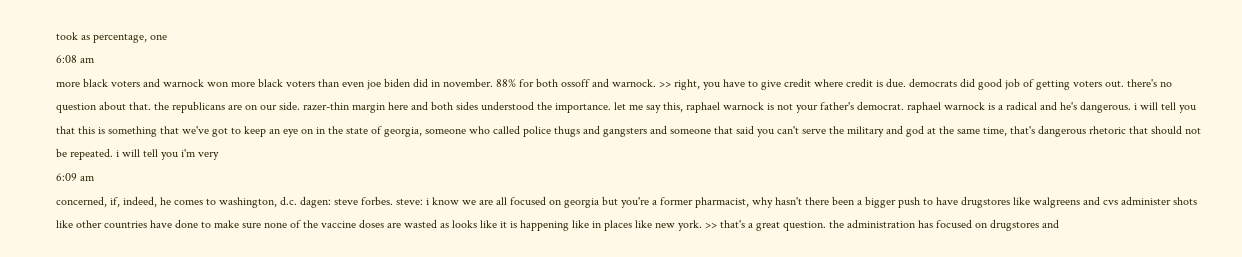took as percentage, one
6:08 am
more black voters and warnock won more black voters than even joe biden did in november. 88% for both ossoff and warnock. >> right, you have to give credit where credit is due. democrats did good job of getting voters out. there's no question about that. the republicans are on our side. razer-thin margin here and both sides understood the importance. let me say this, raphael warnock is not your father's democrat. raphael warnock is a radical and he's dangerous. i will tell you that this is something that we've got to keep an eye on in the state of georgia, someone who called police thugs and gangsters and someone that said you can't serve the military and god at the same time, that's dangerous rhetoric that should not be repeated. i will tell you i'm very
6:09 am
concerned, if, indeed, he comes to washington, d.c. dagen: steve forbes. steve: i know we are all focused on georgia but you're a former pharmacist, why hasn't there been a bigger push to have drugstores like walgreens and cvs administer shots like other countries have done to make sure none of the vaccine doses are wasted as looks like it is happening like in places like new york. >> that's a great question. the administration has focused on drugstores and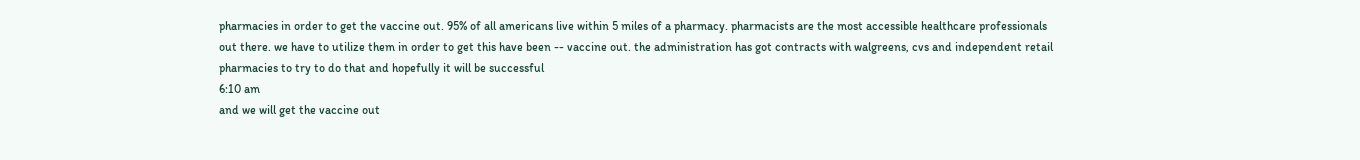pharmacies in order to get the vaccine out. 95% of all americans live within 5 miles of a pharmacy. pharmacists are the most accessible healthcare professionals out there. we have to utilize them in order to get this have been -- vaccine out. the administration has got contracts with walgreens, cvs and independent retail pharmacies to try to do that and hopefully it will be successful
6:10 am
and we will get the vaccine out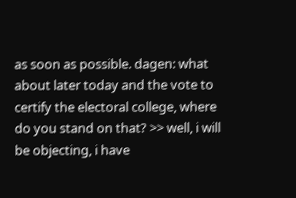as soon as possible. dagen: what about later today and the vote to certify the electoral college, where do you stand on that? >> well, i will be objecting, i have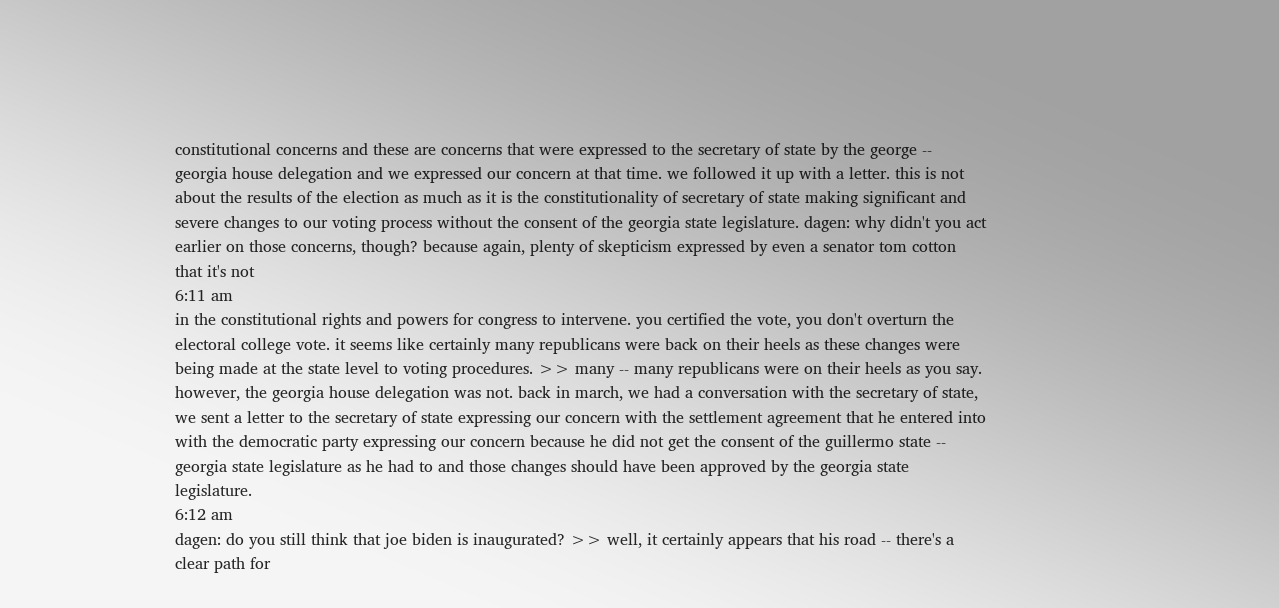constitutional concerns and these are concerns that were expressed to the secretary of state by the george -- georgia house delegation and we expressed our concern at that time. we followed it up with a letter. this is not about the results of the election as much as it is the constitutionality of secretary of state making significant and severe changes to our voting process without the consent of the georgia state legislature. dagen: why didn't you act earlier on those concerns, though? because again, plenty of skepticism expressed by even a senator tom cotton that it's not
6:11 am
in the constitutional rights and powers for congress to intervene. you certified the vote, you don't overturn the electoral college vote. it seems like certainly many republicans were back on their heels as these changes were being made at the state level to voting procedures. >> many -- many republicans were on their heels as you say. however, the georgia house delegation was not. back in march, we had a conversation with the secretary of state, we sent a letter to the secretary of state expressing our concern with the settlement agreement that he entered into with the democratic party expressing our concern because he did not get the consent of the guillermo state -- georgia state legislature as he had to and those changes should have been approved by the georgia state legislature.
6:12 am
dagen: do you still think that joe biden is inaugurated? >> well, it certainly appears that his road -- there's a clear path for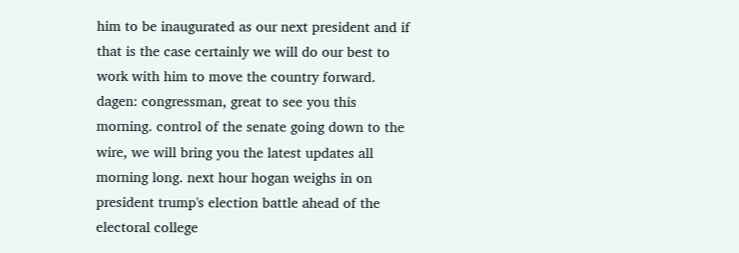him to be inaugurated as our next president and if that is the case certainly we will do our best to work with him to move the country forward. dagen: congressman, great to see you this morning. control of the senate going down to the wire, we will bring you the latest updates all morning long. next hour hogan weighs in on president trump's election battle ahead of the electoral college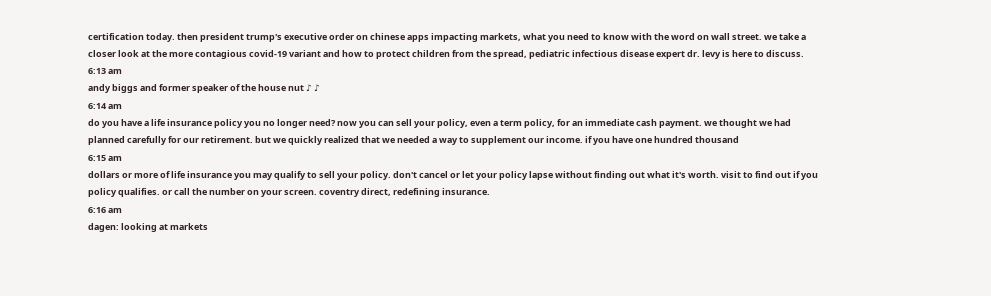certification today. then president trump's executive order on chinese apps impacting markets, what you need to know with the word on wall street. we take a closer look at the more contagious covid-19 variant and how to protect children from the spread, pediatric infectious disease expert dr. levy is here to discuss.
6:13 am
andy biggs and former speaker of the house nut ♪ ♪
6:14 am
do you have a life insurance policy you no longer need? now you can sell your policy, even a term policy, for an immediate cash payment. we thought we had planned carefully for our retirement. but we quickly realized that we needed a way to supplement our income. if you have one hundred thousand
6:15 am
dollars or more of life insurance you may qualify to sell your policy. don't cancel or let your policy lapse without finding out what it's worth. visit to find out if you policy qualifies. or call the number on your screen. coventry direct, redefining insurance.
6:16 am
dagen: looking at markets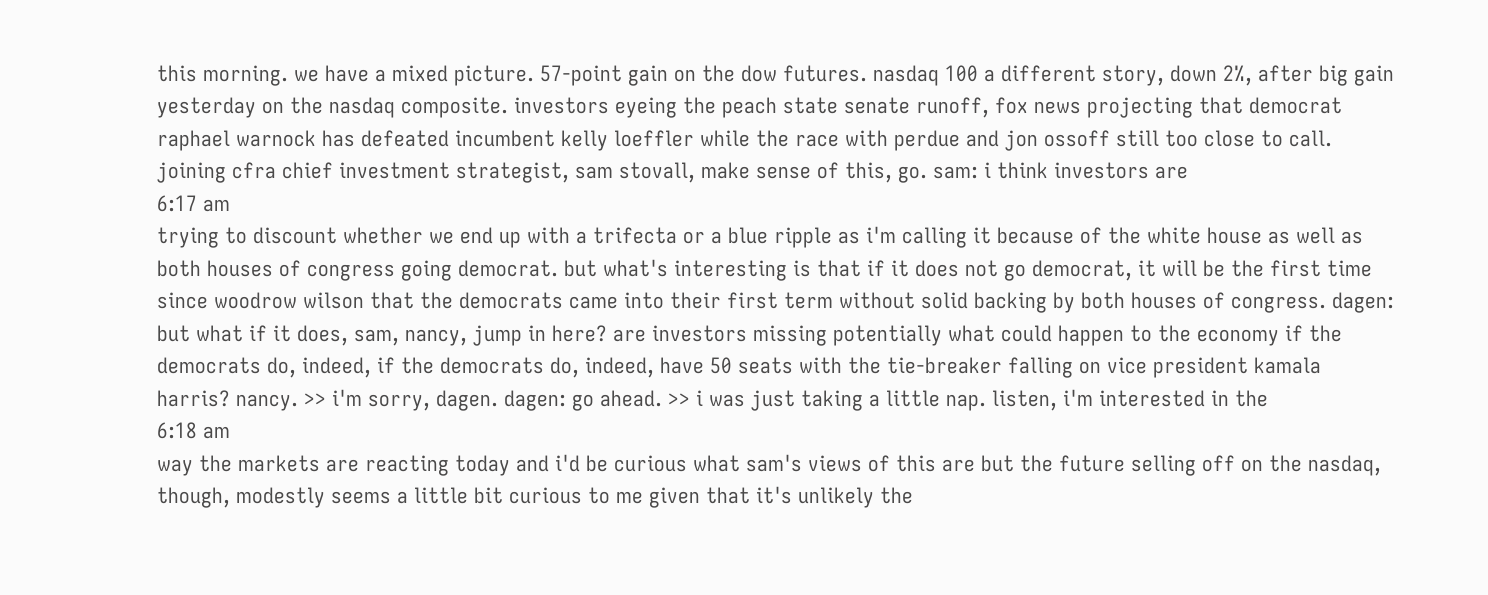this morning. we have a mixed picture. 57-point gain on the dow futures. nasdaq 100 a different story, down 2%, after big gain yesterday on the nasdaq composite. investors eyeing the peach state senate runoff, fox news projecting that democrat raphael warnock has defeated incumbent kelly loeffler while the race with perdue and jon ossoff still too close to call. joining cfra chief investment strategist, sam stovall, make sense of this, go. sam: i think investors are
6:17 am
trying to discount whether we end up with a trifecta or a blue ripple as i'm calling it because of the white house as well as both houses of congress going democrat. but what's interesting is that if it does not go democrat, it will be the first time since woodrow wilson that the democrats came into their first term without solid backing by both houses of congress. dagen: but what if it does, sam, nancy, jump in here? are investors missing potentially what could happen to the economy if the democrats do, indeed, if the democrats do, indeed, have 50 seats with the tie-breaker falling on vice president kamala harris? nancy. >> i'm sorry, dagen. dagen: go ahead. >> i was just taking a little nap. listen, i'm interested in the
6:18 am
way the markets are reacting today and i'd be curious what sam's views of this are but the future selling off on the nasdaq, though, modestly seems a little bit curious to me given that it's unlikely the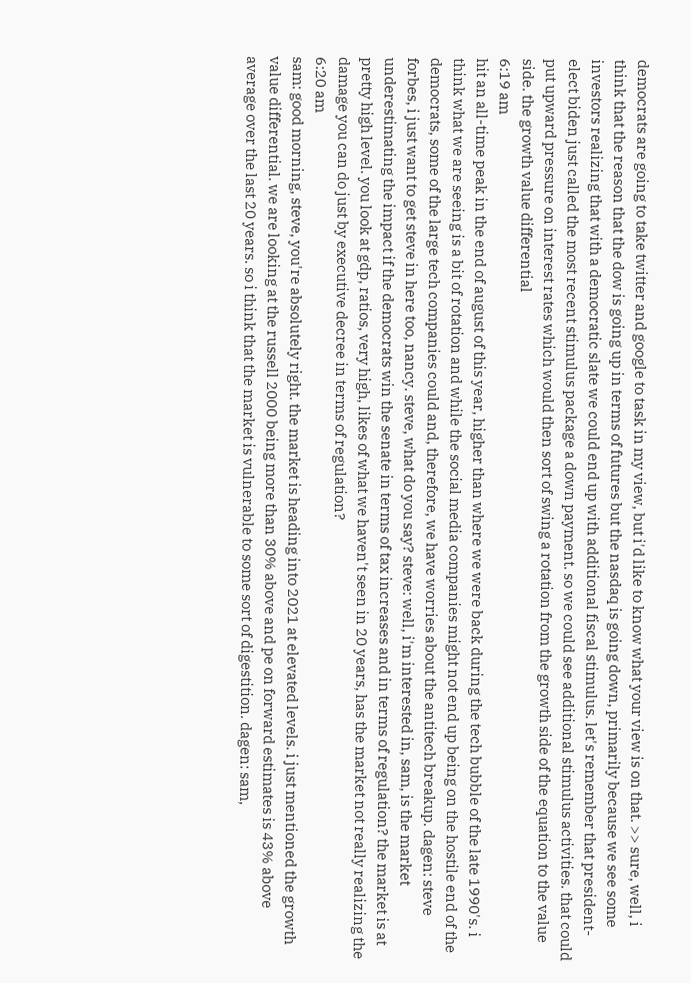democrats are going to take twitter and google to task in my view, but i'd like to know what your view is on that. >> sure, well, i think that the reason that the dow is going up in terms of futures but the nasdaq is going down, primarily because we see some investors realizing that with a democratic slate we could end up with additional fiscal stimulus. let's remember that president-elect biden just called the most recent stimulus package a down payment. so we could see additional stimulus activities. that could put upward pressure on interest rates which would then sort of swing a rotation from the growth side of the equation to the value side. the growth value differential
6:19 am
hit an all-time peak in the end of august of this year, higher than where we were back during the tech bubble of the late 1990's. i think what we are seeing is a bit of rotation and while the social media companies might not end up being on the hostile end of the democrats, some of the large tech companies could and, therefore, we have worries about the antitech breakup. dagen: steve forbes, i just want to get steve in here too, nancy. steve, what do you say? steve: well, i'm interested in, sam, is the market underestimating the impact if the democrats win the senate in terms of tax increases and in terms of regulation? the market is at pretty high level. you look at gdp, ratios, very high, likes of what we haven't seen in 20 years, has the market not really realizing the damage you can do just by executive decree in terms of regulation?
6:20 am
sam: good morning, steve, you're absolutely right. the market is heading into 2021 at elevated levels. i just mentioned the growth value differential. we are looking at the russell 2000 being more than 30% above and pe on forward estimates is 43% above average over the last 20 years. so i think that the market is vulnerable to some sort of digestition. dagen: sam,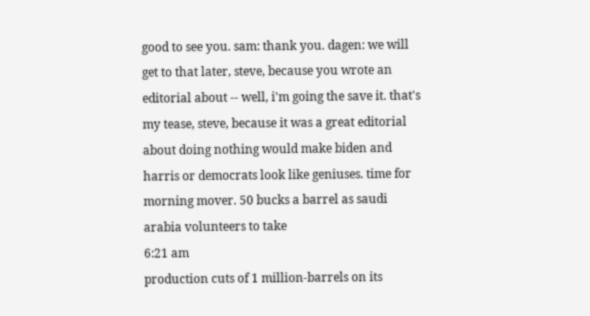good to see you. sam: thank you. dagen: we will get to that later, steve, because you wrote an editorial about -- well, i'm going the save it. that's my tease, steve, because it was a great editorial about doing nothing would make biden and harris or democrats look like geniuses. time for morning mover. 50 bucks a barrel as saudi arabia volunteers to take
6:21 am
production cuts of 1 million-barrels on its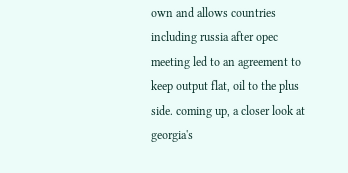own and allows countries including russia after opec meeting led to an agreement to keep output flat, oil to the plus side. coming up, a closer look at georgia's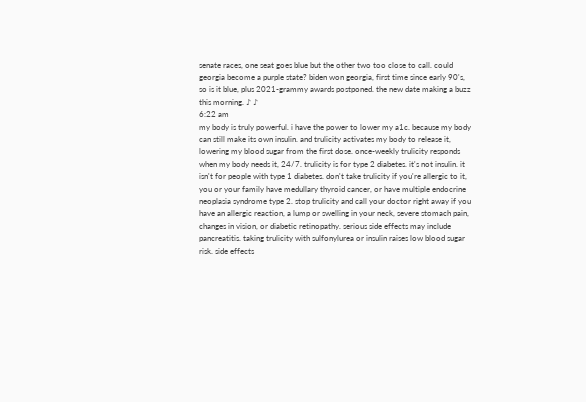senate races, one seat goes blue but the other two too close to call. could georgia become a purple state? biden won georgia, first time since early 90's, so is it blue, plus 2021-grammy awards postponed. the new date making a buzz this morning. ♪ ♪
6:22 am
my body is truly powerful. i have the power to lower my a1c. because my body can still make its own insulin. and trulicity activates my body to release it, lowering my blood sugar from the first dose. once-weekly trulicity responds when my body needs it, 24/7. trulicity is for type 2 diabetes. it's not insulin. it isn't for people with type 1 diabetes. don't take trulicity if you're allergic to it, you or your family have medullary thyroid cancer, or have multiple endocrine neoplasia syndrome type 2. stop trulicity and call your doctor right away if you have an allergic reaction, a lump or swelling in your neck, severe stomach pain, changes in vision, or diabetic retinopathy. serious side effects may include pancreatitis. taking trulicity with sulfonylurea or insulin raises low blood sugar risk. side effects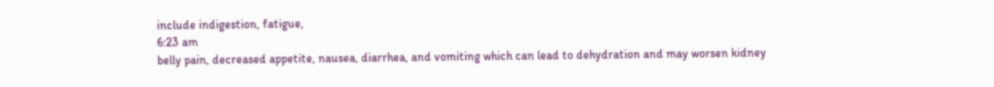include indigestion, fatigue,
6:23 am
belly pain, decreased appetite, nausea, diarrhea, and vomiting which can lead to dehydration and may worsen kidney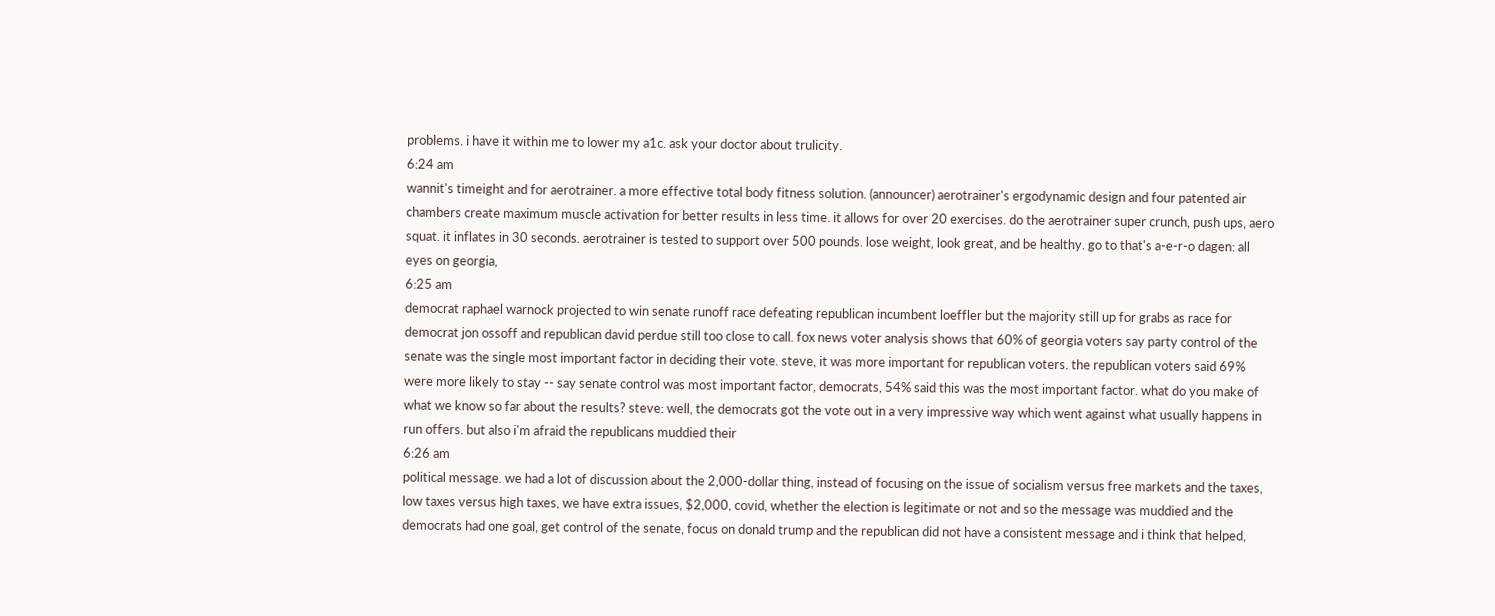problems. i have it within me to lower my a1c. ask your doctor about trulicity.
6:24 am
wannit's timeight and for aerotrainer. a more effective total body fitness solution. (announcer) aerotrainer's ergodynamic design and four patented air chambers create maximum muscle activation for better results in less time. it allows for over 20 exercises. do the aerotrainer super crunch, push ups, aero squat. it inflates in 30 seconds. aerotrainer is tested to support over 500 pounds. lose weight, look great, and be healthy. go to that's a-e-r-o dagen: all eyes on georgia,
6:25 am
democrat raphael warnock projected to win senate runoff race defeating republican incumbent loeffler but the majority still up for grabs as race for democrat jon ossoff and republican david perdue still too close to call. fox news voter analysis shows that 60% of georgia voters say party control of the senate was the single most important factor in deciding their vote. steve, it was more important for republican voters. the republican voters said 69% were more likely to stay -- say senate control was most important factor, democrats, 54% said this was the most important factor. what do you make of what we know so far about the results? steve: well, the democrats got the vote out in a very impressive way which went against what usually happens in run offers. but also i'm afraid the republicans muddied their
6:26 am
political message. we had a lot of discussion about the 2,000-dollar thing, instead of focusing on the issue of socialism versus free markets and the taxes, low taxes versus high taxes, we have extra issues, $2,000, covid, whether the election is legitimate or not and so the message was muddied and the democrats had one goal, get control of the senate, focus on donald trump and the republican did not have a consistent message and i think that helped,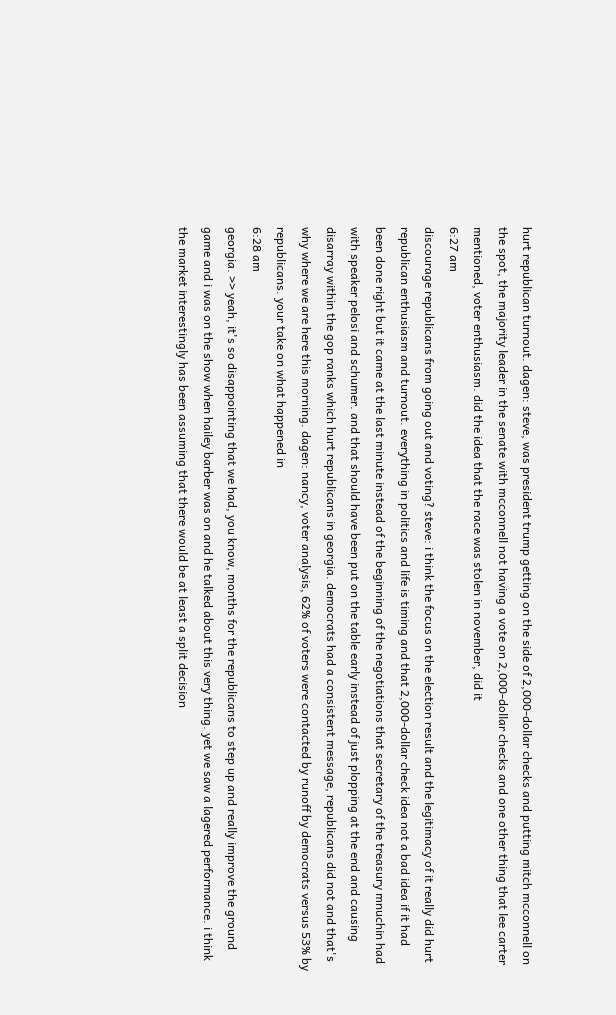hurt republican turnout. dagen: steve, was president trump getting on the side of 2,000-dollar checks and putting mitch mcconnell on the spot, the majority leader in the senate with mcconnell not having a vote on 2,000-dollar checks and one other thing that lee carter mentioned, voter enthusiasm. did the idea that the race was stolen in november, did it
6:27 am
discourage republicans from going out and voting? steve: i think the focus on the election result and the legitimacy of it really did hurt republican enthusiasm and turnout. everything in politics and life is timing and that 2,000-dollar check idea not a bad idea if it had been done right but it came at the last minute instead of the beginning of the negotiations that secretary of the treasury mnuchin had with speaker pelosi and schumer. and that should have been put on the table early instead of just plopping at the end and causing disarray within the gop ranks which hurt republicans in georgia. democrats had a consistent message, republicans did not and that's why where we are here this morning. dagen: nancy, voter analysis, 62% of voters were contacted by runoff by democrats versus 53% by republicans. your take on what happened in
6:28 am
georgia. >> yeah, it's so disappointing that we had, you know, months for the republicans to step up and really improve the ground game and i was on the show when hailey barber was on and he talked about this very thing. yet we saw a lagered performance. i think the market interestingly has been assuming that there would be at least a split decision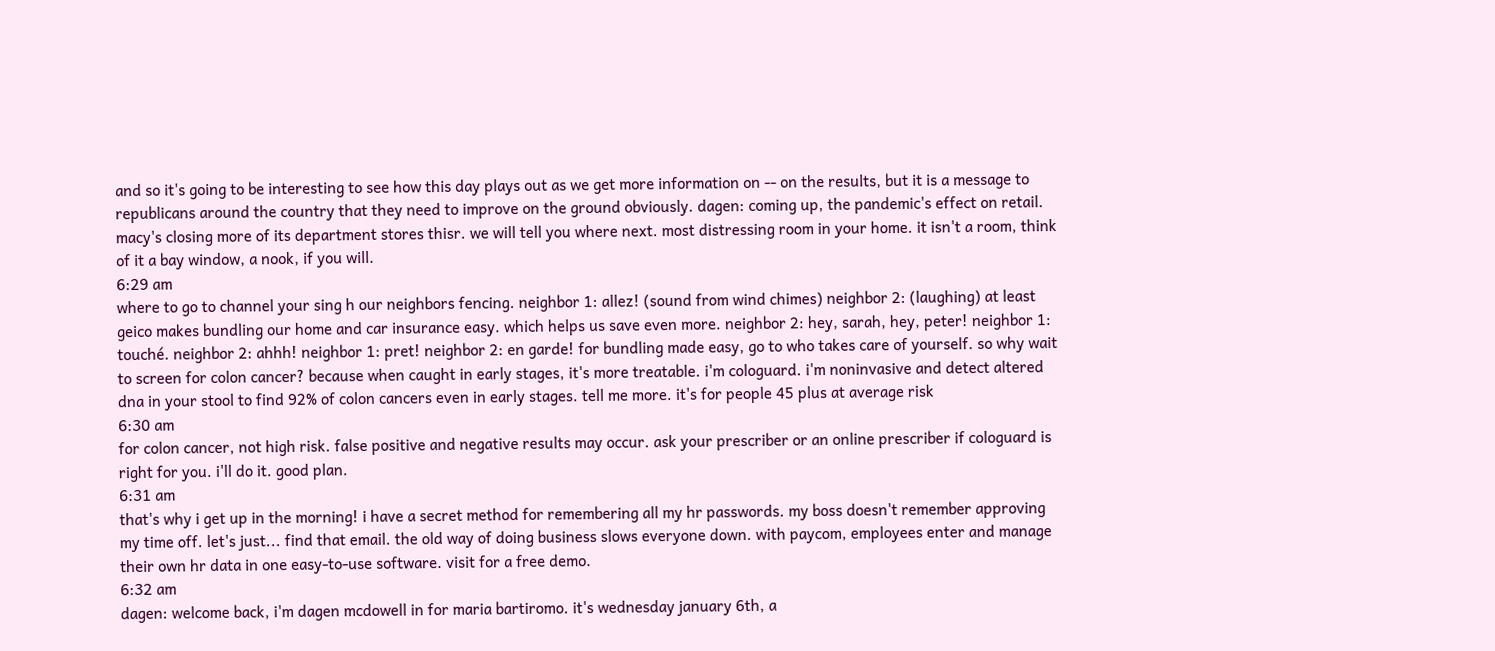and so it's going to be interesting to see how this day plays out as we get more information on -- on the results, but it is a message to republicans around the country that they need to improve on the ground obviously. dagen: coming up, the pandemic's effect on retail. macy's closing more of its department stores thisr. we will tell you where next. most distressing room in your home. it isn't a room, think of it a bay window, a nook, if you will.
6:29 am
where to go to channel your sing h our neighbors fencing. neighbor 1: allez! (sound from wind chimes) neighbor 2: (laughing) at least geico makes bundling our home and car insurance easy. which helps us save even more. neighbor 2: hey, sarah, hey, peter! neighbor 1: touché. neighbor 2: ahhh! neighbor 1: pret! neighbor 2: en garde! for bundling made easy, go to who takes care of yourself. so why wait to screen for colon cancer? because when caught in early stages, it's more treatable. i'm cologuard. i'm noninvasive and detect altered dna in your stool to find 92% of colon cancers even in early stages. tell me more. it's for people 45 plus at average risk
6:30 am
for colon cancer, not high risk. false positive and negative results may occur. ask your prescriber or an online prescriber if cologuard is right for you. i'll do it. good plan.
6:31 am
that's why i get up in the morning! i have a secret method for remembering all my hr passwords. my boss doesn't remember approving my time off. let's just... find that email. the old way of doing business slows everyone down. with paycom, employees enter and manage their own hr data in one easy-to-use software. visit for a free demo.
6:32 am
dagen: welcome back, i'm dagen mcdowell in for maria bartiromo. it's wednesday january 6th, a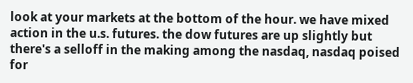look at your markets at the bottom of the hour. we have mixed action in the u.s. futures. the dow futures are up slightly but there's a selloff in the making among the nasdaq, nasdaq poised for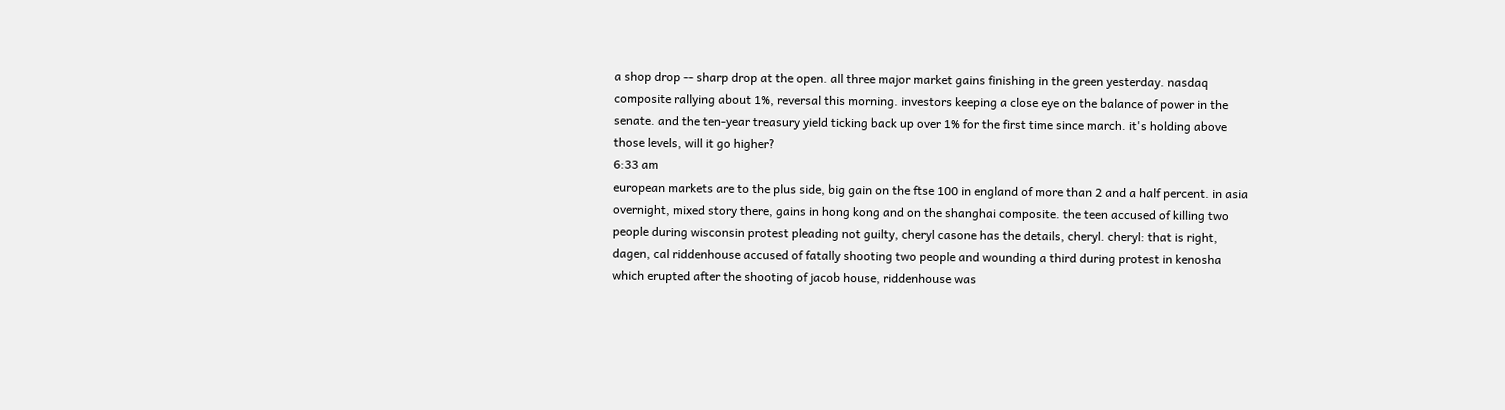a shop drop -- sharp drop at the open. all three major market gains finishing in the green yesterday. nasdaq composite rallying about 1%, reversal this morning. investors keeping a close eye on the balance of power in the senate. and the ten-year treasury yield ticking back up over 1% for the first time since march. it's holding above those levels, will it go higher?
6:33 am
european markets are to the plus side, big gain on the ftse 100 in england of more than 2 and a half percent. in asia overnight, mixed story there, gains in hong kong and on the shanghai composite. the teen accused of killing two people during wisconsin protest pleading not guilty, cheryl casone has the details, cheryl. cheryl: that is right, dagen, cal riddenhouse accused of fatally shooting two people and wounding a third during protest in kenosha which erupted after the shooting of jacob house, riddenhouse was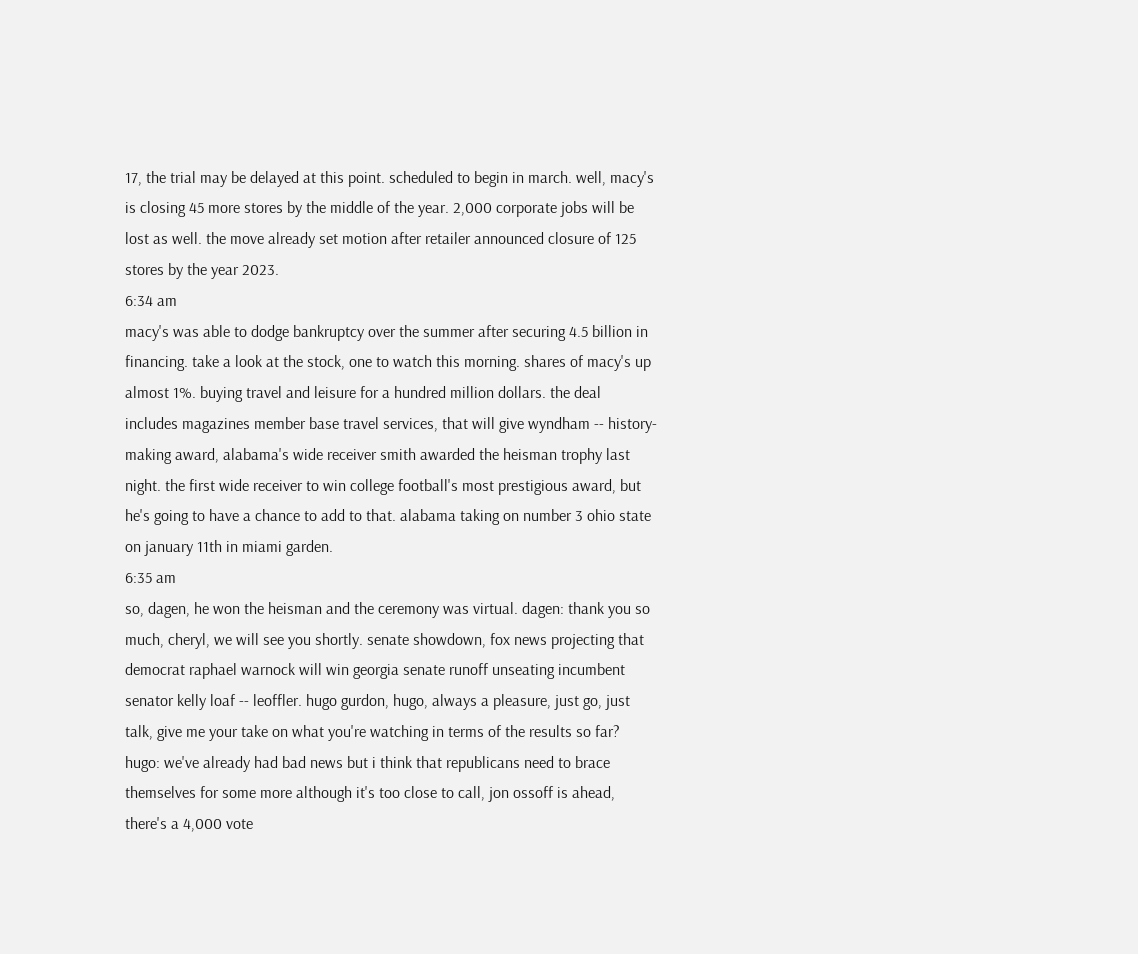17, the trial may be delayed at this point. scheduled to begin in march. well, macy's is closing 45 more stores by the middle of the year. 2,000 corporate jobs will be lost as well. the move already set motion after retailer announced closure of 125 stores by the year 2023.
6:34 am
macy's was able to dodge bankruptcy over the summer after securing 4.5 billion in financing. take a look at the stock, one to watch this morning. shares of macy's up almost 1%. buying travel and leisure for a hundred million dollars. the deal includes magazines member base travel services, that will give wyndham -- history-making award, alabama's wide receiver smith awarded the heisman trophy last night. the first wide receiver to win college football's most prestigious award, but he's going to have a chance to add to that. alabama taking on number 3 ohio state on january 11th in miami garden.
6:35 am
so, dagen, he won the heisman and the ceremony was virtual. dagen: thank you so much, cheryl, we will see you shortly. senate showdown, fox news projecting that democrat raphael warnock will win georgia senate runoff unseating incumbent senator kelly loaf -- leoffler. hugo gurdon, hugo, always a pleasure, just go, just talk, give me your take on what you're watching in terms of the results so far? hugo: we've already had bad news but i think that republicans need to brace themselves for some more although it's too close to call, jon ossoff is ahead, there's a 4,000 vote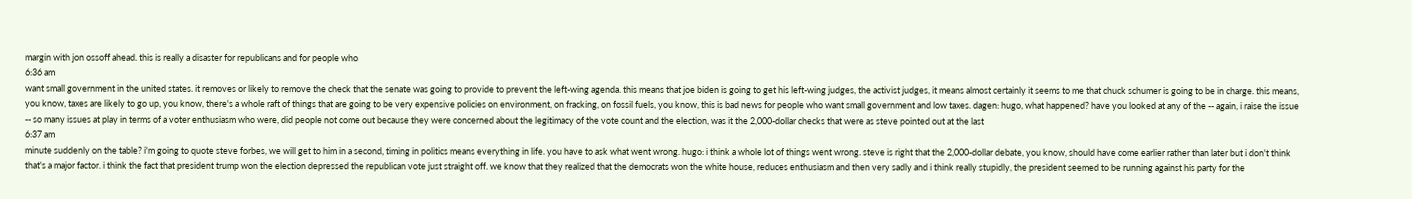margin with jon ossoff ahead. this is really a disaster for republicans and for people who
6:36 am
want small government in the united states. it removes or likely to remove the check that the senate was going to provide to prevent the left-wing agenda. this means that joe biden is going to get his left-wing judges, the activist judges, it means almost certainly it seems to me that chuck schumer is going to be in charge. this means, you know, taxes are likely to go up, you know, there's a whole raft of things that are going to be very expensive policies on environment, on fracking, on fossil fuels, you know, this is bad news for people who want small government and low taxes. dagen: hugo, what happened? have you looked at any of the -- again, i raise the issue -- so many issues at play in terms of a voter enthusiasm who were, did people not come out because they were concerned about the legitimacy of the vote count and the election, was it the 2,000-dollar checks that were as steve pointed out at the last
6:37 am
minute suddenly on the table? i'm going to quote steve forbes, we will get to him in a second, timing in politics means everything in life. you have to ask what went wrong. hugo: i think a whole lot of things went wrong. steve is right that the 2,000-dollar debate, you know, should have come earlier rather than later but i don't think that's a major factor. i think the fact that president trump won the election depressed the republican vote just straight off. we know that they realized that the democrats won the white house, reduces enthusiasm and then very sadly and i think really stupidly, the president seemed to be running against his party for the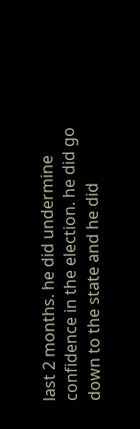last 2 months. he did undermine confidence in the election. he did go down to the state and he did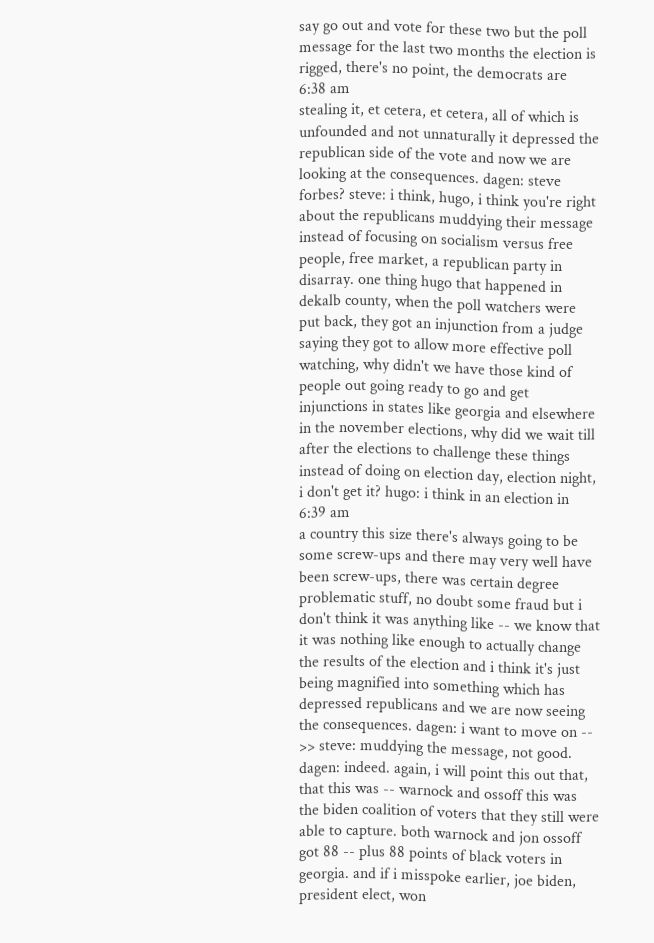say go out and vote for these two but the poll message for the last two months the election is rigged, there's no point, the democrats are
6:38 am
stealing it, et cetera, et cetera, all of which is unfounded and not unnaturally it depressed the republican side of the vote and now we are looking at the consequences. dagen: steve forbes? steve: i think, hugo, i think you're right about the republicans muddying their message instead of focusing on socialism versus free people, free market, a republican party in disarray. one thing hugo that happened in dekalb county, when the poll watchers were put back, they got an injunction from a judge saying they got to allow more effective poll watching, why didn't we have those kind of people out going ready to go and get injunctions in states like georgia and elsewhere in the november elections, why did we wait till after the elections to challenge these things instead of doing on election day, election night, i don't get it? hugo: i think in an election in
6:39 am
a country this size there's always going to be some screw-ups and there may very well have been screw-ups, there was certain degree problematic stuff, no doubt some fraud but i don't think it was anything like -- we know that it was nothing like enough to actually change the results of the election and i think it's just being magnified into something which has depressed republicans and we are now seeing the consequences. dagen: i want to move on -- >> steve: muddying the message, not good. dagen: indeed. again, i will point this out that, that this was -- warnock and ossoff this was the biden coalition of voters that they still were able to capture. both warnock and jon ossoff got 88 -- plus 88 points of black voters in georgia. and if i misspoke earlier, joe biden, president elect, won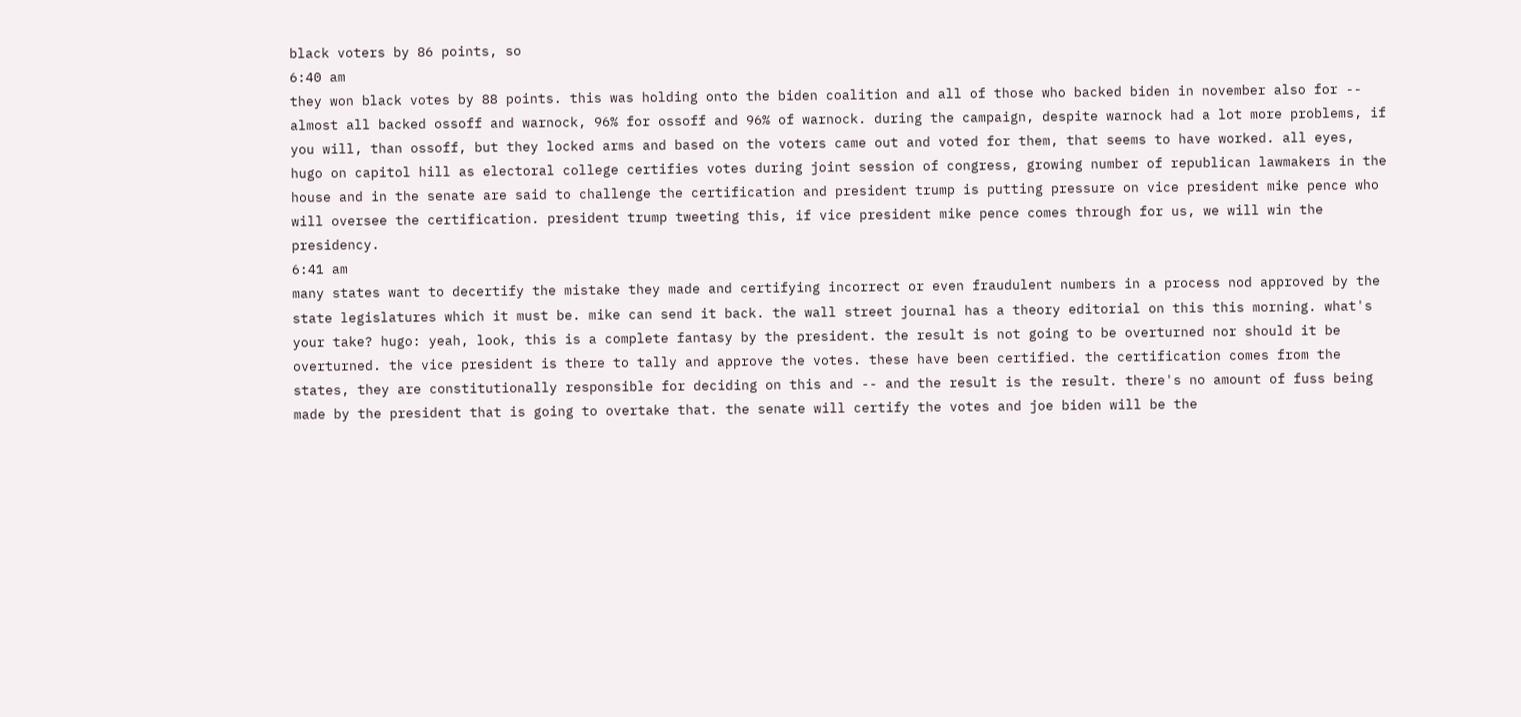black voters by 86 points, so
6:40 am
they won black votes by 88 points. this was holding onto the biden coalition and all of those who backed biden in november also for -- almost all backed ossoff and warnock, 96% for ossoff and 96% of warnock. during the campaign, despite warnock had a lot more problems, if you will, than ossoff, but they locked arms and based on the voters came out and voted for them, that seems to have worked. all eyes, hugo on capitol hill as electoral college certifies votes during joint session of congress, growing number of republican lawmakers in the house and in the senate are said to challenge the certification and president trump is putting pressure on vice president mike pence who will oversee the certification. president trump tweeting this, if vice president mike pence comes through for us, we will win the presidency.
6:41 am
many states want to decertify the mistake they made and certifying incorrect or even fraudulent numbers in a process nod approved by the state legislatures which it must be. mike can send it back. the wall street journal has a theory editorial on this this morning. what's your take? hugo: yeah, look, this is a complete fantasy by the president. the result is not going to be overturned nor should it be overturned. the vice president is there to tally and approve the votes. these have been certified. the certification comes from the states, they are constitutionally responsible for deciding on this and -- and the result is the result. there's no amount of fuss being made by the president that is going to overtake that. the senate will certify the votes and joe biden will be the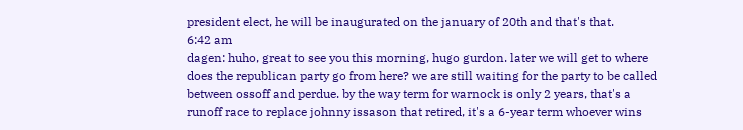president elect, he will be inaugurated on the january of 20th and that's that.
6:42 am
dagen: huho, great to see you this morning, hugo gurdon. later we will get to where does the republican party go from here? we are still waiting for the party to be called between ossoff and perdue. by the way term for warnock is only 2 years, that's a runoff race to replace johnny issason that retired, it's a 6-year term whoever wins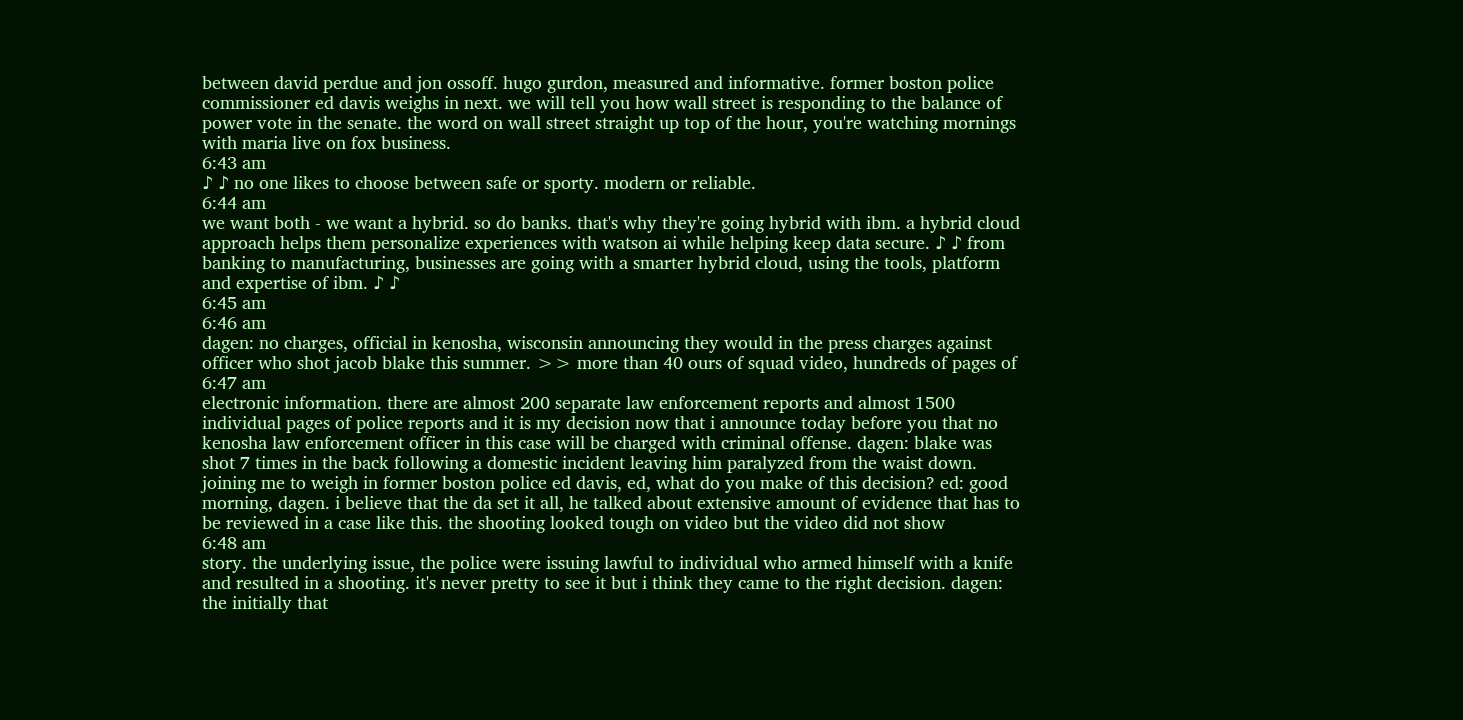between david perdue and jon ossoff. hugo gurdon, measured and informative. former boston police commissioner ed davis weighs in next. we will tell you how wall street is responding to the balance of power vote in the senate. the word on wall street straight up top of the hour, you're watching mornings with maria live on fox business.
6:43 am
♪ ♪ no one likes to choose between safe or sporty. modern or reliable.
6:44 am
we want both - we want a hybrid. so do banks. that's why they're going hybrid with ibm. a hybrid cloud approach helps them personalize experiences with watson ai while helping keep data secure. ♪ ♪ from banking to manufacturing, businesses are going with a smarter hybrid cloud, using the tools, platform and expertise of ibm. ♪ ♪
6:45 am
6:46 am
dagen: no charges, official in kenosha, wisconsin announcing they would in the press charges against officer who shot jacob blake this summer. >> more than 40 ours of squad video, hundreds of pages of
6:47 am
electronic information. there are almost 200 separate law enforcement reports and almost 1500 individual pages of police reports and it is my decision now that i announce today before you that no kenosha law enforcement officer in this case will be charged with criminal offense. dagen: blake was shot 7 times in the back following a domestic incident leaving him paralyzed from the waist down. joining me to weigh in former boston police ed davis, ed, what do you make of this decision? ed: good morning, dagen. i believe that the da set it all, he talked about extensive amount of evidence that has to be reviewed in a case like this. the shooting looked tough on video but the video did not show
6:48 am
story. the underlying issue, the police were issuing lawful to individual who armed himself with a knife and resulted in a shooting. it's never pretty to see it but i think they came to the right decision. dagen: the initially that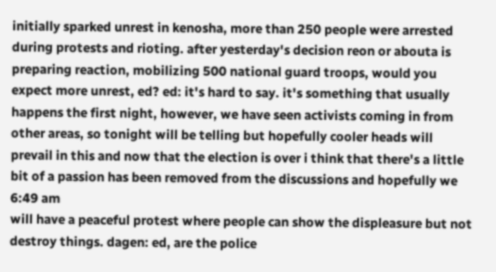initially sparked unrest in kenosha, more than 250 people were arrested during protests and rioting. after yesterday's decision reon or abouta is preparing reaction, mobilizing 500 national guard troops, would you expect more unrest, ed? ed: it's hard to say. it's something that usually happens the first night, however, we have seen activists coming in from other areas, so tonight will be telling but hopefully cooler heads will prevail in this and now that the election is over i think that there's a little bit of a passion has been removed from the discussions and hopefully we
6:49 am
will have a peaceful protest where people can show the displeasure but not destroy things. dagen: ed, are the police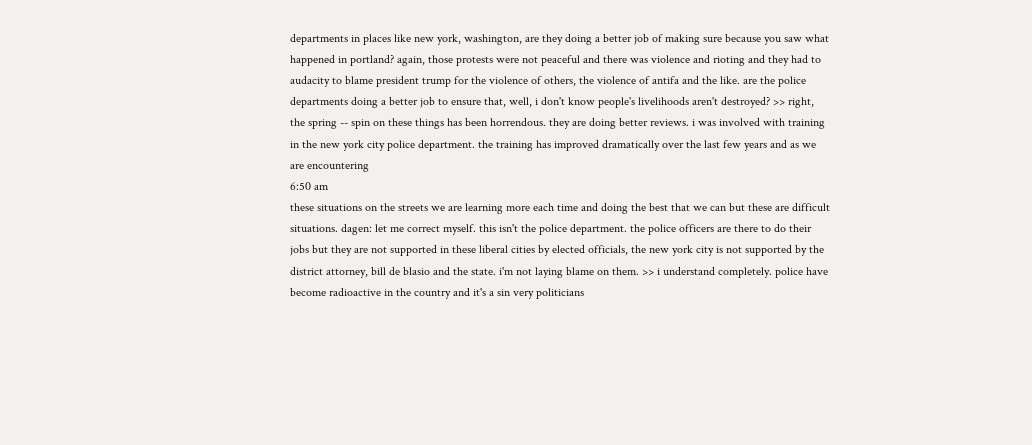departments in places like new york, washington, are they doing a better job of making sure because you saw what happened in portland? again, those protests were not peaceful and there was violence and rioting and they had to audacity to blame president trump for the violence of others, the violence of antifa and the like. are the police departments doing a better job to ensure that, well, i don't know people's livelihoods aren't destroyed? >> right, the spring -- spin on these things has been horrendous. they are doing better reviews. i was involved with training in the new york city police department. the training has improved dramatically over the last few years and as we are encountering
6:50 am
these situations on the streets we are learning more each time and doing the best that we can but these are difficult situations. dagen: let me correct myself. this isn't the police department. the police officers are there to do their jobs but they are not supported in these liberal cities by elected officials, the new york city is not supported by the district attorney, bill de blasio and the state. i'm not laying blame on them. >> i understand completely. police have become radioactive in the country and it's a sin very politicians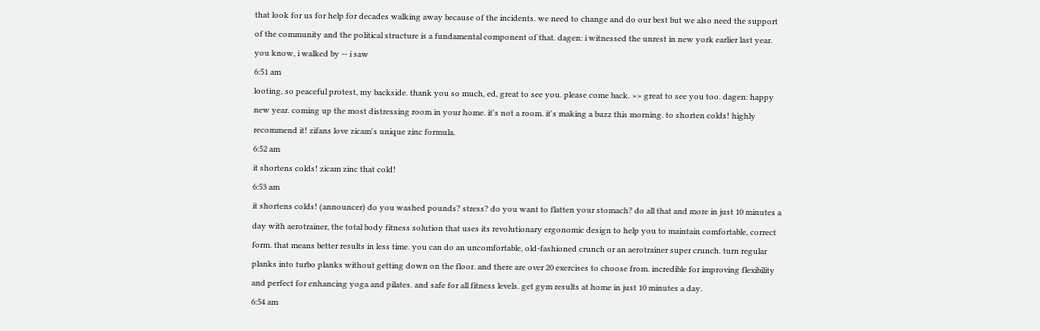that look for us for help for decades walking away because of the incidents. we need to change and do our best but we also need the support of the community and the political structure is a fundamental component of that. dagen: i witnessed the unrest in new york earlier last year. you know, i walked by -- i saw
6:51 am
looting, so peaceful protest, my backside. thank you so much, ed, great to see you. please come back. >> great to see you too. dagen: happy new year. coming up the most distressing room in your home. it's not a room. it's making a buzz this morning. to shorten colds! highly recommend it! zifans love zicam's unique zinc formula.
6:52 am
it shortens colds! zicam zinc that cold!
6:53 am
it shortens colds! (announcer) do you washed pounds? stress? do you want to flatten your stomach? do all that and more in just 10 minutes a day with aerotrainer, the total body fitness solution that uses its revolutionary ergonomic design to help you to maintain comfortable, correct form. that means better results in less time. you can do an uncomfortable, old-fashioned crunch or an aerotrainer super crunch. turn regular planks into turbo planks without getting down on the floor. and there are over 20 exercises to choose from. incredible for improving flexibility and perfect for enhancing yoga and pilates. and safe for all fitness levels. get gym results at home in just 10 minutes a day.
6:54 am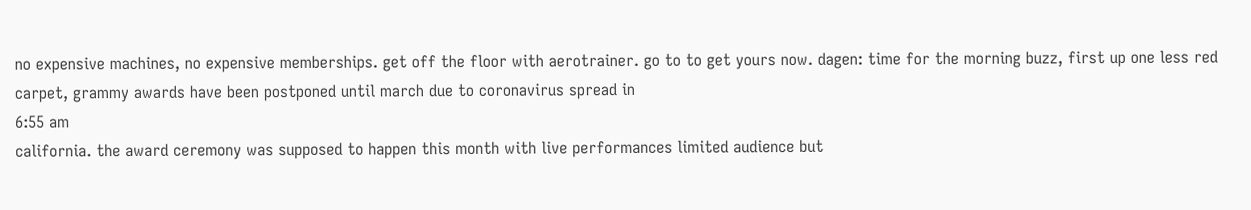no expensive machines, no expensive memberships. get off the floor with aerotrainer. go to to get yours now. dagen: time for the morning buzz, first up one less red carpet, grammy awards have been postponed until march due to coronavirus spread in
6:55 am
california. the award ceremony was supposed to happen this month with live performances limited audience but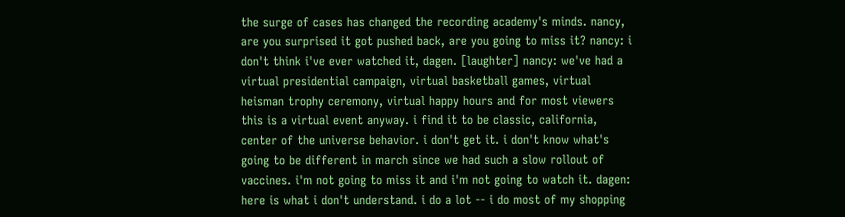the surge of cases has changed the recording academy's minds. nancy, are you surprised it got pushed back, are you going to miss it? nancy: i don't think i've ever watched it, dagen. [laughter] nancy: we've had a virtual presidential campaign, virtual basketball games, virtual heisman trophy ceremony, virtual happy hours and for most viewers this is a virtual event anyway. i find it to be classic, california, center of the universe behavior. i don't get it. i don't know what's going to be different in march since we had such a slow rollout of vaccines. i'm not going to miss it and i'm not going to watch it. dagen: here is what i don't understand. i do a lot -- i do most of my shopping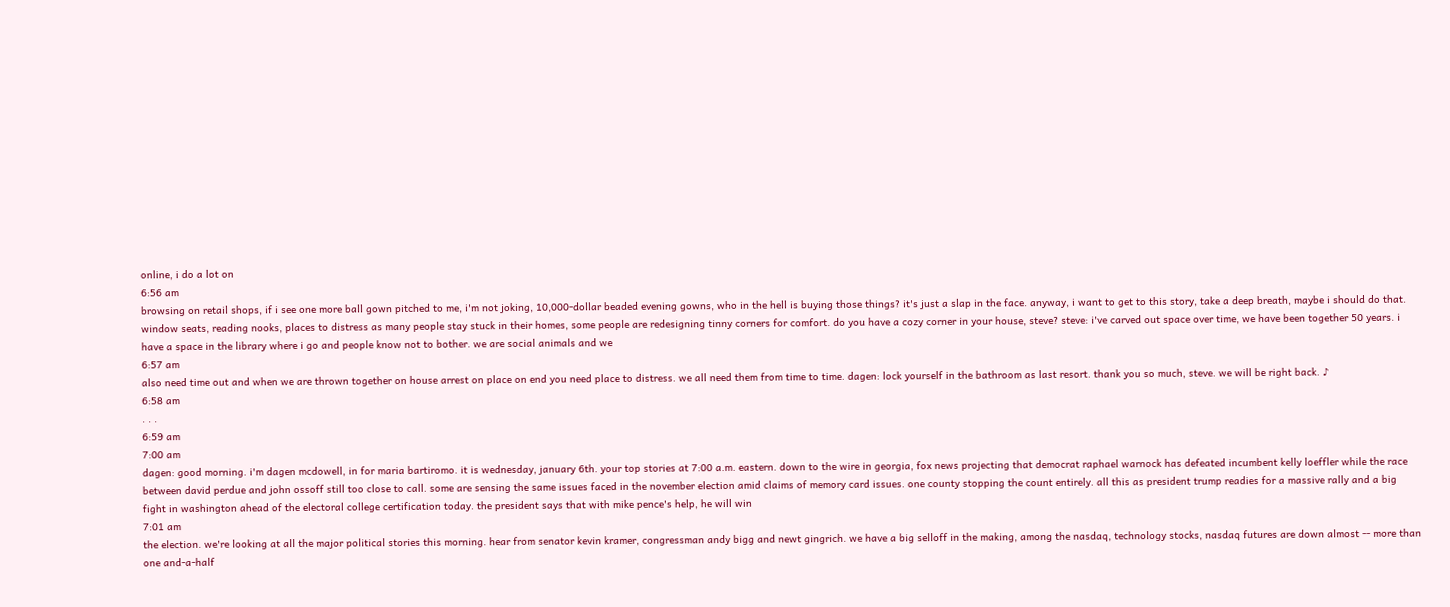online, i do a lot on
6:56 am
browsing on retail shops, if i see one more ball gown pitched to me, i'm not joking, 10,000-dollar beaded evening gowns, who in the hell is buying those things? it's just a slap in the face. anyway, i want to get to this story, take a deep breath, maybe i should do that. window seats, reading nooks, places to distress as many people stay stuck in their homes, some people are redesigning tinny corners for comfort. do you have a cozy corner in your house, steve? steve: i've carved out space over time, we have been together 50 years. i have a space in the library where i go and people know not to bother. we are social animals and we
6:57 am
also need time out and when we are thrown together on house arrest on place on end you need place to distress. we all need them from time to time. dagen: lock yourself in the bathroom as last resort. thank you so much, steve. we will be right back. ♪
6:58 am
. . .
6:59 am
7:00 am
dagen: good morning. i'm dagen mcdowell, in for maria bartiromo. it is wednesday, january 6th. your top stories at 7:00 a.m. eastern. down to the wire in georgia, fox news projecting that democrat raphael warnock has defeated incumbent kelly loeffler while the race between david perdue and john ossoff still too close to call. some are sensing the same issues faced in the november election amid claims of memory card issues. one county stopping the count entirely. all this as president trump readies for a massive rally and a big fight in washington ahead of the electoral college certification today. the president says that with mike pence's help, he will win
7:01 am
the election. we're looking at all the major political stories this morning. hear from senator kevin kramer, congressman andy bigg and newt gingrich. we have a big selloff in the making, among the nasdaq, technology stocks, nasdaq futures are down almost -- more than one and-a-half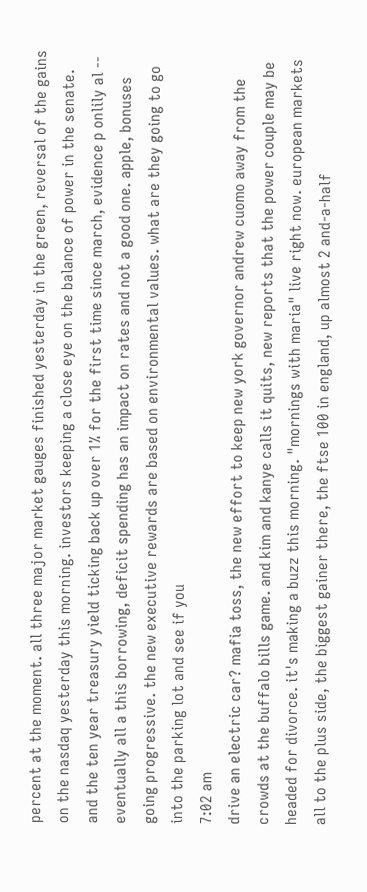percent at the moment. all three major market gauges finished yesterday in the green, reversal of the gains on the nasdaq yesterday this morning. investors keeping a close eye on the balance of power in the senate. and the ten year treasury yield ticking back up over 1% for the first time since march, evidence p onlily al -- eventually all a this borrowing, deficit spending has an impact on rates and not a good one. apple, bonuses going progressive. the new executive rewards are based on environmental values. what are they going to go into the parking lot and see if you
7:02 am
drive an electric car? mafia toss, the new effort to keep new york governor andrew cuomo away from the crowds at the buffalo bills game. and kim and kanye calls it quits, new reports that the power couple may be headed for divorce. it's making a buzz this morning. "mornings with maria" live right now. european markets all to the plus side, the biggest gainer there, the ftse 100 in england, up almost 2 and-a-half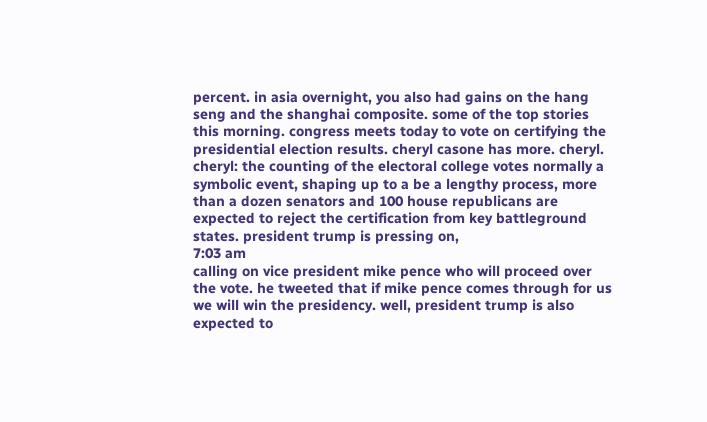percent. in asia overnight, you also had gains on the hang seng and the shanghai composite. some of the top stories this morning. congress meets today to vote on certifying the presidential election results. cheryl casone has more. cheryl. cheryl: the counting of the electoral college votes normally a symbolic event, shaping up to a be a lengthy process, more than a dozen senators and 100 house republicans are expected to reject the certification from key battleground states. president trump is pressing on,
7:03 am
calling on vice president mike pence who will proceed over the vote. he tweeted that if mike pence comes through for us we will win the presidency. well, president trump is also expected to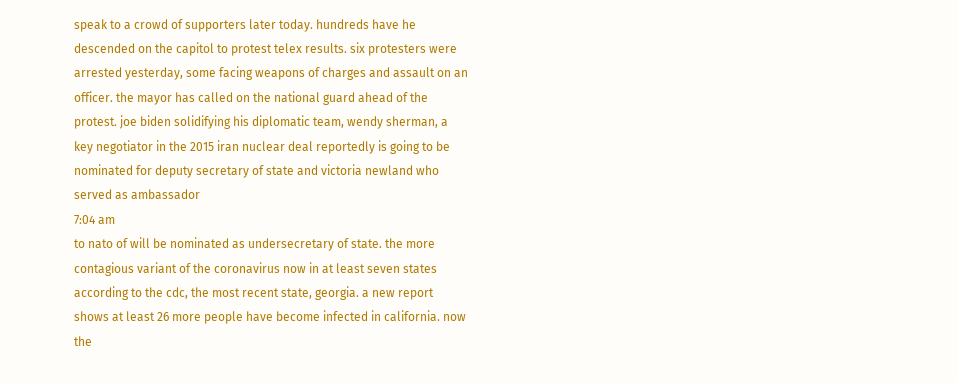speak to a crowd of supporters later today. hundreds have he descended on the capitol to protest telex results. six protesters were arrested yesterday, some facing weapons of charges and assault on an officer. the mayor has called on the national guard ahead of the protest. joe biden solidifying his diplomatic team, wendy sherman, a key negotiator in the 2015 iran nuclear deal reportedly is going to be nominated for deputy secretary of state and victoria newland who served as ambassador
7:04 am
to nato of will be nominated as undersecretary of state. the more contagious variant of the coronavirus now in at least seven states according to the cdc, the most recent state, georgia. a new report shows at least 26 more people have become infected in california. now the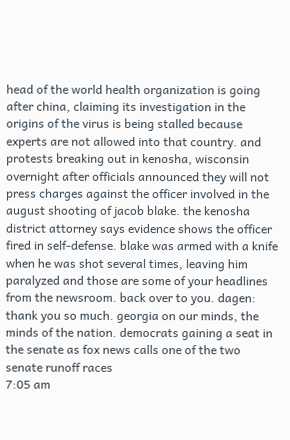head of the world health organization is going after china, claiming its investigation in the origins of the virus is being stalled because experts are not allowed into that country. and protests breaking out in kenosha, wisconsin overnight after officials announced they will not press charges against the officer involved in the august shooting of jacob blake. the kenosha district attorney says evidence shows the officer fired in self-defense. blake was armed with a knife when he was shot several times, leaving him paralyzed and those are some of your headlines from the newsroom. back over to you. dagen: thank you so much. georgia on our minds, the minds of the nation. democrats gaining a seat in the senate as fox news calls one of the two senate runoff races
7:05 am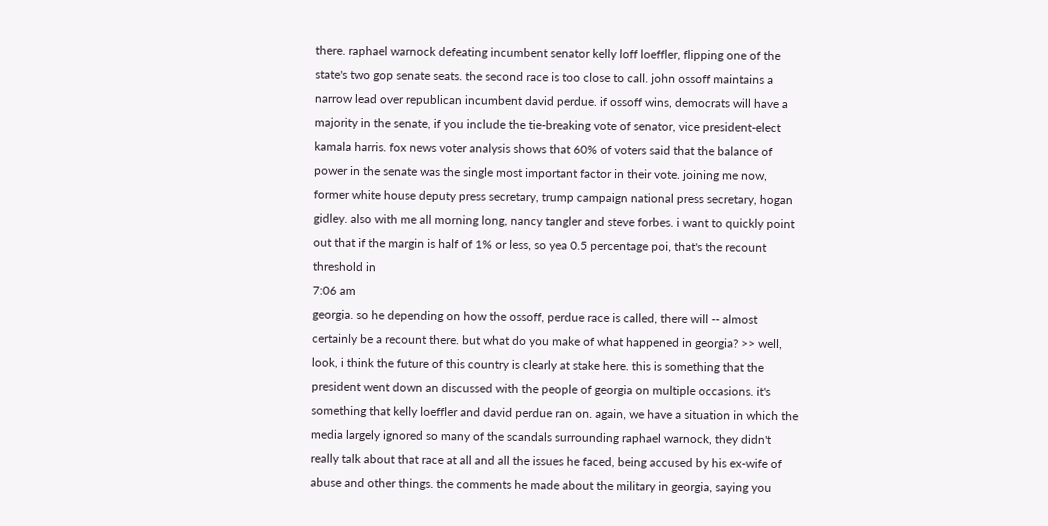there. raphael warnock defeating incumbent senator kelly loff loeffler, flipping one of the state's two gop senate seats. the second race is too close to call. john ossoff maintains a narrow lead over republican incumbent david perdue. if ossoff wins, democrats will have a majority in the senate, if you include the tie-breaking vote of senator, vice president-elect kamala harris. fox news voter analysis shows that 60% of voters said that the balance of power in the senate was the single most important factor in their vote. joining me now, former white house deputy press secretary, trump campaign national press secretary, hogan gidley. also with me all morning long, nancy tangler and steve forbes. i want to quickly point out that if the margin is half of 1% or less, so yea 0.5 percentage poi, that's the recount threshold in
7:06 am
georgia. so he depending on how the ossoff, perdue race is called, there will -- almost certainly be a recount there. but what do you make of what happened in georgia? >> well, look, i think the future of this country is clearly at stake here. this is something that the president went down an discussed with the people of georgia on multiple occasions. it's something that kelly loeffler and david perdue ran on. again, we have a situation in which the media largely ignored so many of the scandals surrounding raphael warnock, they didn't really talk about that race at all and all the issues he faced, being accused by his ex-wife of abuse and other things. the comments he made about the military in georgia, saying you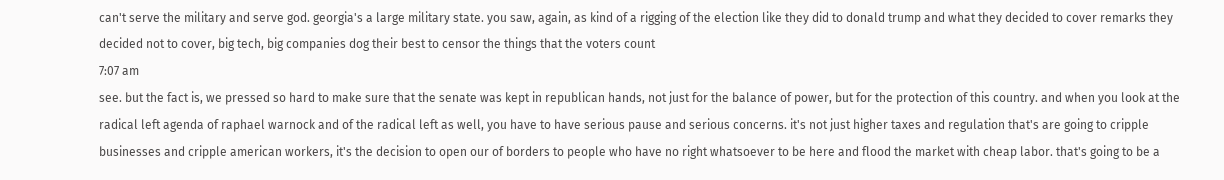can't serve the military and serve god. georgia's a large military state. you saw, again, as kind of a rigging of the election like they did to donald trump and what they decided to cover remarks they decided not to cover, big tech, big companies dog their best to censor the things that the voters count
7:07 am
see. but the fact is, we pressed so hard to make sure that the senate was kept in republican hands, not just for the balance of power, but for the protection of this country. and when you look at the radical left agenda of raphael warnock and of the radical left as well, you have to have serious pause and serious concerns. it's not just higher taxes and regulation that's are going to cripple businesses and cripple american workers, it's the decision to open our of borders to people who have no right whatsoever to be here and flood the market with cheap labor. that's going to be a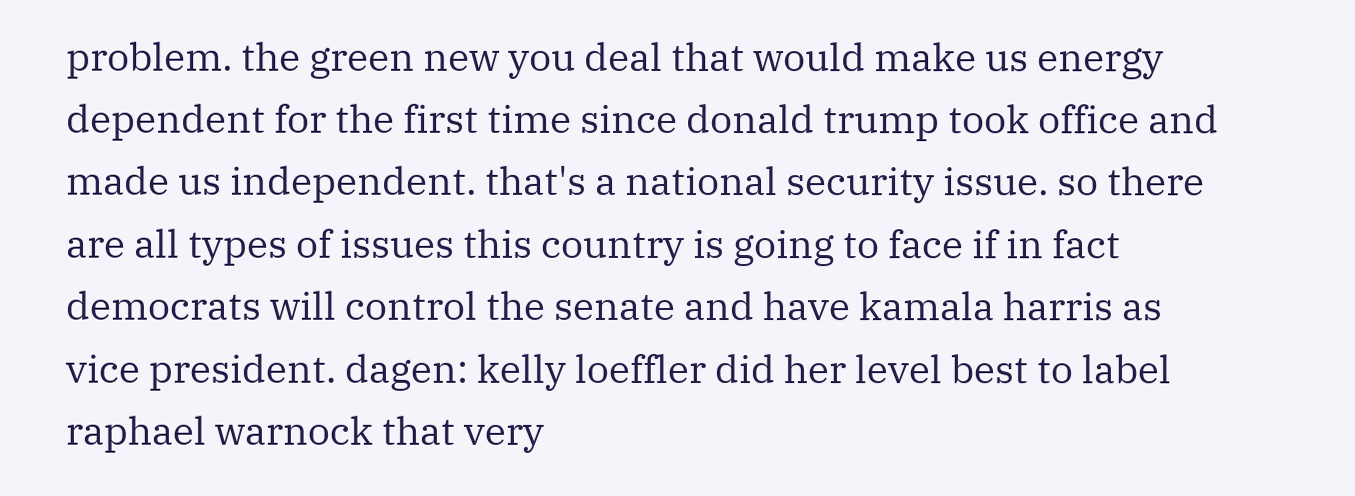problem. the green new you deal that would make us energy dependent for the first time since donald trump took office and made us independent. that's a national security issue. so there are all types of issues this country is going to face if in fact democrats will control the senate and have kamala harris as vice president. dagen: kelly loeffler did her level best to label raphael warnock that very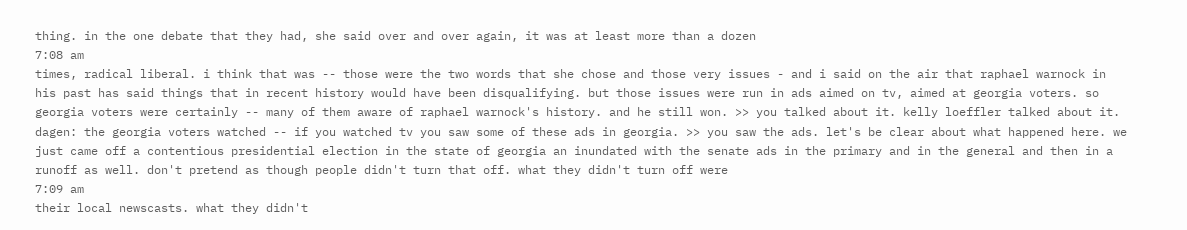thing. in the one debate that they had, she said over and over again, it was at least more than a dozen
7:08 am
times, radical liberal. i think that was -- those were the two words that she chose and those very issues - and i said on the air that raphael warnock in his past has said things that in recent history would have been disqualifying. but those issues were run in ads aimed on tv, aimed at georgia voters. so georgia voters were certainly -- many of them aware of raphael warnock's history. and he still won. >> you talked about it. kelly loeffler talked about it. dagen: the georgia voters watched -- if you watched tv you saw some of these ads in georgia. >> you saw the ads. let's be clear about what happened here. we just came off a contentious presidential election in the state of georgia an inundated with the senate ads in the primary and in the general and then in a runoff as well. don't pretend as though people didn't turn that off. what they didn't turn off were
7:09 am
their local newscasts. what they didn't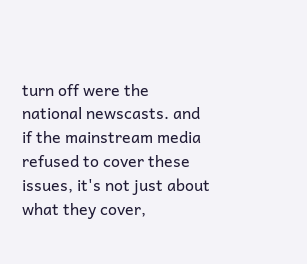turn off were the national newscasts. and if the mainstream media refused to cover these issues, it's not just about what they cover,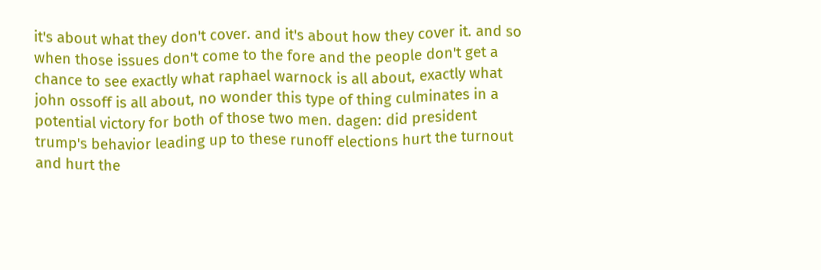it's about what they don't cover. and it's about how they cover it. and so when those issues don't come to the fore and the people don't get a chance to see exactly what raphael warnock is all about, exactly what john ossoff is all about, no wonder this type of thing culminates in a potential victory for both of those two men. dagen: did president trump's behavior leading up to these runoff elections hurt the turnout and hurt the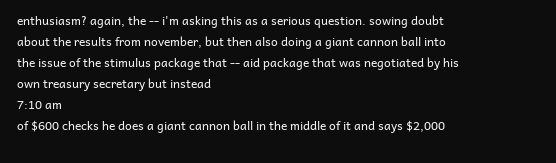enthusiasm? again, the -- i'm asking this as a serious question. sowing doubt about the results from november, but then also doing a giant cannon ball into the issue of the stimulus package that -- aid package that was negotiated by his own treasury secretary but instead
7:10 am
of $600 checks he does a giant cannon ball in the middle of it and says $2,000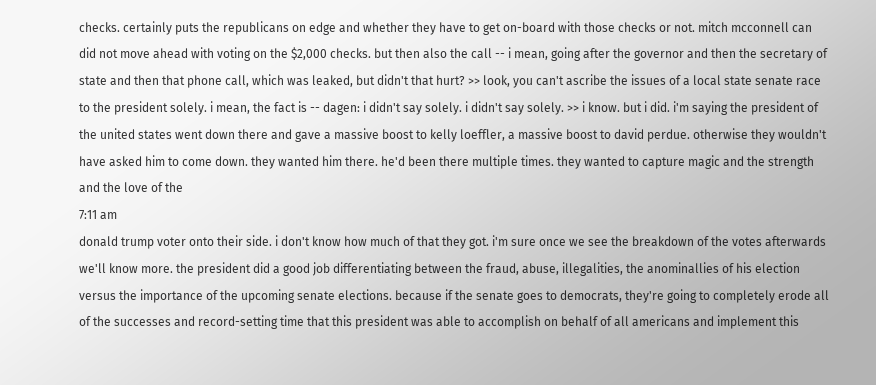checks. certainly puts the republicans on edge and whether they have to get on-board with those checks or not. mitch mcconnell can did not move ahead with voting on the $2,000 checks. but then also the call -- i mean, going after the governor and then the secretary of state and then that phone call, which was leaked, but didn't that hurt? >> look, you can't ascribe the issues of a local state senate race to the president solely. i mean, the fact is -- dagen: i didn't say solely. i didn't say solely. >> i know. but i did. i'm saying the president of the united states went down there and gave a massive boost to kelly loeffler, a massive boost to david perdue. otherwise they wouldn't have asked him to come down. they wanted him there. he'd been there multiple times. they wanted to capture magic and the strength and the love of the
7:11 am
donald trump voter onto their side. i don't know how much of that they got. i'm sure once we see the breakdown of the votes afterwards we'll know more. the president did a good job differentiating between the fraud, abuse, illegalities, the anominallies of his election versus the importance of the upcoming senate elections. because if the senate goes to democrats, they're going to completely erode all of the successes and record-setting time that this president was able to accomplish on behalf of all americans and implement this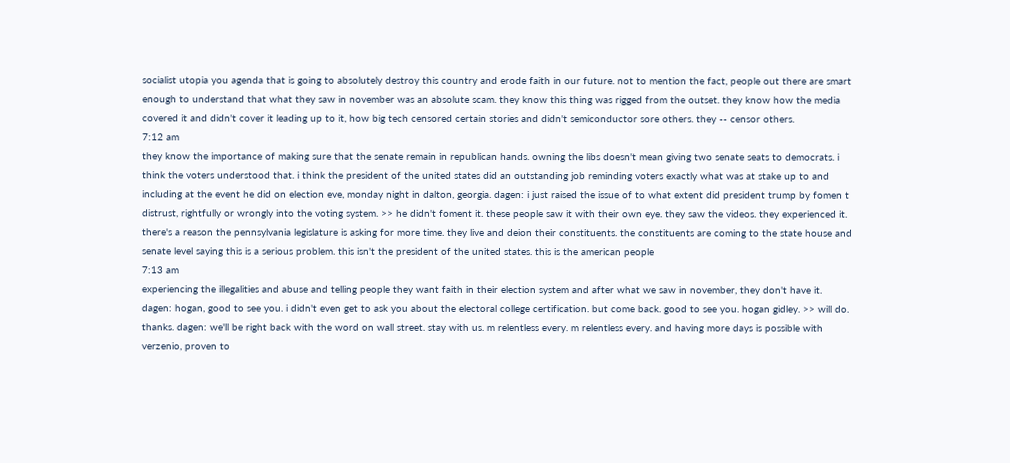socialist utopia you agenda that is going to absolutely destroy this country and erode faith in our future. not to mention the fact, people out there are smart enough to understand that what they saw in november was an absolute scam. they know this thing was rigged from the outset. they know how the media covered it and didn't cover it leading up to it, how big tech censored certain stories and didn't semiconductor sore others. they -- censor others.
7:12 am
they know the importance of making sure that the senate remain in republican hands. owning the libs doesn't mean giving two senate seats to democrats. i think the voters understood that. i think the president of the united states did an outstanding job reminding voters exactly what was at stake up to and including at the event he did on election eve, monday night in dalton, georgia. dagen: i just raised the issue of to what extent did president trump by fomen t distrust, rightfully or wrongly into the voting system. >> he didn't foment it. these people saw it with their own eye. they saw the videos. they experienced it. there's a reason the pennsylvania legislature is asking for more time. they live and deion their constituents. the constituents are coming to the state house and senate level saying this is a serious problem. this isn't the president of the united states. this is the american people
7:13 am
experiencing the illegalities and abuse and telling people they want faith in their election system and after what we saw in november, they don't have it. dagen: hogan, good to see you. i didn't even get to ask you about the electoral college certification. but come back. good to see you. hogan gidley. >> will do. thanks. dagen: we'll be right back with the word on wall street. stay with us. m relentless every. m relentless every. and having more days is possible with verzenio, proven to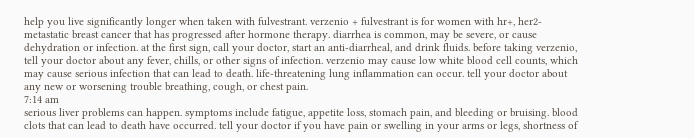help you live significantly longer when taken with fulvestrant. verzenio + fulvestrant is for women with hr+, her2- metastatic breast cancer that has progressed after hormone therapy. diarrhea is common, may be severe, or cause dehydration or infection. at the first sign, call your doctor, start an anti-diarrheal, and drink fluids. before taking verzenio, tell your doctor about any fever, chills, or other signs of infection. verzenio may cause low white blood cell counts, which may cause serious infection that can lead to death. life-threatening lung inflammation can occur. tell your doctor about any new or worsening trouble breathing, cough, or chest pain.
7:14 am
serious liver problems can happen. symptoms include fatigue, appetite loss, stomach pain, and bleeding or bruising. blood clots that can lead to death have occurred. tell your doctor if you have pain or swelling in your arms or legs, shortness of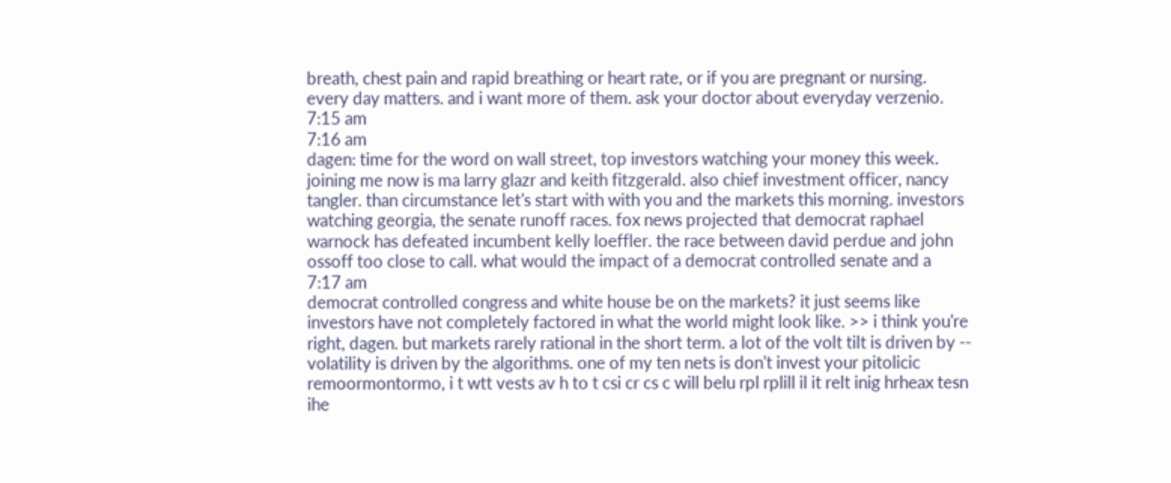breath, chest pain and rapid breathing or heart rate, or if you are pregnant or nursing. every day matters. and i want more of them. ask your doctor about everyday verzenio.
7:15 am
7:16 am
dagen: time for the word on wall street, top investors watching your money this week. joining me now is ma larry glazr and keith fitzgerald. also chief investment officer, nancy tangler. than circumstance let's start with with you and the markets this morning. investors watching georgia, the senate runoff races. fox news projected that democrat raphael warnock has defeated incumbent kelly loeffler. the race between david perdue and john ossoff too close to call. what would the impact of a democrat controlled senate and a
7:17 am
democrat controlled congress and white house be on the markets? it just seems like investors have not completely factored in what the world might look like. >> i think you're right, dagen. but markets rarely rational in the short term. a lot of the volt tilt is driven by -- volatility is driven by the algorithms. one of my ten nets is don't invest your pitolicic remoormontormo, i t wtt vests av h to t csi cr cs c will belu rpl rplill il it relt inig hrheax tesn ihe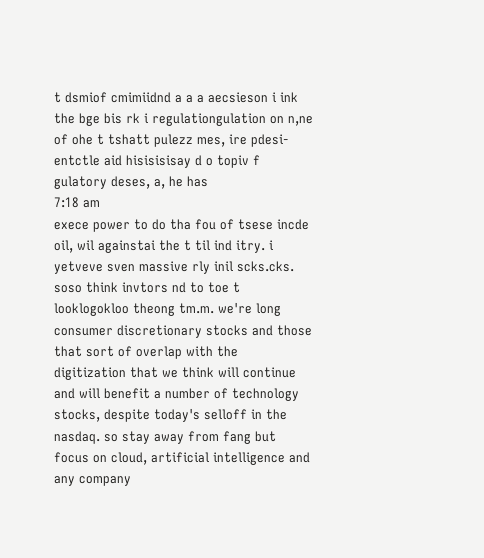t dsmiof cmimiidnd a a a aecsieson i ink the bge bis rk i regulationgulation on n,ne of ohe t tshatt pulezz mes, ire pdesi-entctle aid hisisisisay d o topiv f gulatory deses, a, he has
7:18 am
exece power to do tha fou of tsese incde oil, wil againstai the t til ind itry. i yetveve sven massive rly inil scks.cks. soso think invtors nd to toe t looklogokloo theong tm.m. we're long consumer discretionary stocks and those that sort of overlap with the digitization that we think will continue and will benefit a number of technology stocks, despite today's selloff in the nasdaq. so stay away from fang but focus on cloud, artificial intelligence and any company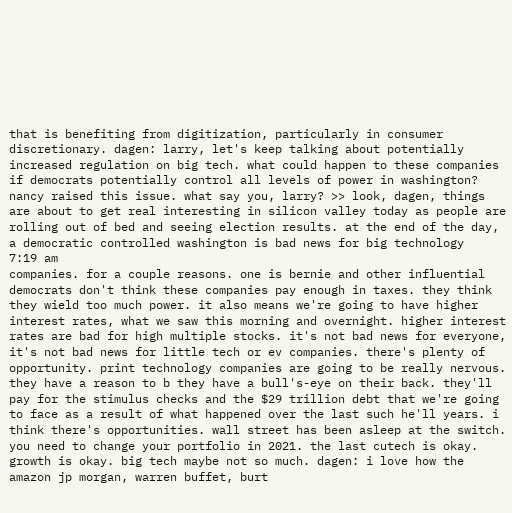that is benefiting from digitization, particularly in consumer discretionary. dagen: larry, let's keep talking about potentially increased regulation on big tech. what could happen to these companies if democrats potentially control all levels of power in washington? nancy raised this issue. what say you, larry? >> look, dagen, things are about to get real interesting in silicon valley today as people are rolling out of bed and seeing election results. at the end of the day, a democratic controlled washington is bad news for big technology
7:19 am
companies. for a couple reasons. one is bernie and other influential democrats don't think these companies pay enough in taxes. they think they wield too much power. it also means we're going to have higher interest rates, what we saw this morning and overnight. higher interest rates are bad for high multiple stocks. it's not bad news for everyone, it's not bad news for little tech or ev companies. there's plenty of opportunity. print technology companies are going to be really nervous. they have a reason to b they have a bull's-eye on their back. they'll pay for the stimulus checks and the $29 trillion debt that we're going to face as a result of what happened over the last such he'll years. i think there's opportunities. wall street has been asleep at the switch. you need to change your portfolio in 2021. the last cutech is okay. growth is okay. big tech maybe not so much. dagen: i love how the amazon jp morgan, warren buffet, burt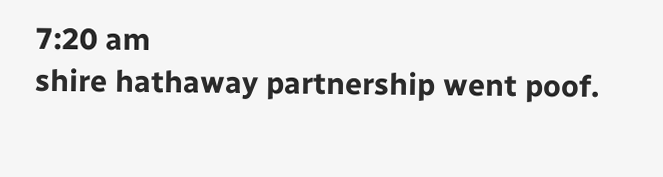7:20 am
shire hathaway partnership went poof.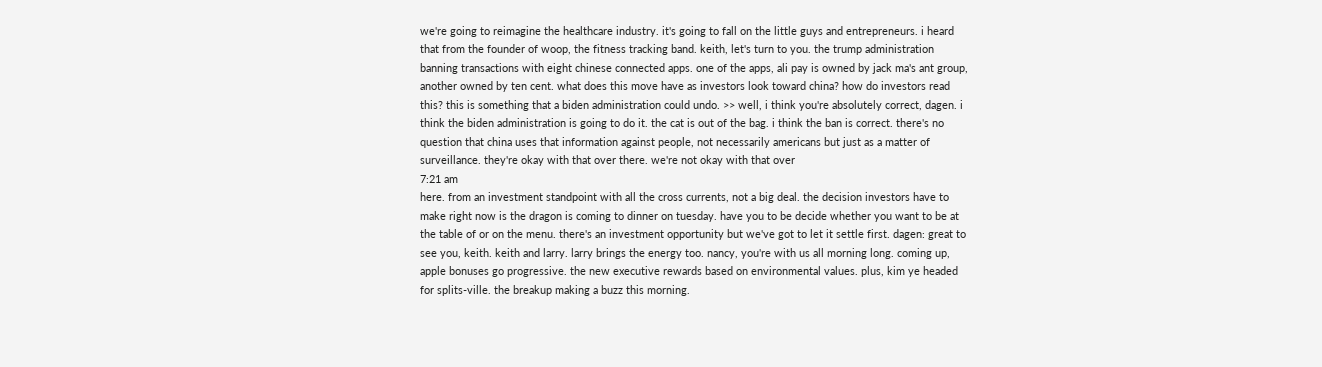we're going to reimagine the healthcare industry. it's going to fall on the little guys and entrepreneurs. i heard that from the founder of woop, the fitness tracking band. keith, let's turn to you. the trump administration banning transactions with eight chinese connected apps. one of the apps, ali pay is owned by jack ma's ant group, another owned by ten cent. what does this move have as investors look toward china? how do investors read this? this is something that a biden administration could undo. >> well, i think you're absolutely correct, dagen. i think the biden administration is going to do it. the cat is out of the bag. i think the ban is correct. there's no question that china uses that information against people, not necessarily americans but just as a matter of surveillance. they're okay with that over there. we're not okay with that over
7:21 am
here. from an investment standpoint with all the cross currents, not a big deal. the decision investors have to make right now is the dragon is coming to dinner on tuesday. have you to be decide whether you want to be at the table of or on the menu. there's an investment opportunity but we've got to let it settle first. dagen: great to see you, keith. keith and larry. larry brings the energy too. nancy, you're with us all morning long. coming up, apple bonuses go progressive. the new executive rewards based on environmental values. plus, kim ye headed for splits-ville. the breakup making a buzz this morning.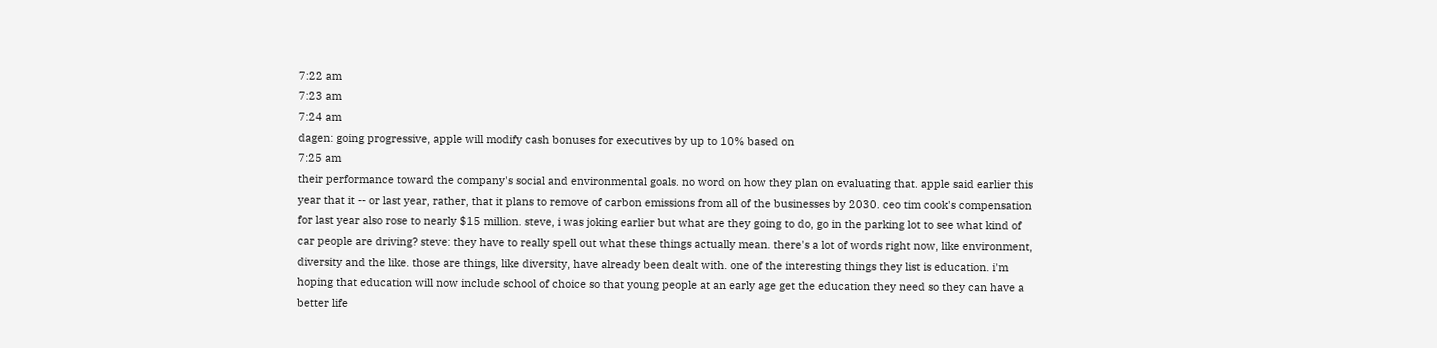7:22 am
7:23 am
7:24 am
dagen: going progressive, apple will modify cash bonuses for executives by up to 10% based on
7:25 am
their performance toward the company's social and environmental goals. no word on how they plan on evaluating that. apple said earlier this year that it -- or last year, rather, that it plans to remove of carbon emissions from all of the businesses by 2030. ceo tim cook's compensation for last year also rose to nearly $15 million. steve, i was joking earlier but what are they going to do, go in the parking lot to see what kind of car people are driving? steve: they have to really spell out what these things actually mean. there's a lot of words right now, like environment, diversity and the like. those are things, like diversity, have already been dealt with. one of the interesting things they list is education. i'm hoping that education will now include school of choice so that young people at an early age get the education they need so they can have a better life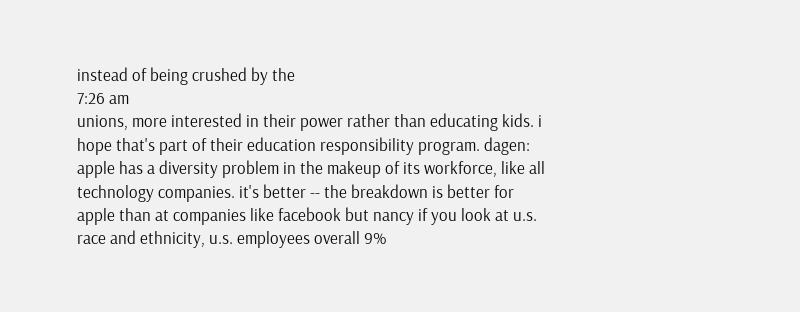instead of being crushed by the
7:26 am
unions, more interested in their power rather than educating kids. i hope that's part of their education responsibility program. dagen: apple has a diversity problem in the makeup of its workforce, like all technology companies. it's better -- the breakdown is better for apple than at companies like facebook but nancy if you look at u.s. race and ethnicity, u.s. employees overall 9%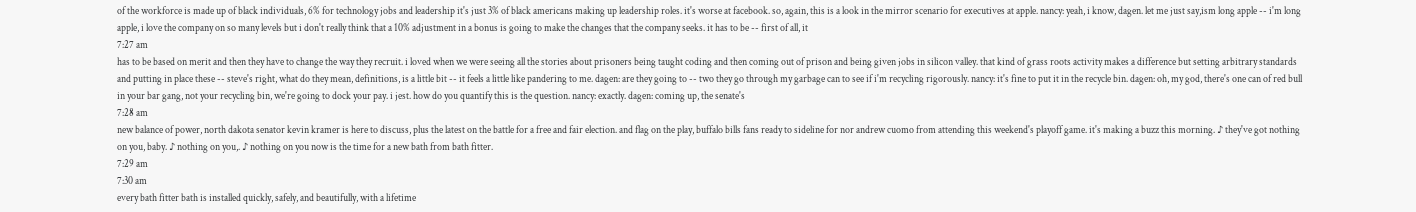of the workforce is made up of black individuals, 6% for technology jobs and leadership it's just 3% of black americans making up leadership roles. it's worse at facebook. so, again, this is a look in the mirror scenario for executives at apple. nancy: yeah, i know, dagen. let me just say,ism long apple -- i'm long apple, i love the company on so many levels but i don't really think that a 10% adjustment in a bonus is going to make the changes that the company seeks. it has to be -- first of all, it
7:27 am
has to be based on merit and then they have to change the way they recruit. i loved when we were seeing all the stories about prisoners being taught coding and then coming out of prison and being given jobs in silicon valley. that kind of grass roots activity makes a difference but setting arbitrary standards and putting in place these -- steve's right, what do they mean, definitions, is a little bit -- it feels a little like pandering to me. dagen: are they going to -- two they go through my garbage can to see if i'm recycling rigorously. nancy: it's fine to put it in the recycle bin. dagen: oh, my god, there's one can of red bull in your bar gang, not your recycling bin, we're going to dock your pay. i jest. how do you quantify this is the question. nancy: exactly. dagen: coming up, the senate's
7:28 am
new balance of power, north dakota senator kevin kramer is here to discuss, plus the latest on the battle for a free and fair election. and flag on the play, buffalo bills fans ready to sideline for nor andrew cuomo from attending this weekend's playoff game. it's making a buzz this morning. ♪ they've got nothing on you, baby. ♪ nothing on you,. ♪ nothing on you now is the time for a new bath from bath fitter.
7:29 am
7:30 am
every bath fitter bath is installed quickly, safely, and beautifully, with a lifetime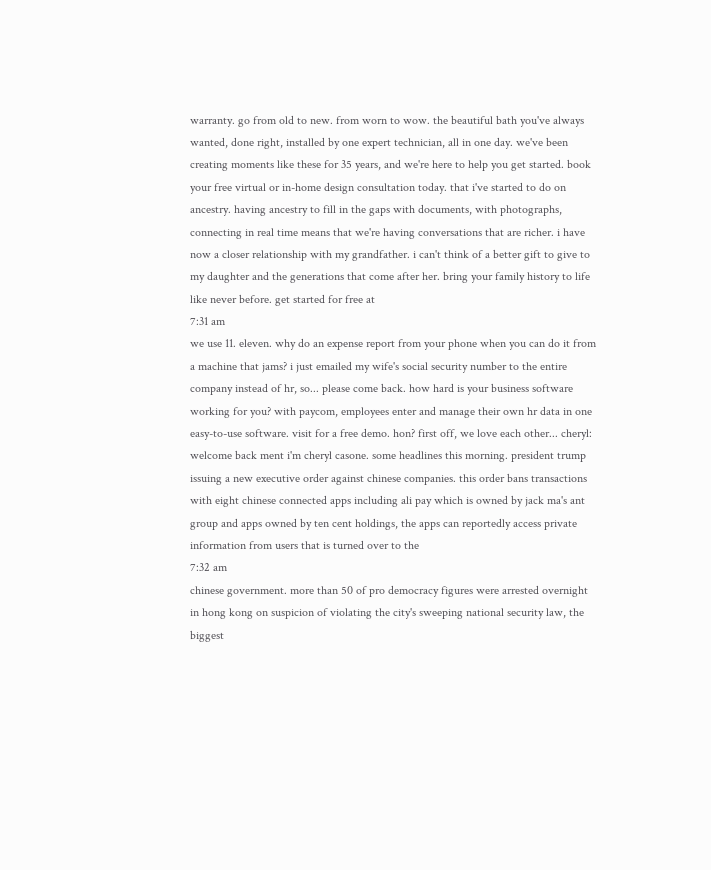warranty. go from old to new. from worn to wow. the beautiful bath you've always wanted, done right, installed by one expert technician, all in one day. we've been creating moments like these for 35 years, and we're here to help you get started. book your free virtual or in-home design consultation today. that i've started to do on ancestry. having ancestry to fill in the gaps with documents, with photographs, connecting in real time means that we're having conversations that are richer. i have now a closer relationship with my grandfather. i can't think of a better gift to give to my daughter and the generations that come after her. bring your family history to life like never before. get started for free at
7:31 am
we use 11. eleven. why do an expense report from your phone when you can do it from a machine that jams? i just emailed my wife's social security number to the entire company instead of hr, so... please come back. how hard is your business software working for you? with paycom, employees enter and manage their own hr data in one easy-to-use software. visit for a free demo. hon? first off, we love each other... cheryl: welcome back ment i'm cheryl casone. some headlines this morning. president trump issuing a new executive order against chinese companies. this order bans transactions with eight chinese connected apps including ali pay which is owned by jack ma's ant group and apps owned by ten cent holdings, the apps can reportedly access private information from users that is turned over to the
7:32 am
chinese government. more than 50 of pro democracy figures were arrested overnight in hong kong on suspicion of violating the city's sweeping national security law, the biggest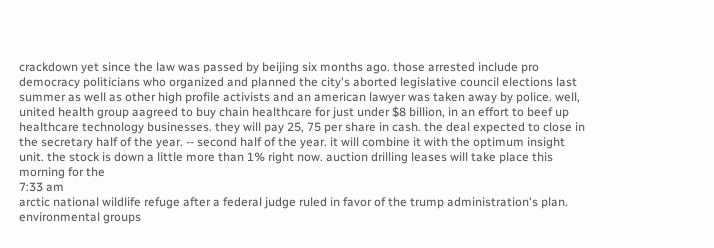crackdown yet since the law was passed by beijing six months ago. those arrested include pro democracy politicians who organized and planned the city's aborted legislative council elections last summer as well as other high profile activists and an american lawyer was taken away by police. well, united health group aagreed to buy chain healthcare for just under $8 billion, in an effort to beef up healthcare technology businesses. they will pay 25, 75 per share in cash. the deal expected to close in the secretary half of the year. -- second half of the year. it will combine it with the optimum insight unit. the stock is down a little more than 1% right now. auction drilling leases will take place this morning for the
7:33 am
arctic national wildlife refuge after a federal judge ruled in favor of the trump administration's plan. environmental groups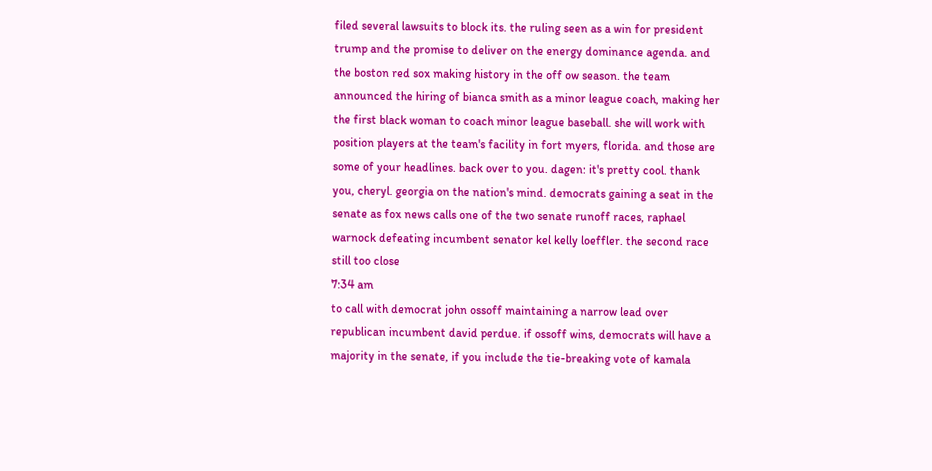filed several lawsuits to block its. the ruling seen as a win for president trump and the promise to deliver on the energy dominance agenda. and the boston red sox making history in the off ow season. the team announced the hiring of bianca smith as a minor league coach, making her the first black woman to coach minor league baseball. she will work with position players at the team's facility in fort myers, florida. and those are some of your headlines. back over to you. dagen: it's pretty cool. thank you, cheryl. georgia on the nation's mind. democrats gaining a seat in the senate as fox news calls one of the two senate runoff races, raphael warnock defeating incumbent senator kel kelly loeffler. the second race still too close
7:34 am
to call with democrat john ossoff maintaining a narrow lead over republican incumbent david perdue. if ossoff wins, democrats will have a majority in the senate, if you include the tie-breaking vote of kamala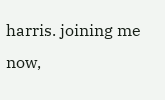harris. joining me now,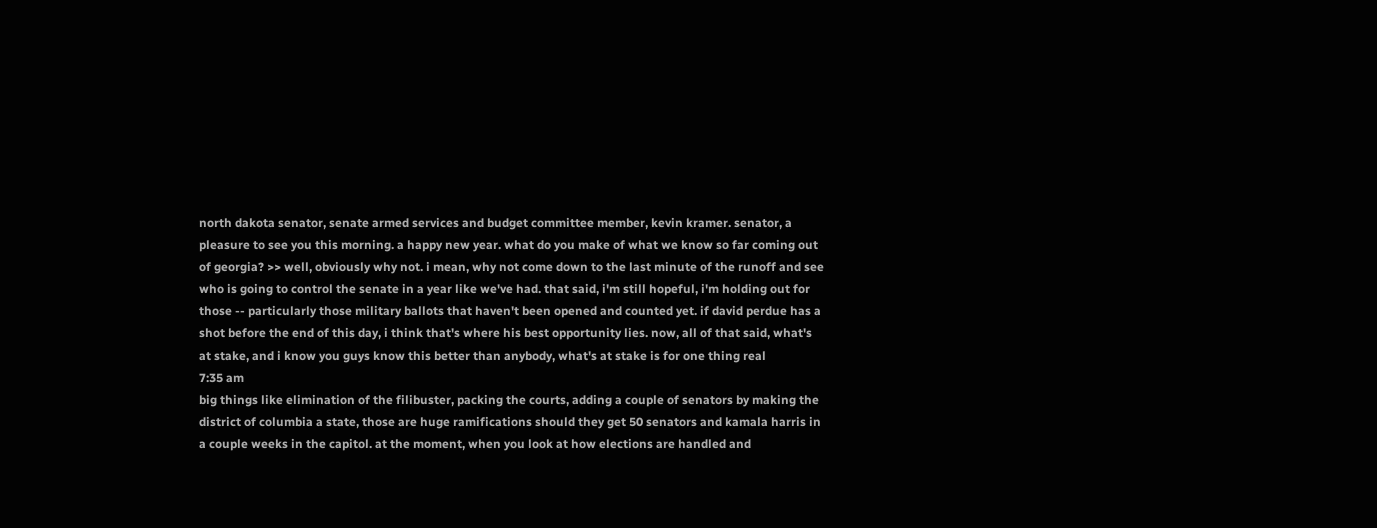north dakota senator, senate armed services and budget committee member, kevin kramer. senator, a pleasure to see you this morning. a happy new year. what do you make of what we know so far coming out of georgia? >> well, obviously why not. i mean, why not come down to the last minute of the runoff and see who is going to control the senate in a year like we've had. that said, i'm still hopeful, i'm holding out for those -- particularly those military ballots that haven't been opened and counted yet. if david perdue has a shot before the end of this day, i think that's where his best opportunity lies. now, all of that said, what's at stake, and i know you guys know this better than anybody, what's at stake is for one thing real
7:35 am
big things like elimination of the filibuster, packing the courts, adding a couple of senators by making the district of columbia a state, those are huge ramifications should they get 50 senators and kamala harris in a couple weeks in the capitol. at the moment, when you look at how elections are handled and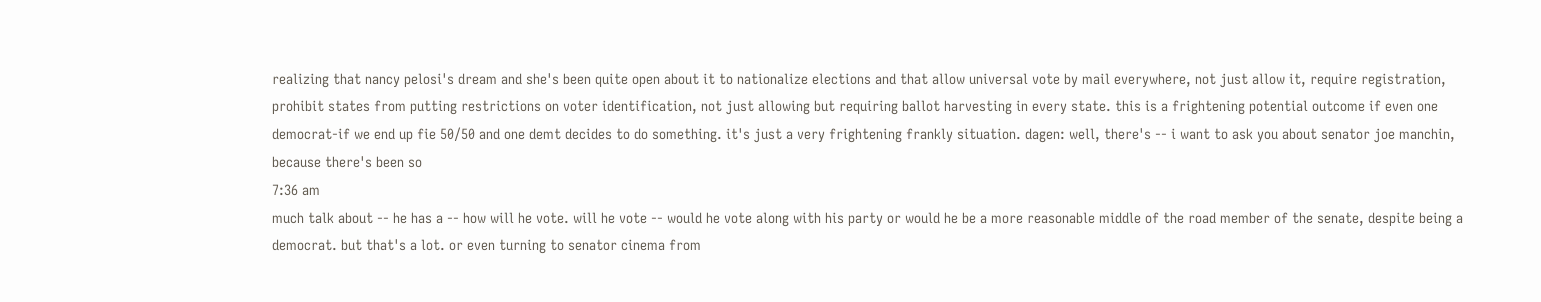realizing that nancy pelosi's dream and she's been quite open about it to nationalize elections and that allow universal vote by mail everywhere, not just allow it, require registration, prohibit states from putting restrictions on voter identification, not just allowing but requiring ballot harvesting in every state. this is a frightening potential outcome if even one democrat-if we end up fie 50/50 and one demt decides to do something. it's just a very frightening frankly situation. dagen: well, there's -- i want to ask you about senator joe manchin, because there's been so
7:36 am
much talk about -- he has a -- how will he vote. will he vote -- would he vote along with his party or would he be a more reasonable middle of the road member of the senate, despite being a democrat. but that's a lot. or even turning to senator cinema from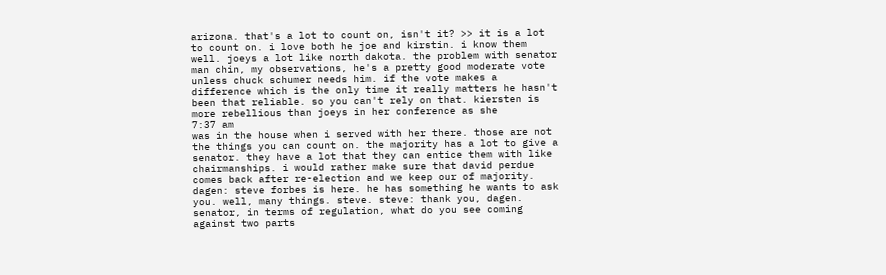arizona. that's a lot to count on, isn't it? >> it is a lot to count on. i love both he joe and kirstin. i know them well. joeys a lot like north dakota. the problem with senator man chin, my observations, he's a pretty good moderate vote unless chuck schumer needs him. if the vote makes a difference which is the only time it really matters he hasn't been that reliable. so you can't rely on that. kiersten is more rebellious than joeys in her conference as she
7:37 am
was in the house when i served with her there. those are not the things you can count on. the majority has a lot to give a senator. they have a lot that they can entice them with like chairmanships. i would rather make sure that david perdue comes back after re-election and we keep our of majority. dagen: steve forbes is here. he has something he wants to ask you. well, many things. steve. steve: thank you, dagen. senator, in terms of regulation, what do you see coming against two parts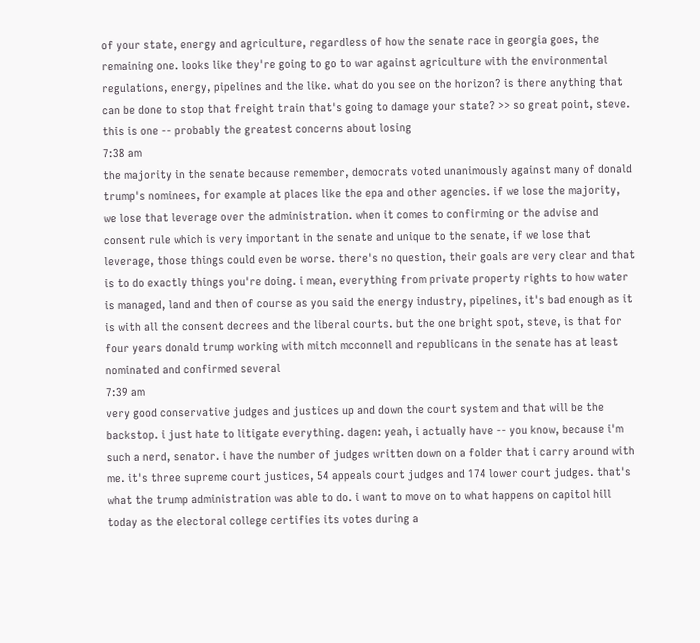of your state, energy and agriculture, regardless of how the senate race in georgia goes, the remaining one. looks like they're going to go to war against agriculture with the environmental regulations, energy, pipelines and the like. what do you see on the horizon? is there anything that can be done to stop that freight train that's going to damage your state? >> so great point, steve. this is one -- probably the greatest concerns about losing
7:38 am
the majority in the senate because remember, democrats voted unanimously against many of donald trump's nominees, for example at places like the epa and other agencies. if we lose the majority, we lose that leverage over the administration. when it comes to confirming or the advise and consent rule which is very important in the senate and unique to the senate, if we lose that leverage, those things could even be worse. there's no question, their goals are very clear and that is to do exactly things you're doing. i mean, everything from private property rights to how water is managed, land and then of course as you said the energy industry, pipelines, it's bad enough as it is with all the consent decrees and the liberal courts. but the one bright spot, steve, is that for four years donald trump working with mitch mcconnell and republicans in the senate has at least nominated and confirmed several
7:39 am
very good conservative judges and justices up and down the court system and that will be the backstop. i just hate to litigate everything. dagen: yeah, i actually have -- you know, because i'm such a nerd, senator. i have the number of judges written down on a folder that i carry around with me. it's three supreme court justices, 54 appeals court judges and 174 lower court judges. that's what the trump administration was able to do. i want to move on to what happens on capitol hill today as the electoral college certifies its votes during a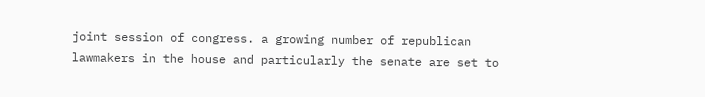joint session of congress. a growing number of republican lawmakers in the house and particularly the senate are set to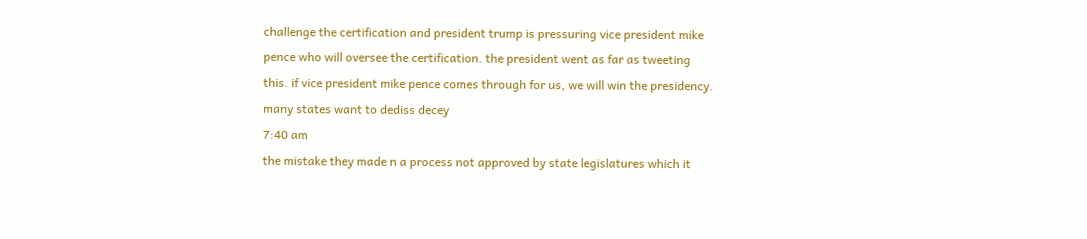challenge the certification and president trump is pressuring vice president mike pence who will oversee the certification. the president went as far as tweeting this. if vice president mike pence comes through for us, we will win the presidency. many states want to dediss decey
7:40 am
the mistake they made n a process not approved by state legislatures which it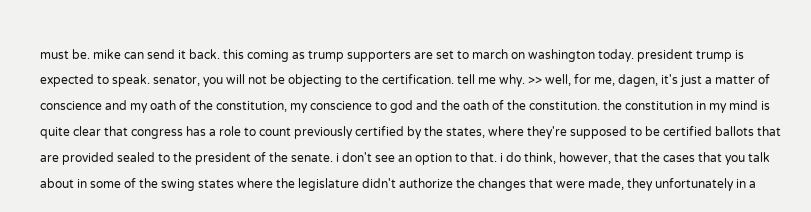must be. mike can send it back. this coming as trump supporters are set to march on washington today. president trump is expected to speak. senator, you will not be objecting to the certification. tell me why. >> well, for me, dagen, it's just a matter of conscience and my oath of the constitution, my conscience to god and the oath of the constitution. the constitution in my mind is quite clear that congress has a role to count previously certified by the states, where they're supposed to be certified ballots that are provided sealed to the president of the senate. i don't see an option to that. i do think, however, that the cases that you talk about in some of the swing states where the legislature didn't authorize the changes that were made, they unfortunately in a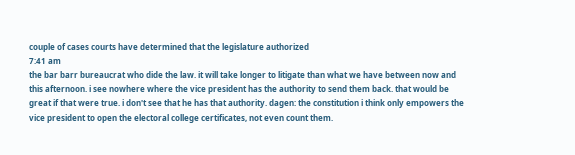couple of cases courts have determined that the legislature authorized
7:41 am
the bar barr bureaucrat who dide the law. it will take longer to litigate than what we have between now and this afternoon. i see nowhere where the vice president has the authority to send them back. that would be great if that were true. i don't see that he has that authority. dagen: the constitution i think only empowers the vice president to open the electoral college certificates, not even count them.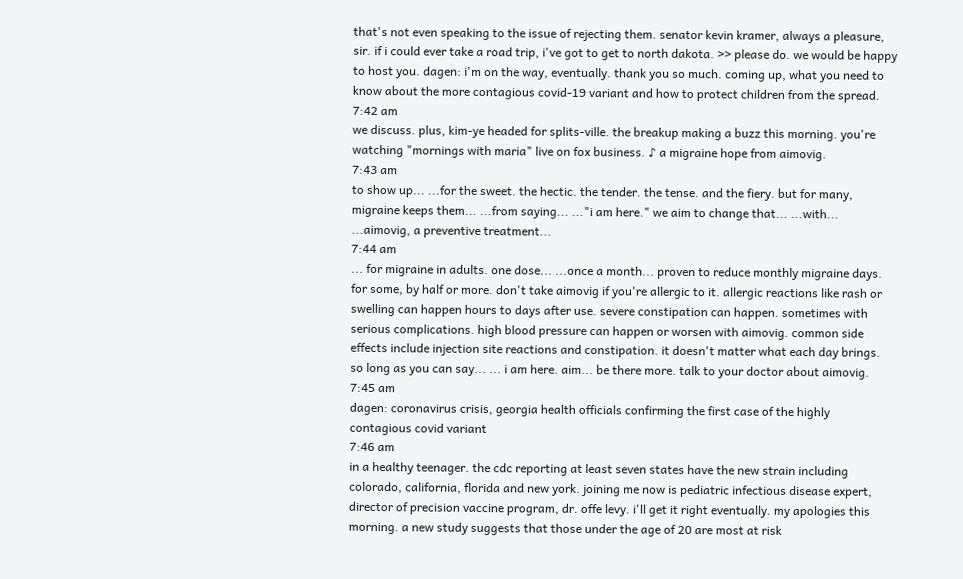that's not even speaking to the issue of rejecting them. senator kevin kramer, always a pleasure, sir. if i could ever take a road trip, i've got to get to north dakota. >> please do. we would be happy to host you. dagen: i'm on the way, eventually. thank you so much. coming up, what you need to know about the more contagious covid-19 variant and how to protect children from the spread.
7:42 am
we discuss. plus, kim-ye headed for splits-ville. the breakup making a buzz this morning. you're watching "mornings with maria" live on fox business. ♪ a migraine hope from aimovig.
7:43 am
to show up... ...for the sweet. the hectic. the tender. the tense. and the fiery. but for many, migraine keeps them... ...from saying... ..."i am here." we aim to change that... ...with... ...aimovig, a preventive treatment...
7:44 am
... for migraine in adults. one dose... ...once a month... proven to reduce monthly migraine days. for some, by half or more. don't take aimovig if you're allergic to it. allergic reactions like rash or swelling can happen hours to days after use. severe constipation can happen. sometimes with serious complications. high blood pressure can happen or worsen with aimovig. common side effects include injection site reactions and constipation. it doesn't matter what each day brings. so long as you can say... ... i am here. aim... be there more. talk to your doctor about aimovig.
7:45 am
dagen: coronavirus crisis, georgia health officials confirming the first case of the highly contagious covid variant
7:46 am
in a healthy teenager. the cdc reporting at least seven states have the new strain including colorado, california, florida and new york. joining me now is pediatric infectious disease expert, director of precision vaccine program, dr. offe levy. i'll get it right eventually. my apologies this morning. a new study suggests that those under the age of 20 are most at risk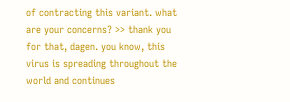of contracting this variant. what are your concerns? >> thank you for that, dagen. you know, this virus is spreading throughout the world and continues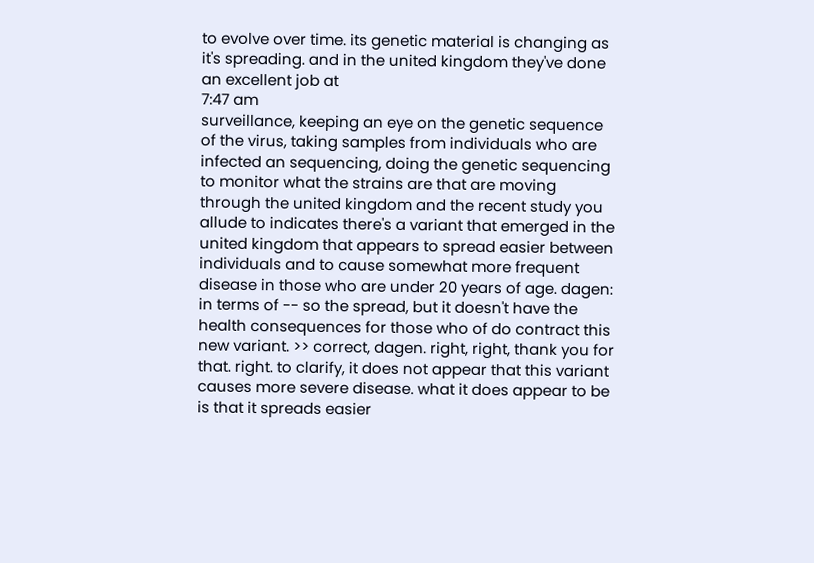to evolve over time. its genetic material is changing as it's spreading. and in the united kingdom they've done an excellent job at
7:47 am
surveillance, keeping an eye on the genetic sequence of the virus, taking samples from individuals who are infected an sequencing, doing the genetic sequencing to monitor what the strains are that are moving through the united kingdom and the recent study you allude to indicates there's a variant that emerged in the united kingdom that appears to spread easier between individuals and to cause somewhat more frequent disease in those who are under 20 years of age. dagen: in terms of -- so the spread, but it doesn't have the health consequences for those who of do contract this new variant. >> correct, dagen. right, right, thank you for that. right. to clarify, it does not appear that this variant causes more severe disease. what it does appear to be is that it spreads easier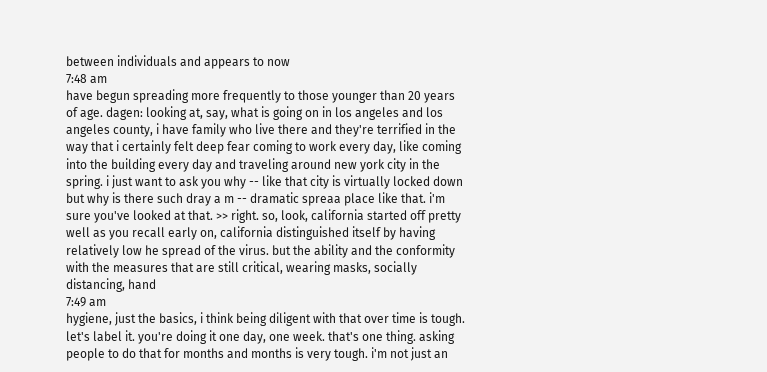between individuals and appears to now
7:48 am
have begun spreading more frequently to those younger than 20 years of age. dagen: looking at, say, what is going on in los angeles and los angeles county, i have family who live there and they're terrified in the way that i certainly felt deep fear coming to work every day, like coming into the building every day and traveling around new york city in the spring. i just want to ask you why -- like that city is virtually locked down but why is there such dray a m -- dramatic spreaa place like that. i'm sure you've looked at that. >> right. so, look, california started off pretty well as you recall early on, california distinguished itself by having relatively low he spread of the virus. but the ability and the conformity with the measures that are still critical, wearing masks, socially distancing, hand
7:49 am
hygiene, just the basics, i think being diligent with that over time is tough. let's label it. you're doing it one day, one week. that's one thing. asking people to do that for months and months is very tough. i'm not just an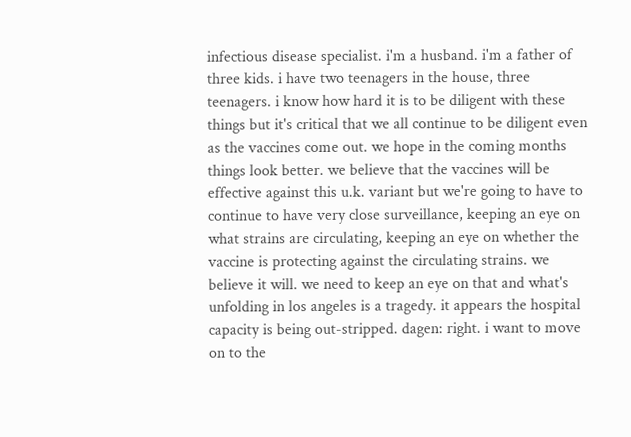infectious disease specialist. i'm a husband. i'm a father of three kids. i have two teenagers in the house, three teenagers. i know how hard it is to be diligent with these things but it's critical that we all continue to be diligent even as the vaccines come out. we hope in the coming months things look better. we believe that the vaccines will be effective against this u.k. variant but we're going to have to continue to have very close surveillance, keeping an eye on what strains are circulating, keeping an eye on whether the vaccine is protecting against the circulating strains. we believe it will. we need to keep an eye on that and what's unfolding in los angeles is a tragedy. it appears the hospital capacity is being out-stripped. dagen: right. i want to move on to the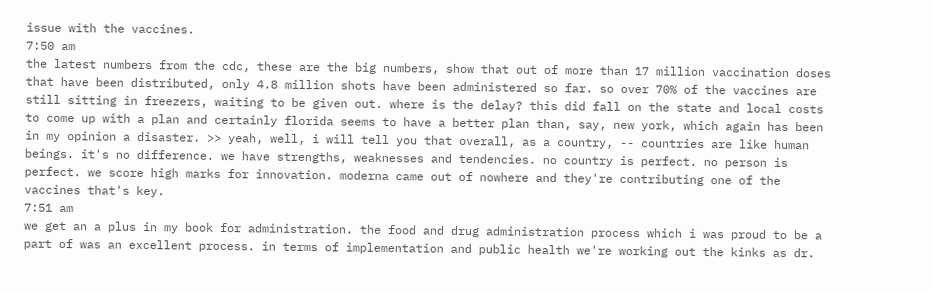issue with the vaccines.
7:50 am
the latest numbers from the cdc, these are the big numbers, show that out of more than 17 million vaccination doses that have been distributed, only 4.8 million shots have been administered so far. so over 70% of the vaccines are still sitting in freezers, waiting to be given out. where is the delay? this did fall on the state and local costs to come up with a plan and certainly florida seems to have a better plan than, say, new york, which again has been in my opinion a disaster. >> yeah, well, i will tell you that overall, as a country, -- countries are like human beings. it's no difference. we have strengths, weaknesses and tendencies. no country is perfect. no person is perfect. we score high marks for innovation. moderna came out of nowhere and they're contributing one of the vaccines that's key.
7:51 am
we get an a plus in my book for administration. the food and drug administration process which i was proud to be a part of was an excellent process. in terms of implementation and public health we're working out the kinks as dr.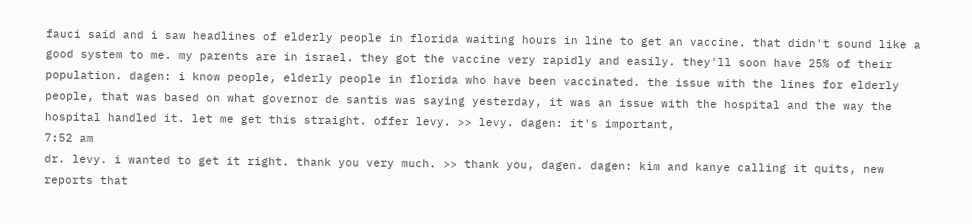fauci said and i saw headlines of elderly people in florida waiting hours in line to get an vaccine. that didn't sound like a good system to me. my parents are in israel. they got the vaccine very rapidly and easily. they'll soon have 25% of their population. dagen: i know people, elderly people in florida who have been vaccinated. the issue with the lines for elderly people, that was based on what governor de santis was saying yesterday, it was an issue with the hospital and the way the hospital handled it. let me get this straight. offer levy. >> levy. dagen: it's important,
7:52 am
dr. levy. i wanted to get it right. thank you very much. >> thank you, dagen. dagen: kim and kanye calling it quits, new reports that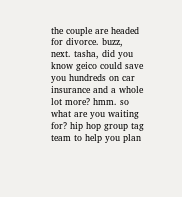the couple are headed for divorce. buzz, next. tasha, did you know geico could save you hundreds on car insurance and a whole lot more? hmm. so what are you waiting for? hip hop group tag team to help you plan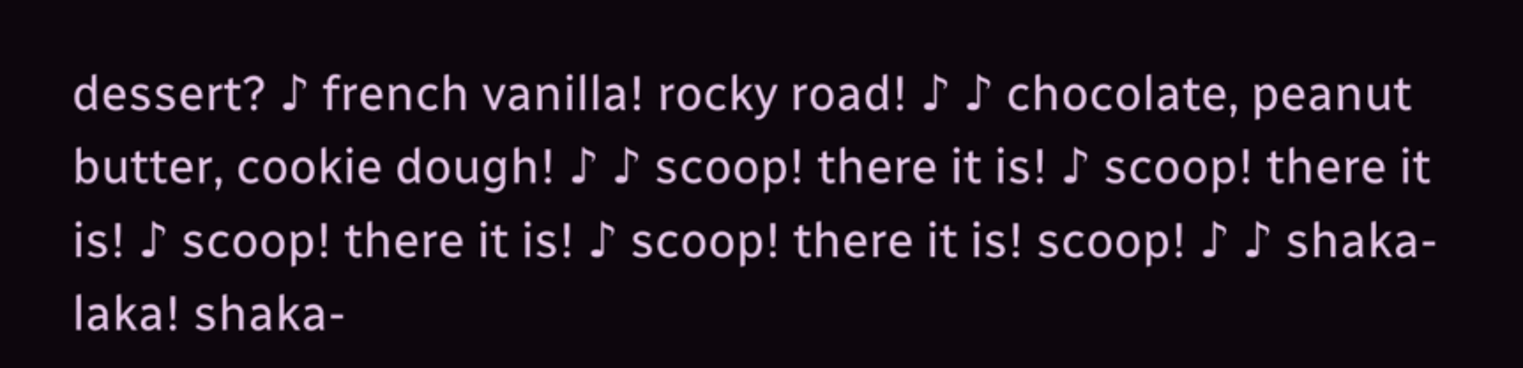dessert? ♪ french vanilla! rocky road! ♪ ♪ chocolate, peanut butter, cookie dough! ♪ ♪ scoop! there it is! ♪ scoop! there it is! ♪ scoop! there it is! ♪ scoop! there it is! scoop! ♪ ♪ shaka-laka! shaka-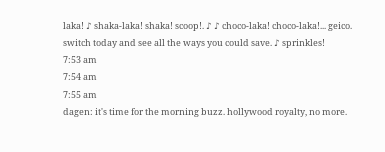laka! ♪ shaka-laka! shaka! scoop!. ♪ ♪ choco-laka! choco-laka!... geico. switch today and see all the ways you could save. ♪ sprinkles!
7:53 am
7:54 am
7:55 am
dagen: it's time for the morning buzz. hollywood royalty, no more.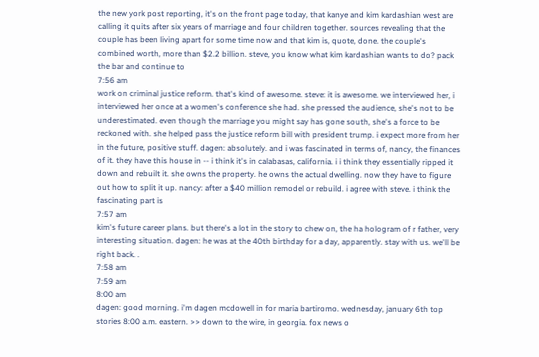the new york post reporting, it's on the front page today, that kanye and kim kardashian west are calling it quits after six years of marriage and four children together. sources revealing that the couple has been living apart for some time now and that kim is, quote, done. the couple's combined worth, more than $2.2 billion. steve, you know what kim kardashian wants to do? pack the bar and continue to
7:56 am
work on criminal justice reform. that's kind of awesome. steve: it is awesome. we interviewed her, i interviewed her once at a women's conference she had. she pressed the audience, she's not to be underestimated. even though the marriage you might say has gone south, she's a force to be reckoned with. she helped pass the justice reform bill with president trump. i expect more from her in the future, positive stuff. dagen: absolutely. and i was fascinated in terms of, nancy, the finances of it. they have this house in -- i think it's in calabasas, california. i i think they essentially ripped it down and rebuilt it. she owns the property. he owns the actual dwelling. now they have to figure out how to split it up. nancy: after a $40 million remodel or rebuild. i agree with steve. i think the fascinating part is
7:57 am
kim's future career plans. but there's a lot in the story to chew on, the ha hologram of r father, very interesting situation. dagen: he was at the 40th birthday for a day, apparently. stay with us. we'll be right back. .
7:58 am
7:59 am
8:00 am
dagen: good morning. i'm dagen mcdowell in for maria bartiromo. wednesday, january 6th top stories 8:00 a.m. eastern. >> down to the wire, in georgia. fox news o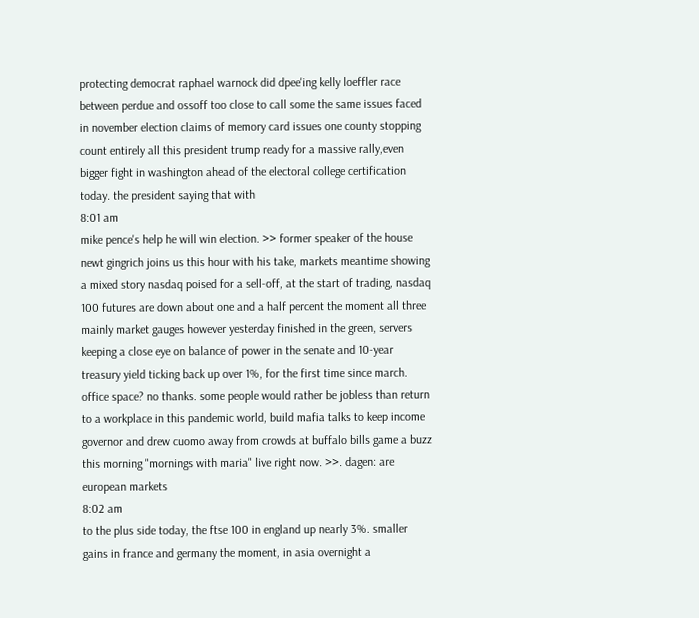protecting democrat raphael warnock did dpee'ing kelly loeffler race between perdue and ossoff too close to call some the same issues faced in november election claims of memory card issues one county stopping count entirely all this president trump ready for a massive rally,even bigger fight in washington ahead of the electoral college certification today. the president saying that with
8:01 am
mike pence's help he will win election. >> former speaker of the house newt gingrich joins us this hour with his take, markets meantime showing a mixed story nasdaq poised for a sell-off, at the start of trading, nasdaq 100 futures are down about one and a half percent the moment all three mainly market gauges however yesterday finished in the green, servers keeping a close eye on balance of power in the senate and 10-year treasury yield ticking back up over 1%, for the first time since march. office space? no thanks. some people would rather be jobless than return to a workplace in this pandemic world, build mafia talks to keep income governor and drew cuomo away from crowds at buffalo bills game a buzz this morning "mornings with maria" live right now. >>. dagen: are european markets
8:02 am
to the plus side today, the ftse 100 in england up nearly 3%. smaller gains in france and germany the moment, in asia overnight a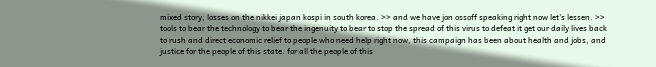mixed story, losses on the nikkei japan kospi in south korea. >> and we have jon ossoff speaking right now let's lessen. >> tools to bear the technology to bear the ingenuity to bear to stop the spread of this virus to defeat it get our daily lives back to rush and direct economic relief to people who need help right now, this campaign has been about health and jobs, and justice for the people of this state. for all the people of this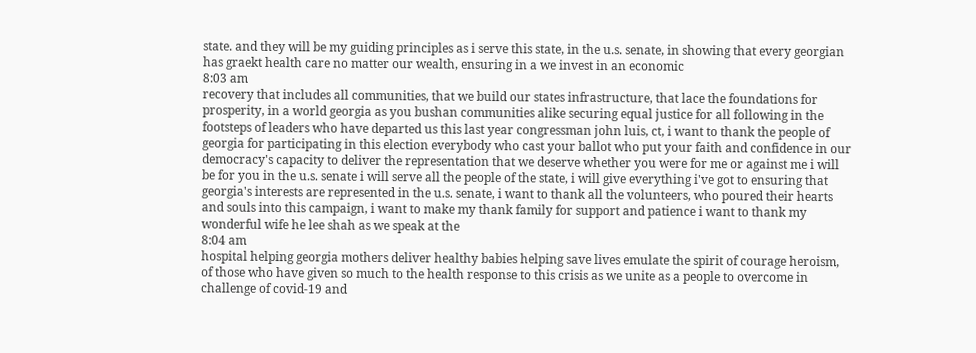state. and they will be my guiding principles as i serve this state, in the u.s. senate, in showing that every georgian has graekt health care no matter our wealth, ensuring in a we invest in an economic
8:03 am
recovery that includes all communities, that we build our states infrastructure, that lace the foundations for prosperity, in a world georgia as you bushan communities alike securing equal justice for all following in the footsteps of leaders who have departed us this last year congressman john luis, ct, i want to thank the people of georgia for participating in this election everybody who cast your ballot who put your faith and confidence in our democracy's capacity to deliver the representation that we deserve whether you were for me or against me i will be for you in the u.s. senate i will serve all the people of the state, i will give everything i've got to ensuring that georgia's interests are represented in the u.s. senate, i want to thank all the volunteers, who poured their hearts and souls into this campaign, i want to make my thank family for support and patience i want to thank my wonderful wife he lee shah as we speak at the
8:04 am
hospital helping georgia mothers deliver healthy babies helping save lives emulate the spirit of courage heroism, of those who have given so much to the health response to this crisis as we unite as a people to overcome in challenge of covid-19 and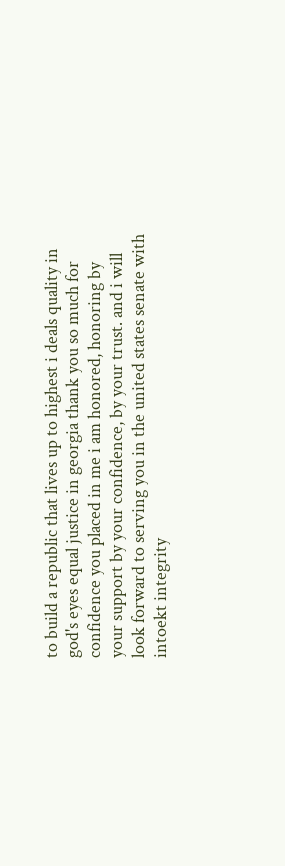to build a republic that lives up to highest i deals quality in god's eyes equal justice in georgia thank you so much for confidence you placed in me i am honored, honoring by your support by your confidence, by your trust. and i will look forward to serving you in the united states senate with intoekt integrity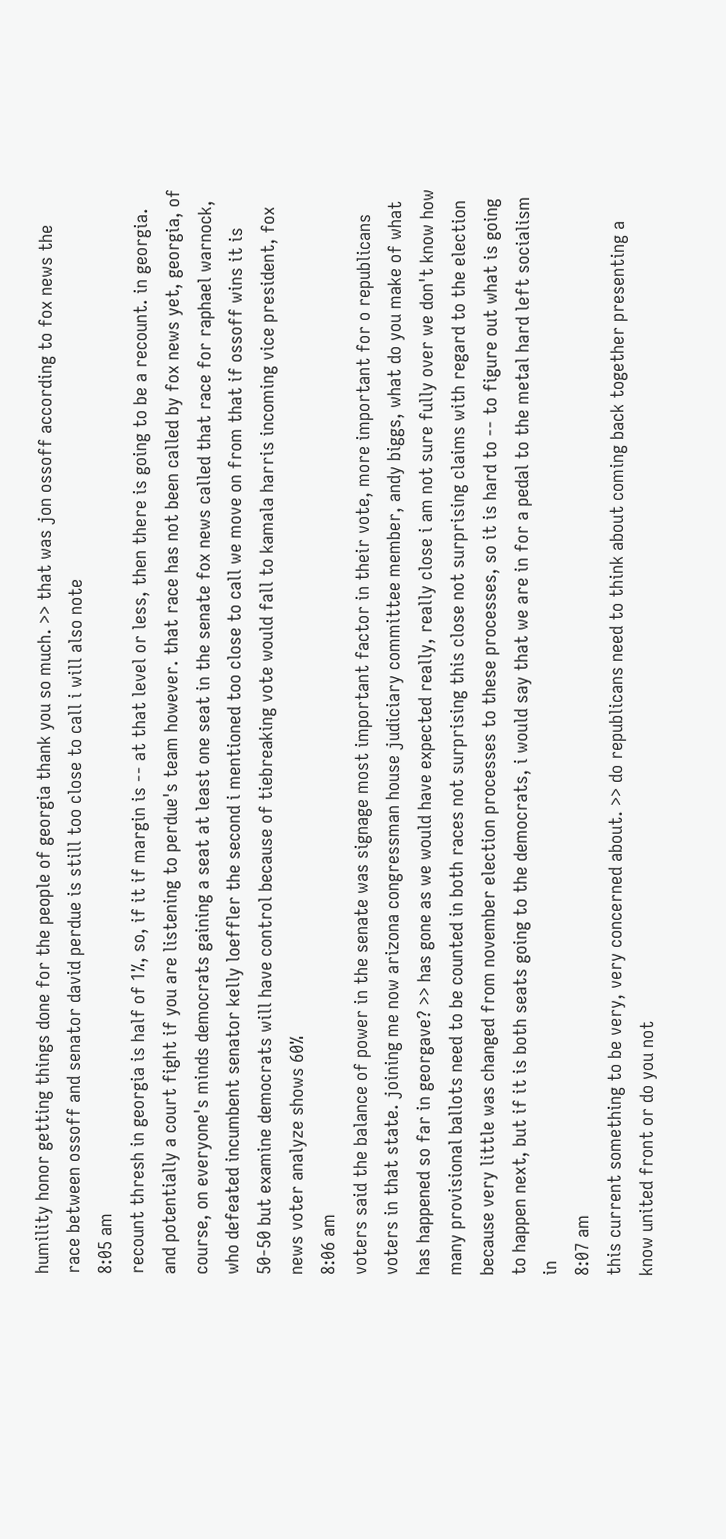humility honor getting things done for the people of georgia thank you so much. >> that was jon ossoff according to fox news the race between ossoff and senator david perdue is still too close to call i will also note
8:05 am
recount thresh in georgia is half of 1%, so, if it if margin is -- at that level or less, then there is going to be a recount. in georgia. and potentially a court fight if you are listening to perdue's team however. that race has not been called by fox news yet, georgia, of course, on everyone's minds democrats gaining a seat at least one seat in the senate fox news called that race for raphael warnock, who defeated incumbent senator kelly loeffler the second i mentioned too close to call we move on from that if ossoff wins it is 50-50 but examine democrats will have control because of tiebreaking vote would fall to kamala harris incoming vice president, fox news voter analyze shows 60%
8:06 am
voters said the balance of power in the senate was signage most important factor in their vote, more important for o republicans voters in that state. joining me now arizona congressman house judiciary committee member, andy biggs, what do you make of what has happened so far in georgave? >> has gone as we would have expected really, really close i am not sure fully over we don't know how many provisional ballots need to be counted in both races not surprising this close not surprising claims with regard to the election because very little was changed from november election processes to these processes, so it is hard to -- to figure out what is going to happen next, but if it is both seats going to the democrats, i would say that we are in for a pedal to the metal hard left socialism in
8:07 am
this current something to be very, very concerned about. >> do republicans need to think about coming back together presenting a know united front or do you not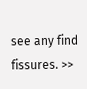see any find fissures. >>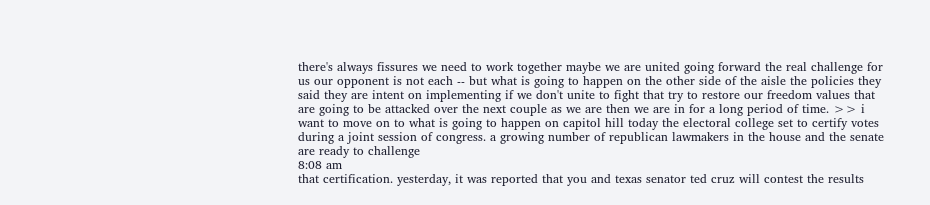there's always fissures we need to work together maybe we are united going forward the real challenge for us our opponent is not each -- but what is going to happen on the other side of the aisle the policies they said they are intent on implementing if we don't unite to fight that try to restore our freedom values that are going to be attacked over the next couple as we are then we are in for a long period of time. >> i want to move on to what is going to happen on capitol hill today the electoral college set to certify votes during a joint session of congress. a growing number of republican lawmakers in the house and the senate are ready to challenge
8:08 am
that certification. yesterday, it was reported that you and texas senator ted cruz will contest the results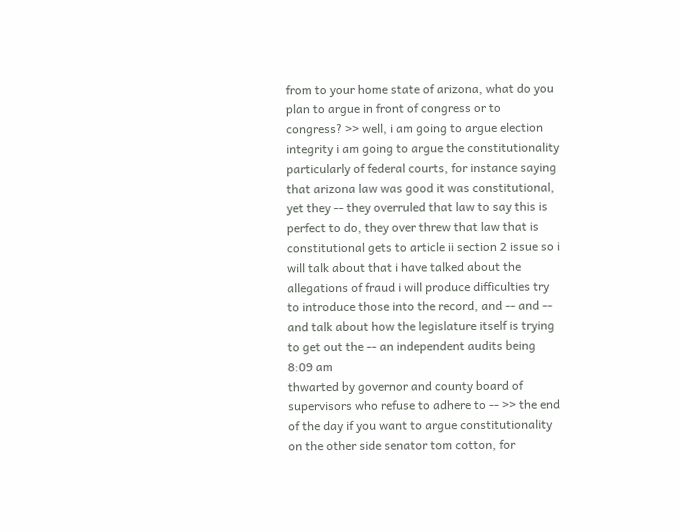from to your home state of arizona, what do you plan to argue in front of congress or to congress? >> well, i am going to argue election integrity i am going to argue the constitutionality particularly of federal courts, for instance saying that arizona law was good it was constitutional, yet they -- they overruled that law to say this is perfect to do, they over threw that law that is constitutional gets to article ii section 2 issue so i will talk about that i have talked about the allegations of fraud i will produce difficulties try to introduce those into the record, and -- and -- and talk about how the legislature itself is trying to get out the -- an independent audits being
8:09 am
thwarted by governor and county board of supervisors who refuse to adhere to -- >> the end of the day if you want to argue constitutionality on the other side senator tom cotton, for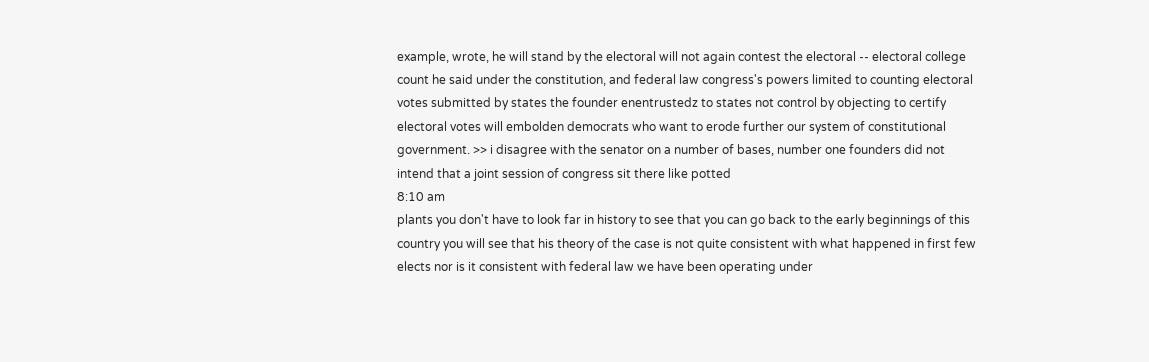example, wrote, he will stand by the electoral will not again contest the electoral -- electoral college count he said under the constitution, and federal law congress's powers limited to counting electoral votes submitted by states the founder enentrustedz to states not control by objecting to certify electoral votes will embolden democrats who want to erode further our system of constitutional government. >> i disagree with the senator on a number of bases, number one founders did not intend that a joint session of congress sit there like potted
8:10 am
plants you don't have to look far in history to see that you can go back to the early beginnings of this country you will see that his theory of the case is not quite consistent with what happened in first few elects nor is it consistent with federal law we have been operating under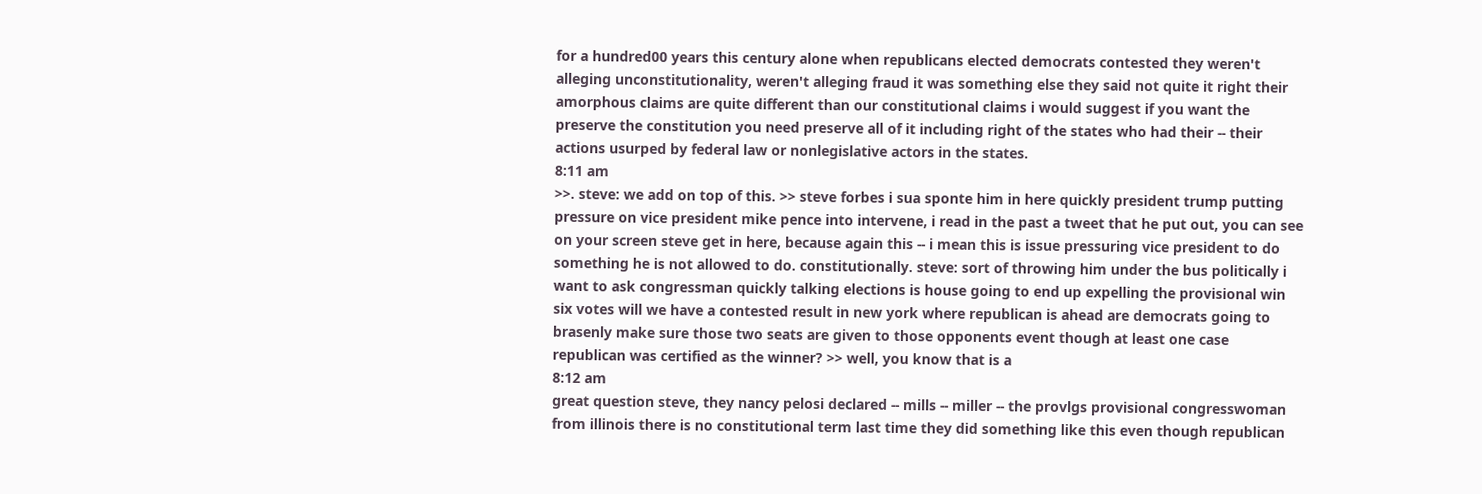for a hundred00 years this century alone when republicans elected democrats contested they weren't alleging unconstitutionality, weren't alleging fraud it was something else they said not quite it right their amorphous claims are quite different than our constitutional claims i would suggest if you want the preserve the constitution you need preserve all of it including right of the states who had their -- their actions usurped by federal law or nonlegislative actors in the states.
8:11 am
>>. steve: we add on top of this. >> steve forbes i sua sponte him in here quickly president trump putting pressure on vice president mike pence into intervene, i read in the past a tweet that he put out, you can see on your screen steve get in here, because again this -- i mean this is issue pressuring vice president to do something he is not allowed to do. constitutionally. steve: sort of throwing him under the bus politically i want to ask congressman quickly talking elections is house going to end up expelling the provisional win six votes will we have a contested result in new york where republican is ahead are democrats going to brasenly make sure those two seats are given to those opponents event though at least one case republican was certified as the winner? >> well, you know that is a
8:12 am
great question steve, they nancy pelosi declared -- mills -- miller -- the provlgs provisional congresswoman from illinois there is no constitutional term last time they did something like this even though republican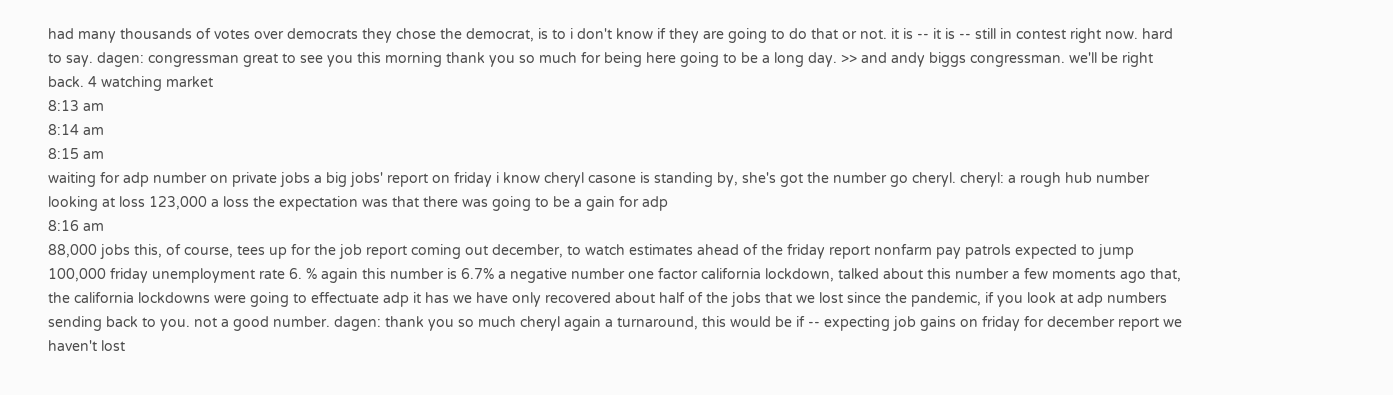had many thousands of votes over democrats they chose the democrat, is to i don't know if they are going to do that or not. it is -- it is -- still in contest right now. hard to say. dagen: congressman great to see you this morning thank you so much for being here going to be a long day. >> and andy biggs congressman. we'll be right back. 4 watching market
8:13 am
8:14 am
8:15 am
waiting for adp number on private jobs a big jobs' report on friday i know cheryl casone is standing by, she's got the number go cheryl. cheryl: a rough hub number looking at loss 123,000 a loss the expectation was that there was going to be a gain for adp
8:16 am
88,000 jobs this, of course, tees up for the job report coming out december, to watch estimates ahead of the friday report nonfarm pay patrols expected to jump 100,000 friday unemployment rate 6. % again this number is 6.7% a negative number one factor california lockdown, talked about this number a few moments ago that, the california lockdowns were going to effectuate adp it has we have only recovered about half of the jobs that we lost since the pandemic, if you look at adp numbers sending back to you. not a good number. dagen: thank you so much cheryl again a turnaround, this would be if -- expecting job gains on friday for december report we haven't lost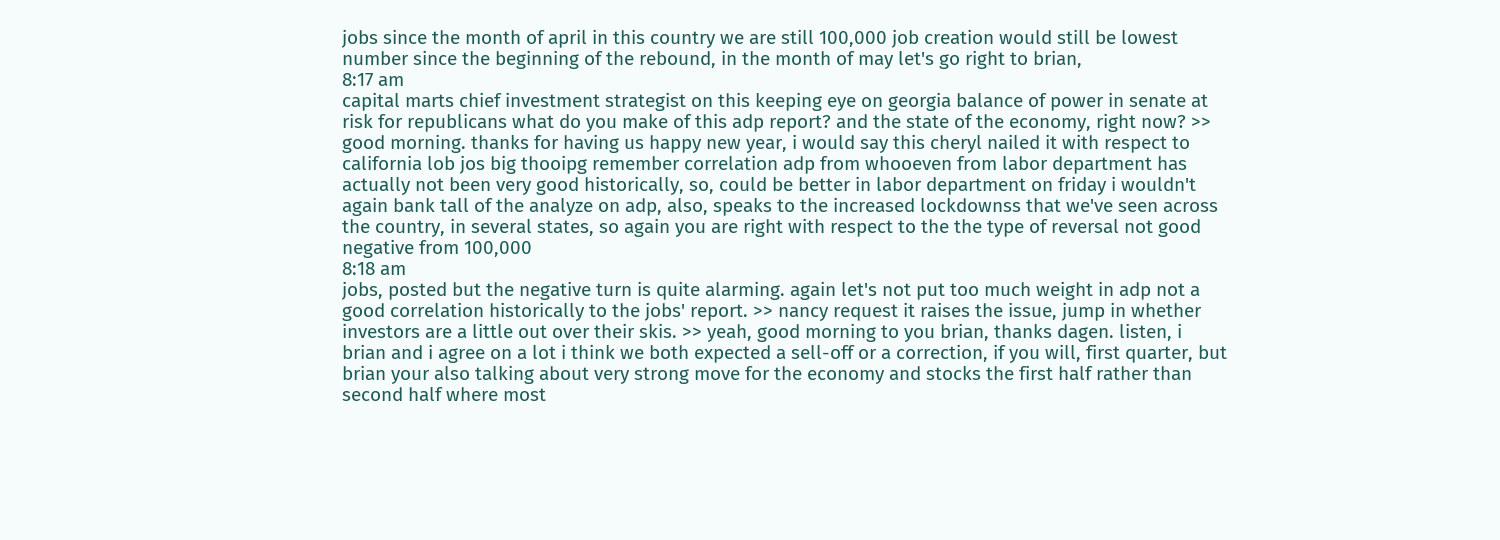jobs since the month of april in this country we are still 100,000 job creation would still be lowest number since the beginning of the rebound, in the month of may let's go right to brian,
8:17 am
capital marts chief investment strategist on this keeping eye on georgia balance of power in senate at risk for republicans what do you make of this adp report? and the state of the economy, right now? >> good morning. thanks for having us happy new year, i would say this cheryl nailed it with respect to california lob jos big thooipg remember correlation adp from whooeven from labor department has actually not been very good historically, so, could be better in labor department on friday i wouldn't again bank tall of the analyze on adp, also, speaks to the increased lockdownss that we've seen across the country, in several states, so again you are right with respect to the the type of reversal not good negative from 100,000
8:18 am
jobs, posted but the negative turn is quite alarming. again let's not put too much weight in adp not a good correlation historically to the jobs' report. >> nancy request it raises the issue, jump in whether investors are a little out over their skis. >> yeah, good morning to you brian, thanks dagen. listen, i brian and i agree on a lot i think we both expected a sell-off or a correction, if you will, first quarter, but brian your also talking about very strong move for the economy and stocks the first half rather than second half where most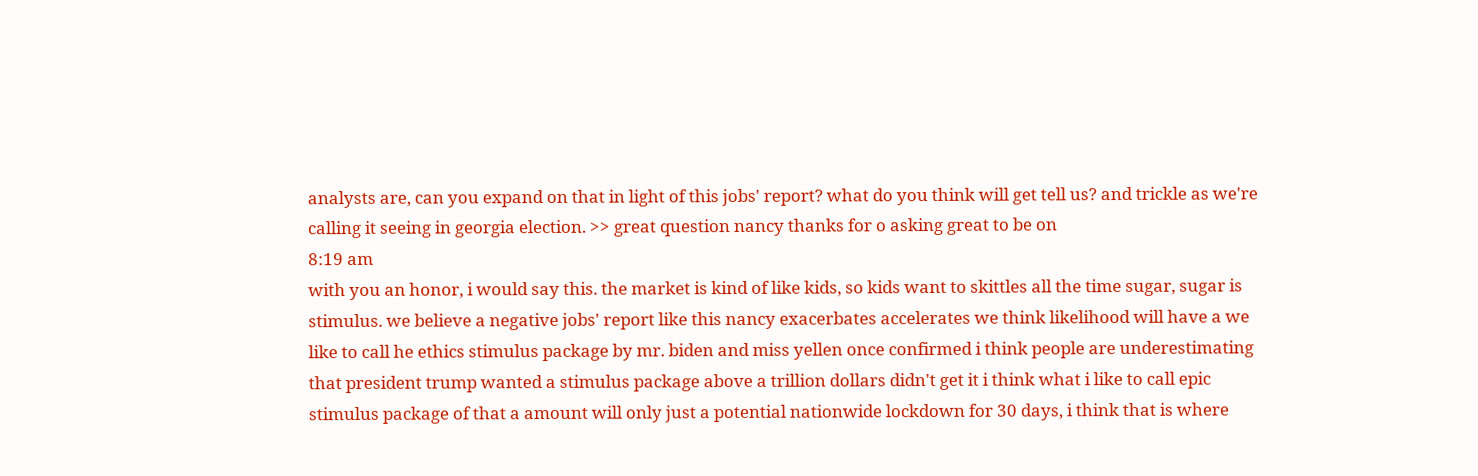analysts are, can you expand on that in light of this jobs' report? what do you think will get tell us? and trickle as we're calling it seeing in georgia election. >> great question nancy thanks for o asking great to be on
8:19 am
with you an honor, i would say this. the market is kind of like kids, so kids want to skittles all the time sugar, sugar is stimulus. we believe a negative jobs' report like this nancy exacerbates accelerates we think likelihood will have a we like to call he ethics stimulus package by mr. biden and miss yellen once confirmed i think people are underestimating that president trump wanted a stimulus package above a trillion dollars didn't get it i think what i like to call epic stimulus package of that a amount will only just a potential nationwide lockdown for 30 days, i think that is where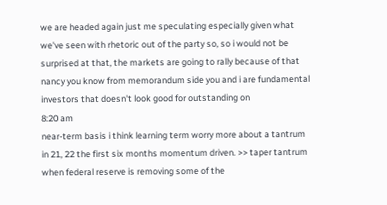we are headed again just me speculating especially given what we've seen with rhetoric out of the party so, so i would not be surprised at that, the markets are going to rally because of that nancy you know from memorandum side you and i are fundamental investors that doesn't look good for outstanding on
8:20 am
near-term basis i think learning term worry more about a tantrum in 21, 22 the first six months momentum driven. >> taper tantrum when federal reserve is removing some of the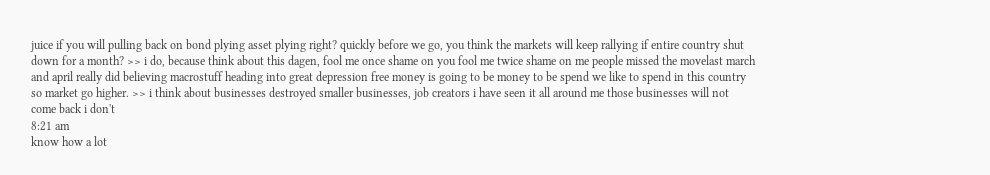juice if you will pulling back on bond plying asset plying right? quickly before we go, you think the markets will keep rallying if entire country shut down for a month? >> i do, because think about this dagen, fool me once shame on you fool me twice shame on me people missed the movelast march and april really did believing macrostuff heading into great depression free money is going to be money to be spend we like to spend in this country so market go higher. >> i think about businesses destroyed smaller businesses, job creators i have seen it all around me those businesses will not come back i don't
8:21 am
know how a lot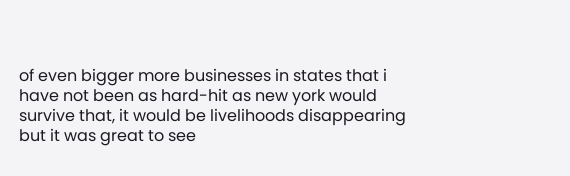of even bigger more businesses in states that i have not been as hard-hit as new york would survive that, it would be livelihoods disappearing but it was great to see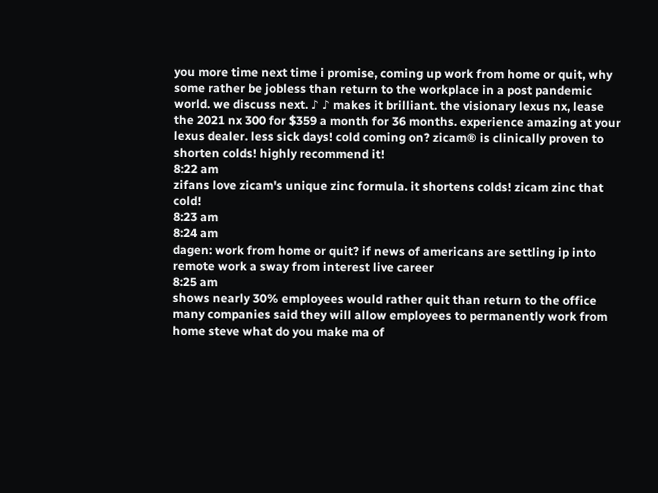you more time next time i promise, coming up work from home or quit, why some rather be jobless than return to the workplace in a post pandemic world. we discuss next. ♪ ♪ makes it brilliant. the visionary lexus nx, lease the 2021 nx 300 for $359 a month for 36 months. experience amazing at your lexus dealer. less sick days! cold coming on? zicam® is clinically proven to shorten colds! highly recommend it!
8:22 am
zifans love zicam's unique zinc formula. it shortens colds! zicam zinc that cold!
8:23 am
8:24 am
dagen: work from home or quit? if news of americans are settling ip into remote work a sway from interest live career
8:25 am
shows nearly 30% employees would rather quit than return to the office many companies said they will allow employees to permanently work from home steve what do you make ma of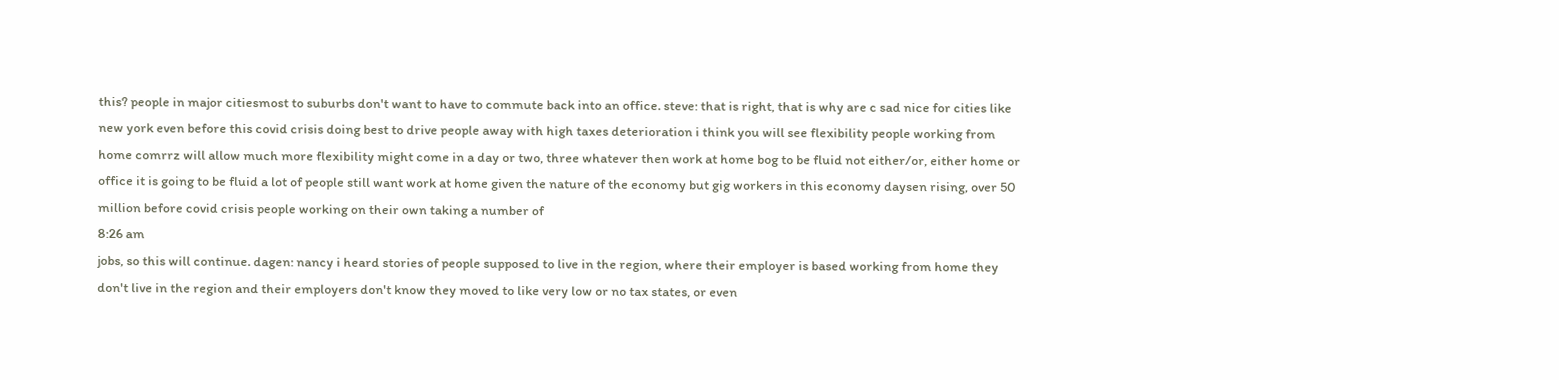this? people in major citiesmost to suburbs don't want to have to commute back into an office. steve: that is right, that is why are c sad nice for cities like new york even before this covid crisis doing best to drive people away with high taxes deterioration i think you will see flexibility people working from home comrrz will allow much more flexibility might come in a day or two, three whatever then work at home bog to be fluid not either/or, either home or office it is going to be fluid a lot of people still want work at home given the nature of the economy but gig workers in this economy daysen rising, over 50 million before covid crisis people working on their own taking a number of
8:26 am
jobs, so this will continue. dagen: nancy i heard stories of people supposed to live in the region, where their employer is based working from home they don't live in the region and their employers don't know they moved to like very low or no tax states, or even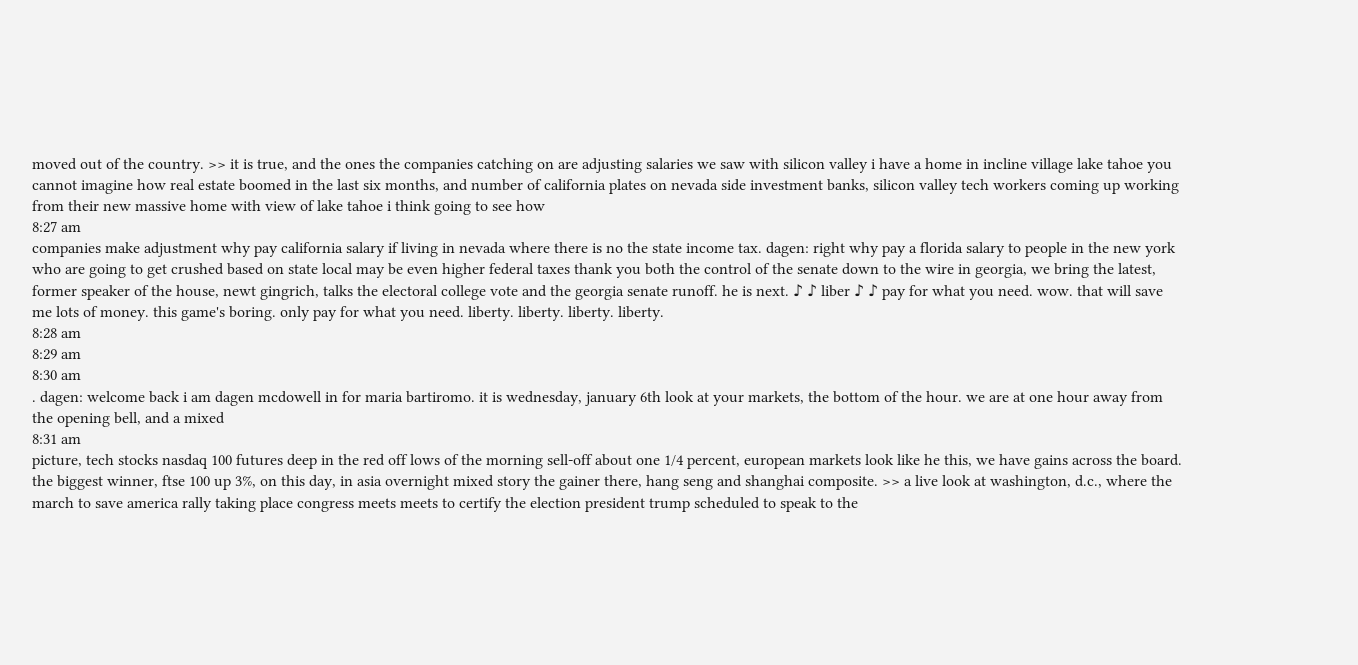moved out of the country. >> it is true, and the ones the companies catching on are adjusting salaries we saw with silicon valley i have a home in incline village lake tahoe you cannot imagine how real estate boomed in the last six months, and number of california plates on nevada side investment banks, silicon valley tech workers coming up working from their new massive home with view of lake tahoe i think going to see how
8:27 am
companies make adjustment why pay california salary if living in nevada where there is no the state income tax. dagen: right why pay a florida salary to people in the new york who are going to get crushed based on state local may be even higher federal taxes thank you both the control of the senate down to the wire in georgia, we bring the latest, former speaker of the house, newt gingrich, talks the electoral college vote and the georgia senate runoff. he is next. ♪ ♪ liber ♪ ♪ pay for what you need. wow. that will save me lots of money. this game's boring. only pay for what you need. liberty. liberty. liberty. liberty.
8:28 am
8:29 am
8:30 am
. dagen: welcome back i am dagen mcdowell in for maria bartiromo. it is wednesday, january 6th look at your markets, the bottom of the hour. we are at one hour away from the opening bell, and a mixed
8:31 am
picture, tech stocks nasdaq 100 futures deep in the red off lows of the morning sell-off about one 1/4 percent, european markets look like he this, we have gains across the board. the biggest winner, ftse 100 up 3%, on this day, in asia overnight mixed story the gainer there, hang seng and shanghai composite. >> a live look at washington, d.c., where the march to save america rally taking place congress meets meets to certify the election president trump scheduled to speak to the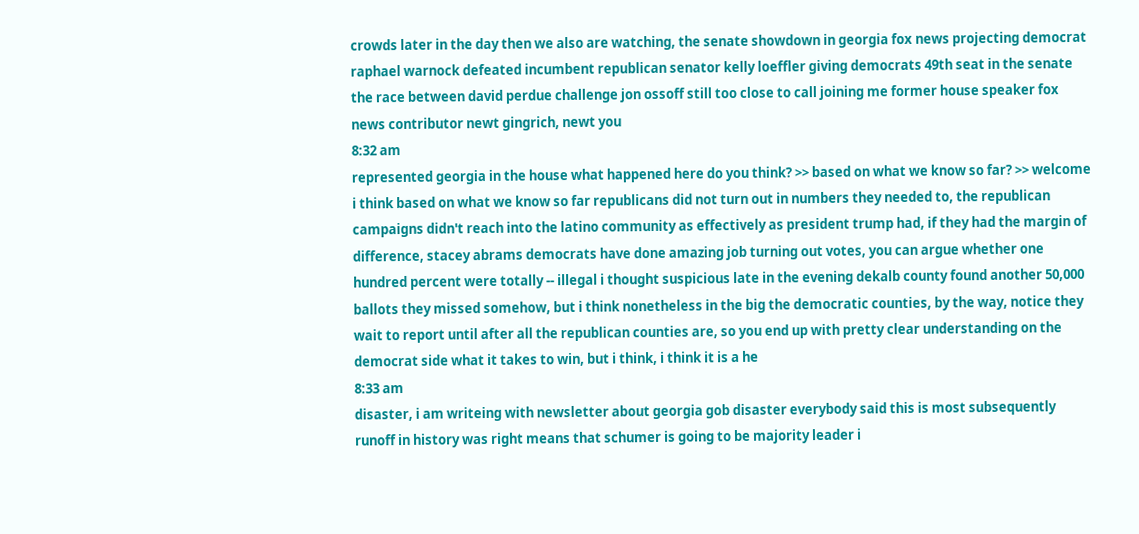crowds later in the day then we also are watching, the senate showdown in georgia fox news projecting democrat raphael warnock defeated incumbent republican senator kelly loeffler giving democrats 49th seat in the senate the race between david perdue challenge jon ossoff still too close to call joining me former house speaker fox news contributor newt gingrich, newt you
8:32 am
represented georgia in the house what happened here do you think? >> based on what we know so far? >> welcome i think based on what we know so far republicans did not turn out in numbers they needed to, the republican campaigns didn't reach into the latino community as effectively as president trump had, if they had the margin of difference, stacey abrams democrats have done amazing job turning out votes, you can argue whether one hundred percent were totally -- illegal i thought suspicious late in the evening dekalb county found another 50,000 ballots they missed somehow, but i think nonetheless in the big the democratic counties, by the way, notice they wait to report until after all the republican counties are, so you end up with pretty clear understanding on the democrat side what it takes to win, but i think, i think it is a he
8:33 am
disaster, i am writeing with newsletter about georgia gob disaster everybody said this is most subsequently runoff in history was right means that schumer is going to be majority leader i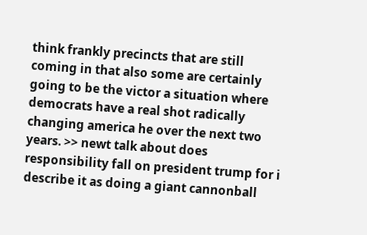think frankly precincts that are still coming in that also some are certainly going to be the victor a situation where democrats have a real shot radically changing america he over the next two years. >> newt talk about does responsibility fall on president trump for i describe it as doing a giant cannonball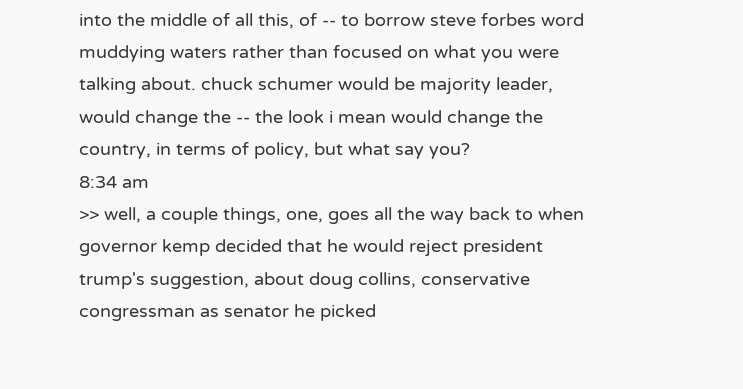into the middle of all this, of -- to borrow steve forbes word muddying waters rather than focused on what you were talking about. chuck schumer would be majority leader, would change the -- the look i mean would change the country, in terms of policy, but what say you?
8:34 am
>> well, a couple things, one, goes all the way back to when governor kemp decided that he would reject president trump's suggestion, about doug collins, conservative congressman as senator he picked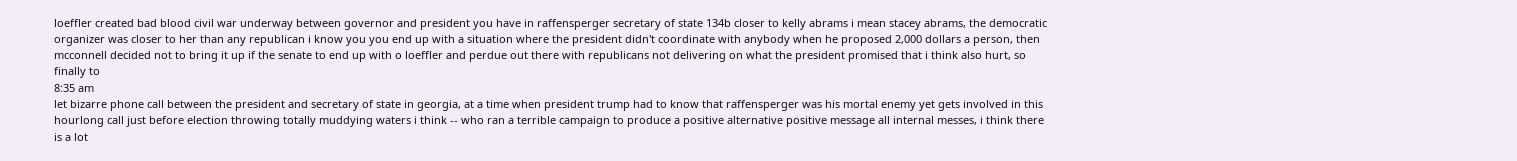loeffler created bad blood civil war underway between governor and president you have in raffensperger secretary of state 134b closer to kelly abrams i mean stacey abrams, the democratic organizer was closer to her than any republican i know you you end up with a situation where the president didn't coordinate with anybody when he proposed 2,000 dollars a person, then mcconnell decided not to bring it up if the senate to end up with o loeffler and perdue out there with republicans not delivering on what the president promised that i think also hurt, so finally to
8:35 am
let bizarre phone call between the president and secretary of state in georgia, at a time when president trump had to know that raffensperger was his mortal enemy yet gets involved in this hourlong call just before election throwing totally muddying waters i think -- who ran a terrible campaign to produce a positive alternative positive message all internal messes, i think there is a lot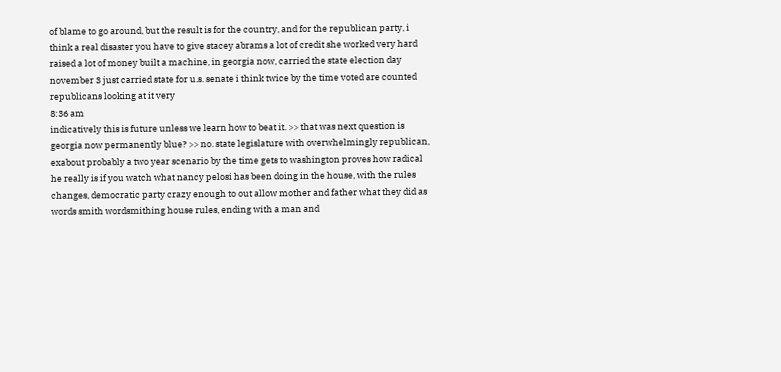of blame to go around, but the result is for the country, and for the republican party, i think a real disaster you have to give stacey abrams a lot of credit she worked very hard raised a lot of money built a machine, in georgia now, carried the state election day november 3 just carried state for u.s. senate i think twice by the time voted are counted republicans looking at it very
8:36 am
indicatively this is future unless we learn how to beat it. >> that was next question is georgia now permanently blue? >> no. state legislature with overwhelmingly republican, exabout probably a two year scenario by the time gets to washington proves how radical he really is if you watch what nancy pelosi has been doing in the house, with the rules changes, democratic party crazy enough to out allow mother and father what they did as words smith wordsmithing house rules, ending with a man and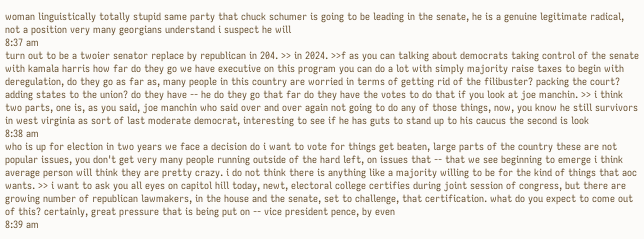woman linguistically totally stupid same party that chuck schumer is going to be leading in the senate, he is a genuine legitimate radical, not a position very many georgians understand i suspect he will
8:37 am
turn out to be a twoier senator replace by republican in 204. >> in 2024. >>f as you can talking about democrats taking control of the senate with kamala harris how far do they go we have executive on this program you can do a lot with simply majority raise taxes to begin with deregulation, do they go as far as, many people in this country are worried in terms of getting rid of the filibuster? packing the court? adding states to the union? do they have -- he do they go that far do they have the votes to do that if you look at joe manchin. >> i think two parts, one is, as you said, joe manchin who said over and over again not going to do any of those things, now, you know he still survivors in west virginia as sort of last moderate democrat, interesting to see if he has guts to stand up to his caucus the second is look
8:38 am
who is up for election in two years we face a decision do i want to vote for things get beaten, large parts of the country these are not popular issues, you don't get very many people running outside of the hard left, on issues that -- that we see beginning to emerge i think average person will think they are pretty crazy. i do not think there is anything like a majority willing to be for the kind of things that aoc wants. >> i want to ask you all eyes on capitol hill today, newt, electoral college certifies during joint session of congress, but there are growing number of republican lawmakers, in the house and the senate, set to challenge, that certification. what do you expect to come out of this? certainly, great pressure that is being put on -- vice president pence, by even
8:39 am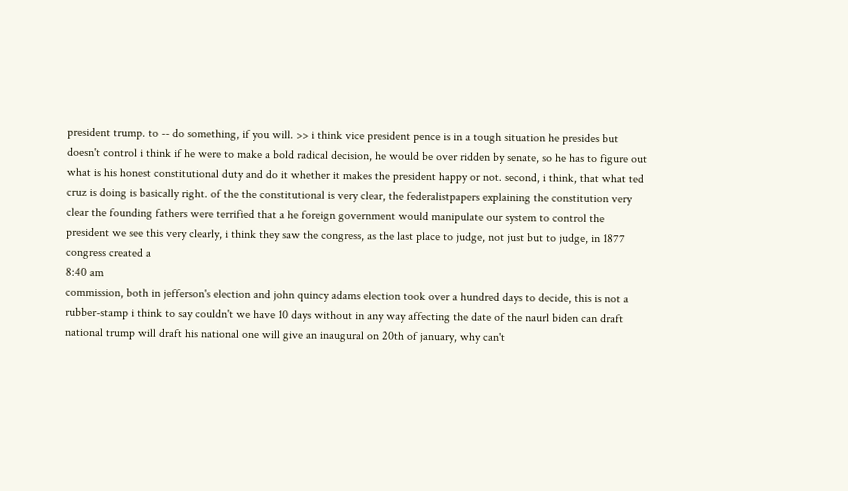president trump. to -- do something, if you will. >> i think vice president pence is in a tough situation he presides but doesn't control i think if he were to make a bold radical decision, he would be over ridden by senate, so he has to figure out what is his honest constitutional duty and do it whether it makes the president happy or not. second, i think, that what ted cruz is doing is basically right. of the the constitutional is very clear, the federalistpapers explaining the constitution very clear the founding fathers were terrified that a he foreign government would manipulate our system to control the president we see this very clearly, i think they saw the congress, as the last place to judge, not just but to judge, in 1877 congress created a
8:40 am
commission, both in jefferson's election and john quincy adams election took over a hundred days to decide, this is not a rubber-stamp i think to say couldn't we have 10 days without in any way affecting the date of the naurl biden can draft national trump will draft his national one will give an inaugural on 20th of january, why can't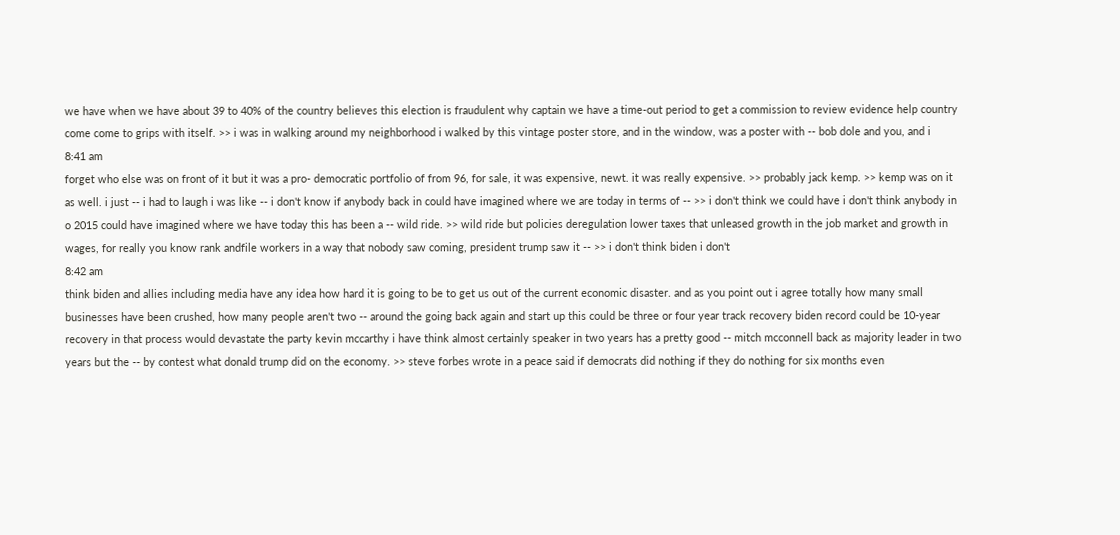we have when we have about 39 to 40% of the country believes this election is fraudulent why captain we have a time-out period to get a commission to review evidence help country come come to grips with itself. >> i was in walking around my neighborhood i walked by this vintage poster store, and in the window, was a poster with -- bob dole and you, and i
8:41 am
forget who else was on front of it but it was a pro- democratic portfolio of from 96, for sale, it was expensive, newt. it was really expensive. >> probably jack kemp. >> kemp was on it as well. i just -- i had to laugh i was like -- i don't know if anybody back in could have imagined where we are today in terms of -- >> i don't think we could have i don't think anybody in o 2015 could have imagined where we have today this has been a -- wild ride. >> wild ride but policies deregulation lower taxes that unleased growth in the job market and growth in wages, for really you know rank andfile workers in a way that nobody saw coming, president trump saw it -- >> i don't think biden i don't
8:42 am
think biden and allies including media have any idea how hard it is going to be to get us out of the current economic disaster. and as you point out i agree totally how many small businesses have been crushed, how many people aren't two -- around the going back again and start up this could be three or four year track recovery biden record could be 10-year recovery in that process would devastate the party kevin mccarthy i have think almost certainly speaker in two years has a pretty good -- mitch mcconnell back as majority leader in two years but the -- by contest what donald trump did on the economy. >> steve forbes wrote in a peace said if democrats did nothing if they do nothing for six months even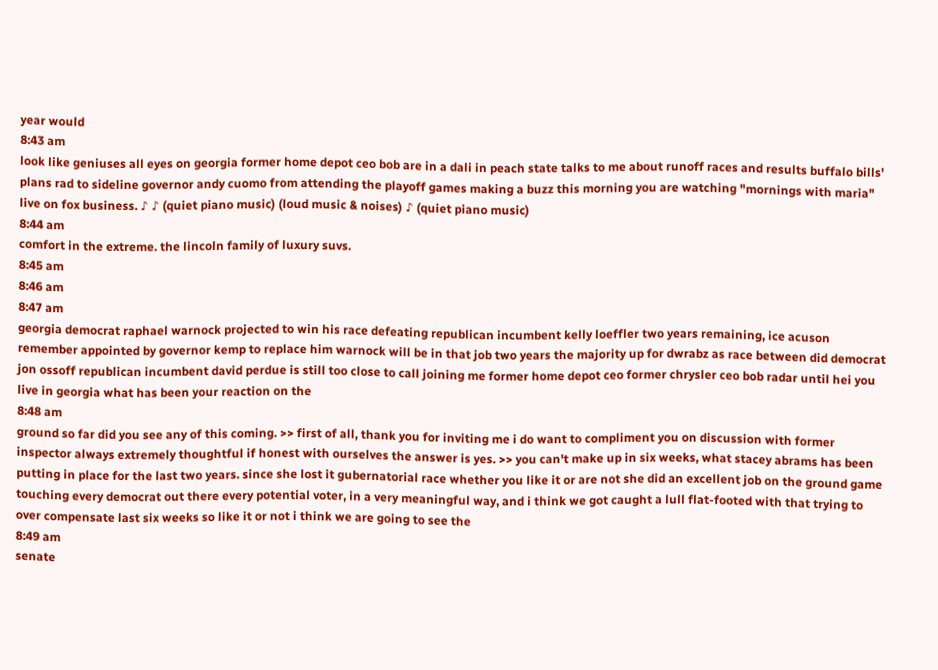year would
8:43 am
look like geniuses all eyes on georgia former home depot ceo bob are in a dali in peach state talks to me about runoff races and results buffalo bills' plans rad to sideline governor andy cuomo from attending the playoff games making a buzz this morning you are watching "mornings with maria" live on fox business. ♪ ♪ (quiet piano music) (loud music & noises) ♪ (quiet piano music)
8:44 am
comfort in the extreme. the lincoln family of luxury suvs.
8:45 am
8:46 am
8:47 am
georgia democrat raphael warnock projected to win his race defeating republican incumbent kelly loeffler two years remaining, ice acuson remember appointed by governor kemp to replace him warnock will be in that job two years the majority up for dwrabz as race between did democrat jon ossoff republican incumbent david perdue is still too close to call joining me former home depot ceo former chrysler ceo bob radar until hei you live in georgia what has been your reaction on the
8:48 am
ground so far did you see any of this coming. >> first of all, thank you for inviting me i do want to compliment you on discussion with former inspector always extremely thoughtful if honest with ourselves the answer is yes. >> you can't make up in six weeks, what stacey abrams has been putting in place for the last two years. since she lost it gubernatorial race whether you like it or are not she did an excellent job on the ground game touching every democrat out there every potential voter, in a very meaningful way, and i think we got caught a lull flat-footed with that trying to over compensate last six weeks so like it or not i think we are going to see the
8:49 am
senate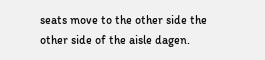seats move to the other side the other side of the aisle dagen.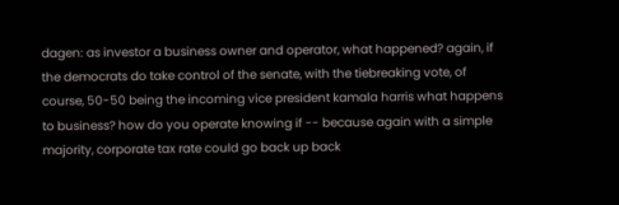dagen: as investor a business owner and operator, what happened? again, if the democrats do take control of the senate, with the tiebreaking vote, of course, 50-50 being the incoming vice president kamala harris what happens to business? how do you operate knowing if -- because again with a simple majority, corporate tax rate could go back up back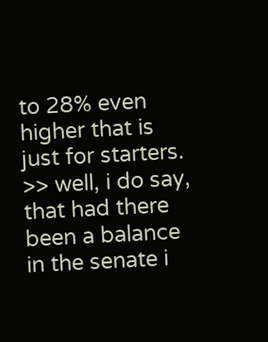to 28% even higher that is just for starters. >> well, i do say, that had there been a balance in the senate i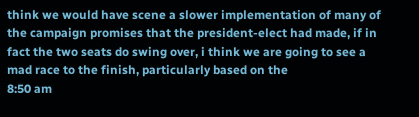think we would have scene a slower implementation of many of the campaign promises that the president-elect had made, if in fact the two seats do swing over, i think we are going to see a mad race to the finish, particularly based on the
8:50 am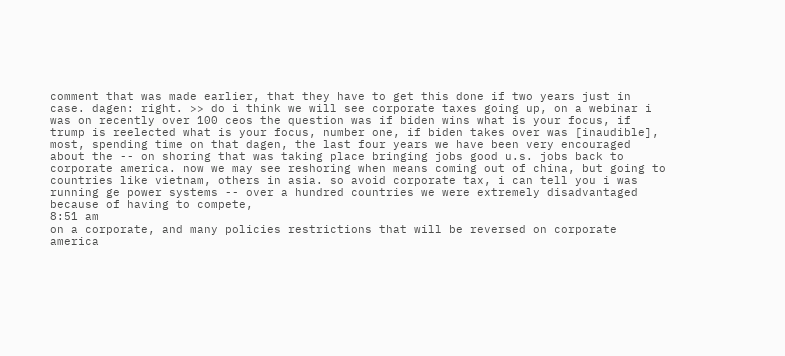comment that was made earlier, that they have to get this done if two years just in case. dagen: right. >> do i think we will see corporate taxes going up, on a webinar i was on recently over 100 ceos the question was if biden wins what is your focus, if trump is reelected what is your focus, number one, if biden takes over was [inaudible], most, spending time on that dagen, the last four years we have been very encouraged about the -- on shoring that was taking place bringing jobs good u.s. jobs back to corporate america. now we may see reshoring when means coming out of china, but going to countries like vietnam, others in asia. so avoid corporate tax, i can tell you i was running ge power systems -- over a hundred countries we were extremely disadvantaged because of having to compete,
8:51 am
on a corporate, and many policies restrictions that will be reversed on corporate america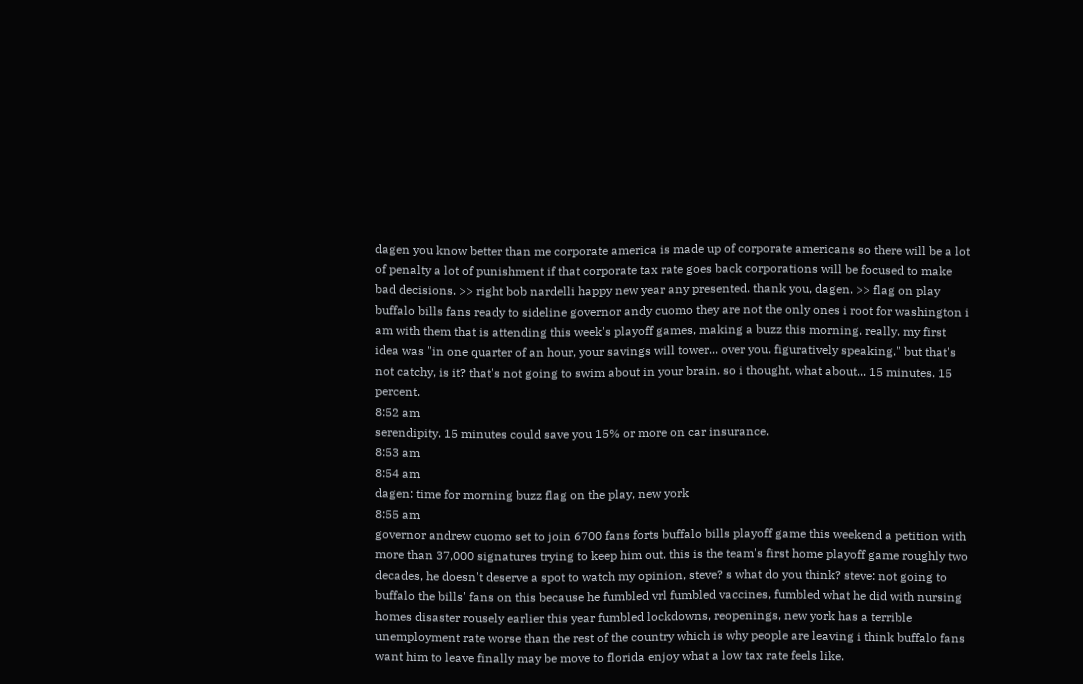dagen you know better than me corporate america is made up of corporate americans so there will be a lot of penalty a lot of punishment if that corporate tax rate goes back corporations will be focused to make bad decisions. >> right bob nardelli happy new year any presented. thank you, dagen. >> flag on play buffalo bills fans ready to sideline governor andy cuomo they are not the only ones i root for washington i am with them that is attending this week's playoff games, making a buzz this morning. really. my first idea was "in one quarter of an hour, your savings will tower... over you. figuratively speaking." but that's not catchy, is it? that's not going to swim about in your brain. so i thought, what about... 15 minutes. 15 percent.
8:52 am
serendipity. 15 minutes could save you 15% or more on car insurance.
8:53 am
8:54 am
dagen: time for morning buzz flag on the play, new york
8:55 am
governor andrew cuomo set to join 6700 fans forts buffalo bills playoff game this weekend a petition with more than 37,000 signatures trying to keep him out. this is the team's first home playoff game roughly two decades, he doesn't deserve a spot to watch my opinion, steve? s what do you think? steve: not going to buffalo the bills' fans on this because he fumbled vrl fumbled vaccines, fumbled what he did with nursing homes disaster rousely earlier this year fumbled lockdowns, reopenings, new york has a terrible unemployment rate worse than the rest of the country which is why people are leaving i think buffalo fans want him to leave finally may be move to florida enjoy what a low tax rate feels like.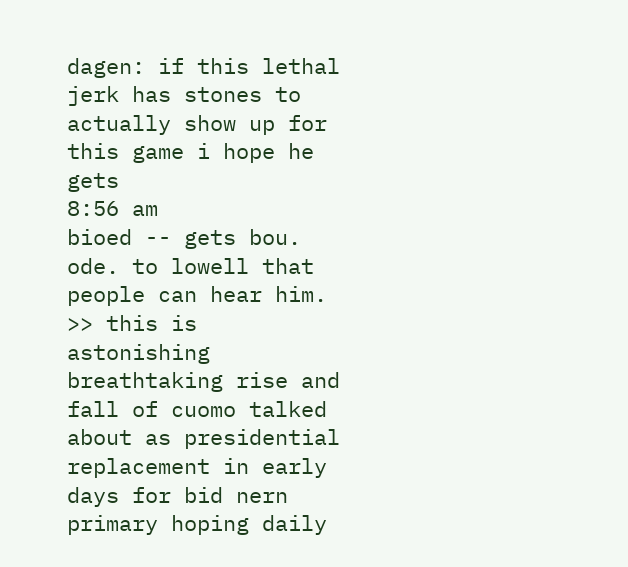dagen: if this lethal jerk has stones to actually show up for this game i hope he gets
8:56 am
bioed -- gets bou. ode. to lowell that people can hear him. >> this is astonishing breathtaking rise and fall of cuomo talked about as presidential replacement in early days for bid nern primary hoping daily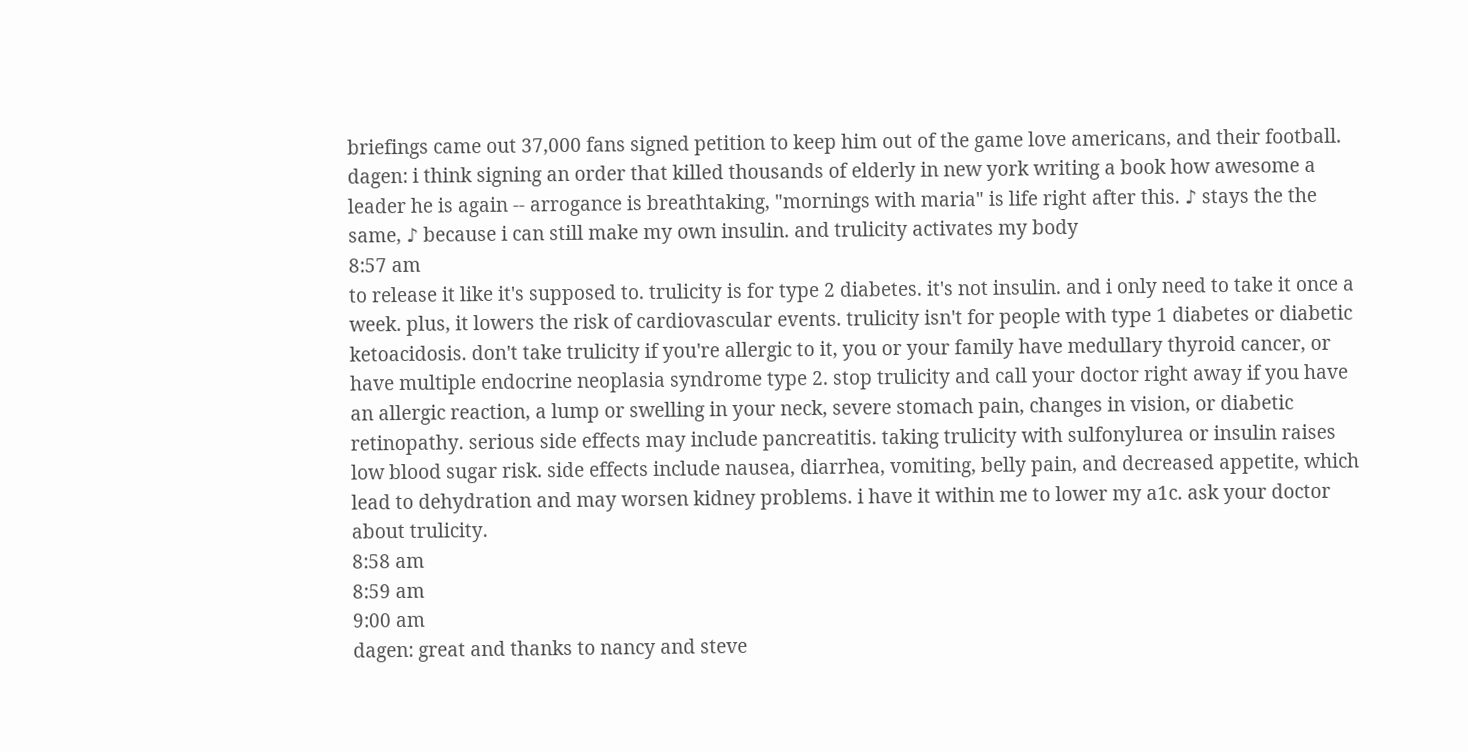briefings came out 37,000 fans signed petition to keep him out of the game love americans, and their football. dagen: i think signing an order that killed thousands of elderly in new york writing a book how awesome a leader he is again -- arrogance is breathtaking, "mornings with maria" is life right after this. ♪ stays the the same, ♪ because i can still make my own insulin. and trulicity activates my body
8:57 am
to release it like it's supposed to. trulicity is for type 2 diabetes. it's not insulin. and i only need to take it once a week. plus, it lowers the risk of cardiovascular events. trulicity isn't for people with type 1 diabetes or diabetic ketoacidosis. don't take trulicity if you're allergic to it, you or your family have medullary thyroid cancer, or have multiple endocrine neoplasia syndrome type 2. stop trulicity and call your doctor right away if you have an allergic reaction, a lump or swelling in your neck, severe stomach pain, changes in vision, or diabetic retinopathy. serious side effects may include pancreatitis. taking trulicity with sulfonylurea or insulin raises low blood sugar risk. side effects include nausea, diarrhea, vomiting, belly pain, and decreased appetite, which lead to dehydration and may worsen kidney problems. i have it within me to lower my a1c. ask your doctor about trulicity.
8:58 am
8:59 am
9:00 am
dagen: great and thanks to nancy and steve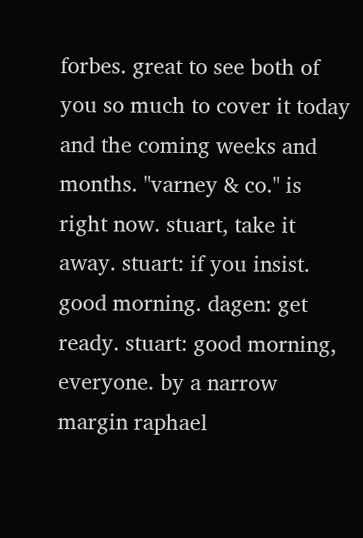forbes. great to see both of you so much to cover it today and the coming weeks and months. "varney & co." is right now. stuart, take it away. stuart: if you insist. good morning. dagen: get ready. stuart: good morning, everyone. by a narrow margin raphael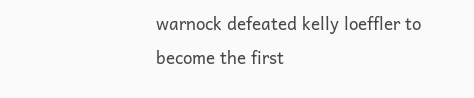warnock defeated kelly loeffler to become the first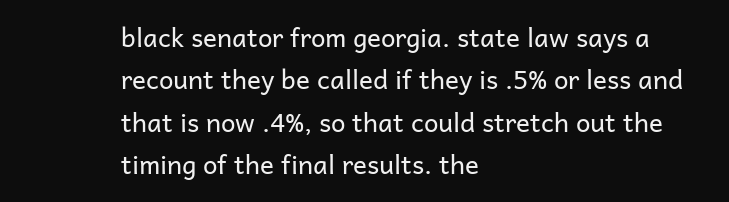black senator from georgia. state law says a recount they be called if they is .5% or less and that is now .4%, so that could stretch out the timing of the final results. the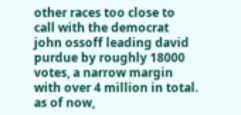other races too close to call with the democrat john ossoff leading david purdue by roughly 18000 votes, a narrow margin with over 4 million in total. as of now,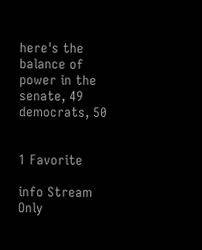here's the balance of power in the senate, 49 democrats, 50


1 Favorite

info Stream Only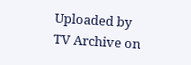Uploaded by TV Archive on